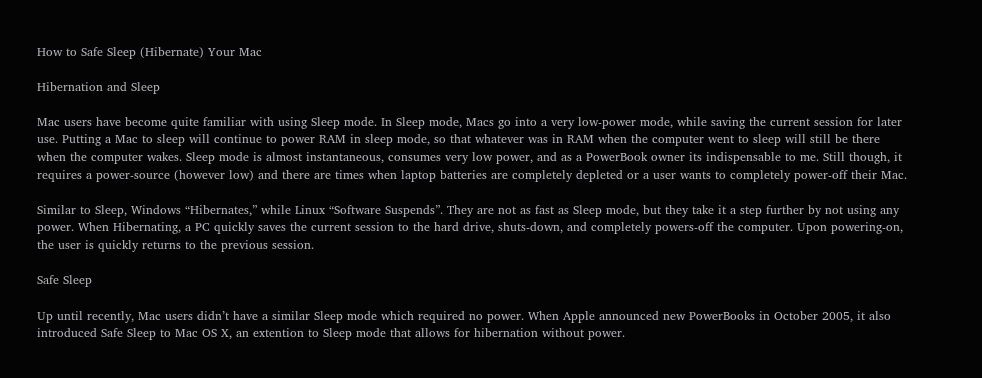How to Safe Sleep (Hibernate) Your Mac

Hibernation and Sleep

Mac users have become quite familiar with using Sleep mode. In Sleep mode, Macs go into a very low-power mode, while saving the current session for later use. Putting a Mac to sleep will continue to power RAM in sleep mode, so that whatever was in RAM when the computer went to sleep will still be there when the computer wakes. Sleep mode is almost instantaneous, consumes very low power, and as a PowerBook owner its indispensable to me. Still though, it requires a power-source (however low) and there are times when laptop batteries are completely depleted or a user wants to completely power-off their Mac.

Similar to Sleep, Windows “Hibernates,” while Linux “Software Suspends”. They are not as fast as Sleep mode, but they take it a step further by not using any power. When Hibernating, a PC quickly saves the current session to the hard drive, shuts-down, and completely powers-off the computer. Upon powering-on, the user is quickly returns to the previous session.

Safe Sleep

Up until recently, Mac users didn’t have a similar Sleep mode which required no power. When Apple announced new PowerBooks in October 2005, it also introduced Safe Sleep to Mac OS X, an extention to Sleep mode that allows for hibernation without power.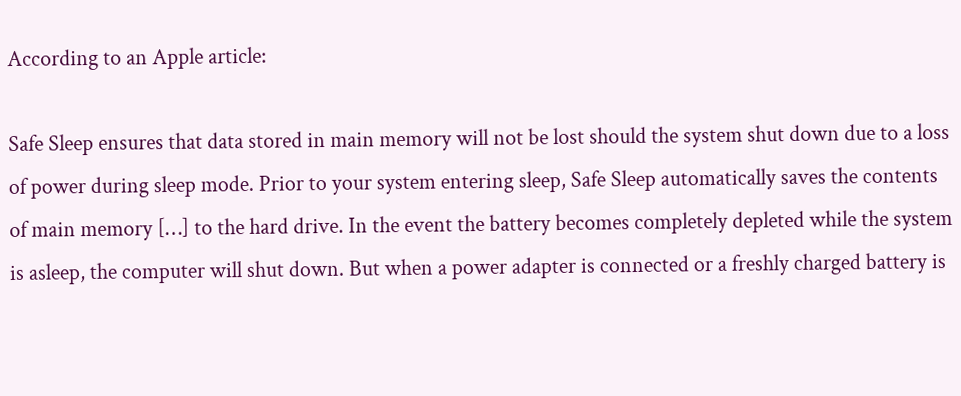According to an Apple article:

Safe Sleep ensures that data stored in main memory will not be lost should the system shut down due to a loss of power during sleep mode. Prior to your system entering sleep, Safe Sleep automatically saves the contents of main memory […] to the hard drive. In the event the battery becomes completely depleted while the system is asleep, the computer will shut down. But when a power adapter is connected or a freshly charged battery is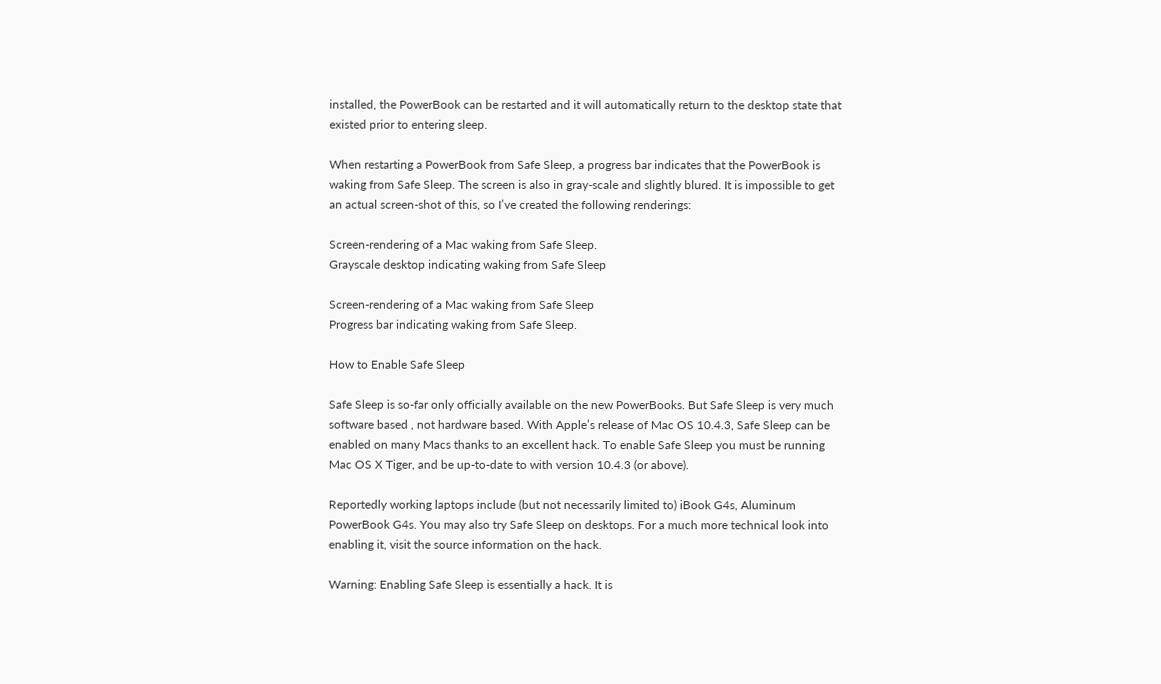installed, the PowerBook can be restarted and it will automatically return to the desktop state that existed prior to entering sleep.

When restarting a PowerBook from Safe Sleep, a progress bar indicates that the PowerBook is waking from Safe Sleep. The screen is also in gray-scale and slightly blured. It is impossible to get an actual screen-shot of this, so I’ve created the following renderings:

Screen-rendering of a Mac waking from Safe Sleep.
Grayscale desktop indicating waking from Safe Sleep

Screen-rendering of a Mac waking from Safe Sleep
Progress bar indicating waking from Safe Sleep.

How to Enable Safe Sleep

Safe Sleep is so-far only officially available on the new PowerBooks. But Safe Sleep is very much software based , not hardware based. With Apple’s release of Mac OS 10.4.3, Safe Sleep can be enabled on many Macs thanks to an excellent hack. To enable Safe Sleep you must be running Mac OS X Tiger, and be up-to-date to with version 10.4.3 (or above).

Reportedly working laptops include (but not necessarily limited to) iBook G4s, Aluminum PowerBook G4s. You may also try Safe Sleep on desktops. For a much more technical look into enabling it, visit the source information on the hack.

Warning: Enabling Safe Sleep is essentially a hack. It is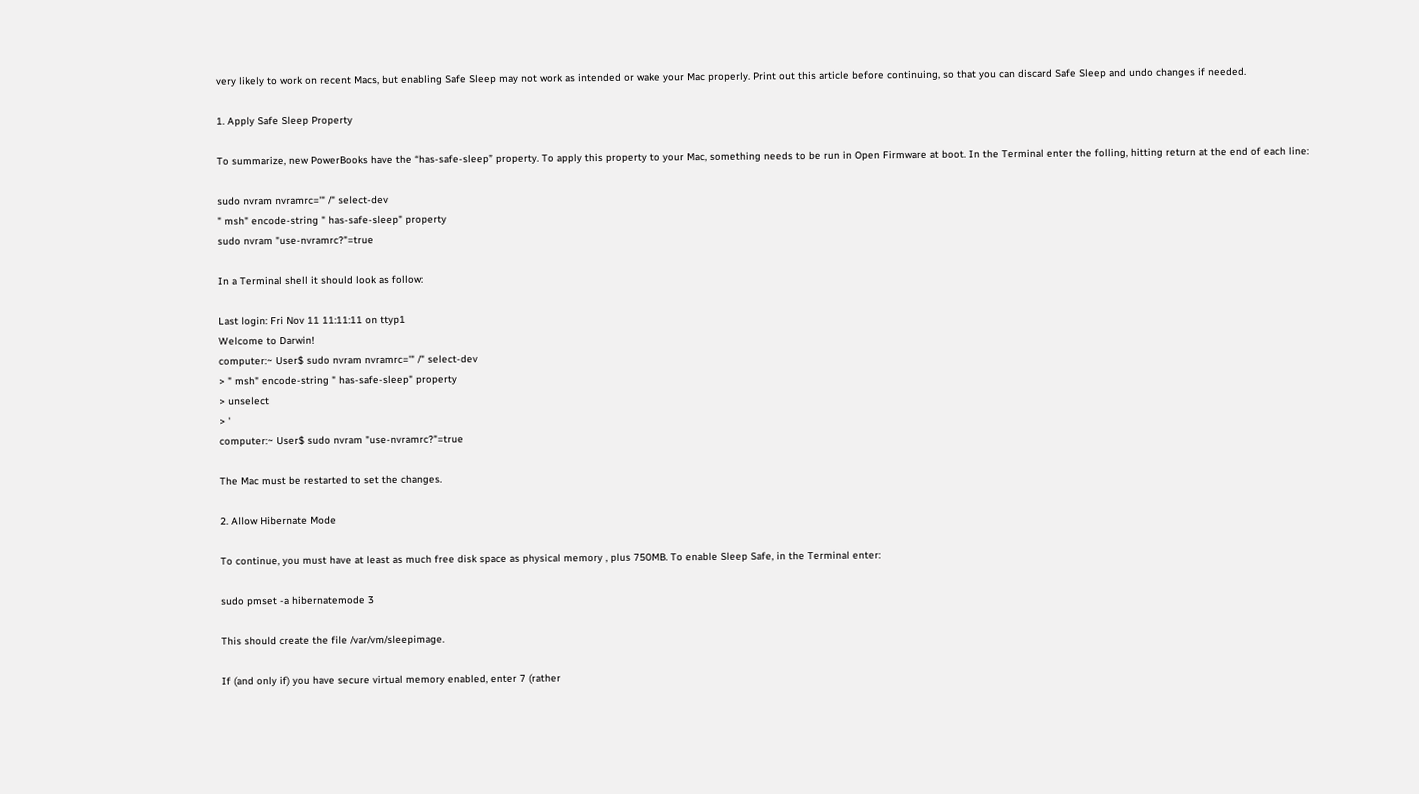very likely to work on recent Macs, but enabling Safe Sleep may not work as intended or wake your Mac properly. Print out this article before continuing, so that you can discard Safe Sleep and undo changes if needed.

1. Apply Safe Sleep Property

To summarize, new PowerBooks have the “has-safe-sleep” property. To apply this property to your Mac, something needs to be run in Open Firmware at boot. In the Terminal enter the folling, hitting return at the end of each line:

sudo nvram nvramrc='" /" select-dev
" msh" encode-string " has-safe-sleep" property
sudo nvram "use-nvramrc?"=true

In a Terminal shell it should look as follow:

Last login: Fri Nov 11 11:11:11 on ttyp1
Welcome to Darwin!
computer:~ User$ sudo nvram nvramrc='" /" select-dev
> " msh" encode-string " has-safe-sleep" property
> unselect
> '
computer:~ User$ sudo nvram "use-nvramrc?"=true

The Mac must be restarted to set the changes.

2. Allow Hibernate Mode

To continue, you must have at least as much free disk space as physical memory , plus 750MB. To enable Sleep Safe, in the Terminal enter:

sudo pmset -a hibernatemode 3

This should create the file /var/vm/sleepimage.

If (and only if) you have secure virtual memory enabled, enter 7 (rather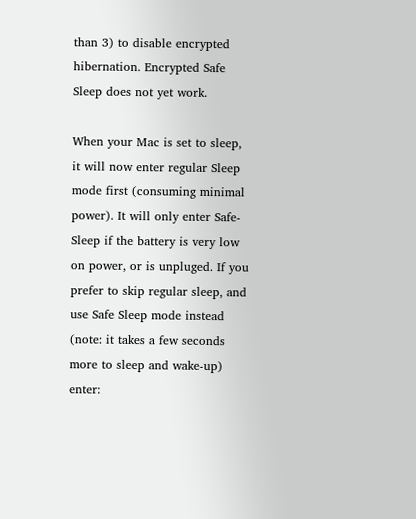than 3) to disable encrypted hibernation. Encrypted Safe Sleep does not yet work.

When your Mac is set to sleep, it will now enter regular Sleep mode first (consuming minimal power). It will only enter Safe-Sleep if the battery is very low on power, or is unpluged. If you prefer to skip regular sleep, and use Safe Sleep mode instead (note: it takes a few seconds more to sleep and wake-up) enter: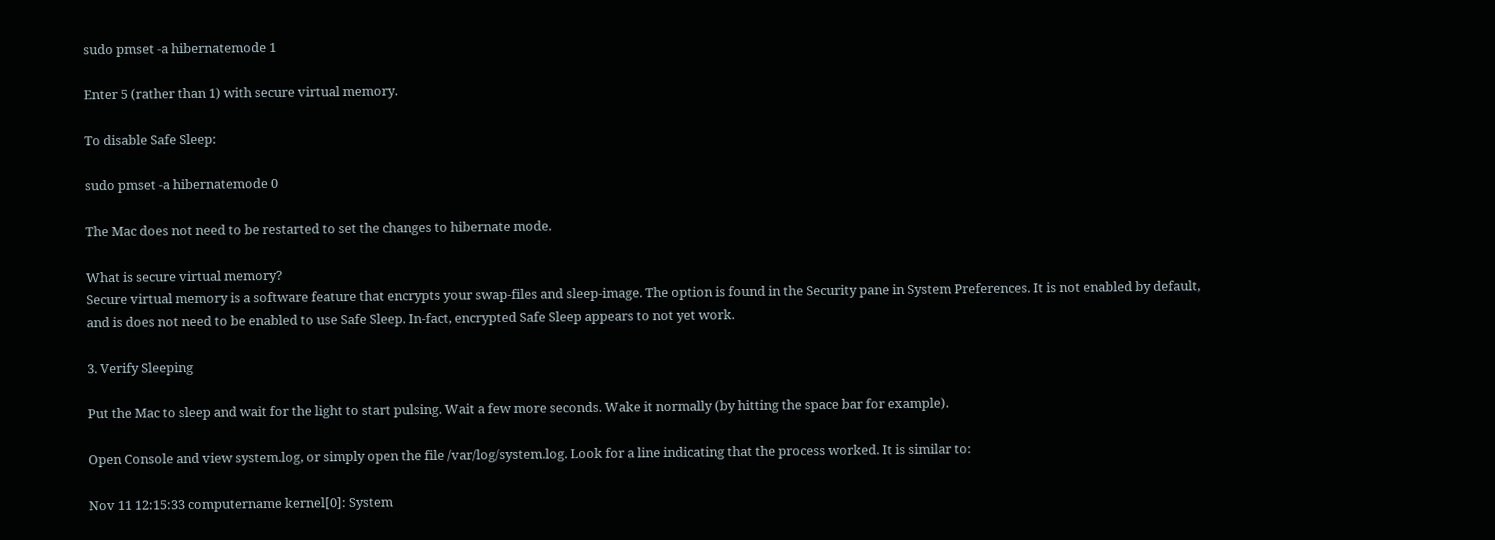sudo pmset -a hibernatemode 1

Enter 5 (rather than 1) with secure virtual memory.

To disable Safe Sleep:

sudo pmset -a hibernatemode 0

The Mac does not need to be restarted to set the changes to hibernate mode.

What is secure virtual memory?
Secure virtual memory is a software feature that encrypts your swap-files and sleep-image. The option is found in the Security pane in System Preferences. It is not enabled by default, and is does not need to be enabled to use Safe Sleep. In-fact, encrypted Safe Sleep appears to not yet work.

3. Verify Sleeping

Put the Mac to sleep and wait for the light to start pulsing. Wait a few more seconds. Wake it normally (by hitting the space bar for example).

Open Console and view system.log, or simply open the file /var/log/system.log. Look for a line indicating that the process worked. It is similar to:

Nov 11 12:15:33 computername kernel[0]: System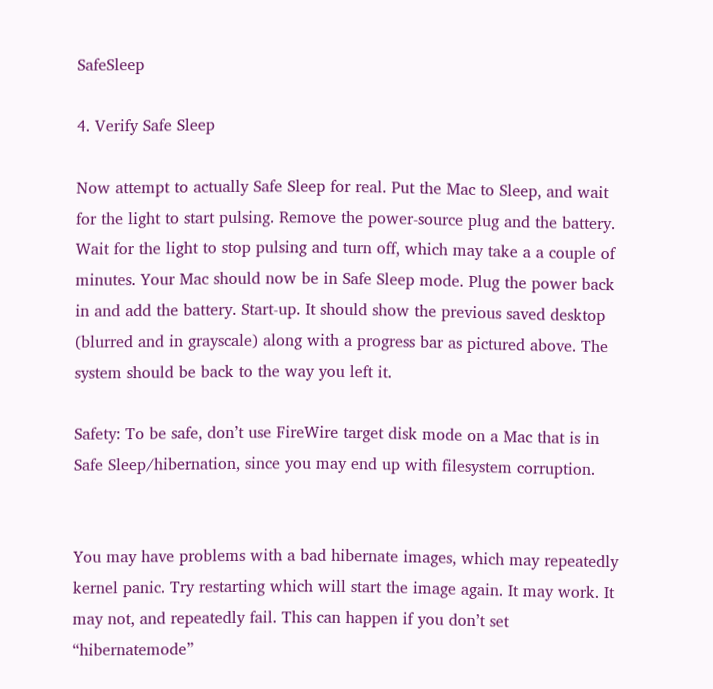SafeSleep

4. Verify Safe Sleep

Now attempt to actually Safe Sleep for real. Put the Mac to Sleep, and wait for the light to start pulsing. Remove the power-source plug and the battery. Wait for the light to stop pulsing and turn off, which may take a a couple of minutes. Your Mac should now be in Safe Sleep mode. Plug the power back in and add the battery. Start-up. It should show the previous saved desktop (blurred and in grayscale) along with a progress bar as pictured above. The system should be back to the way you left it.

Safety: To be safe, don’t use FireWire target disk mode on a Mac that is in Safe Sleep/hibernation, since you may end up with filesystem corruption.


You may have problems with a bad hibernate images, which may repeatedly kernel panic. Try restarting which will start the image again. It may work. It may not, and repeatedly fail. This can happen if you don’t set “hibernatemode”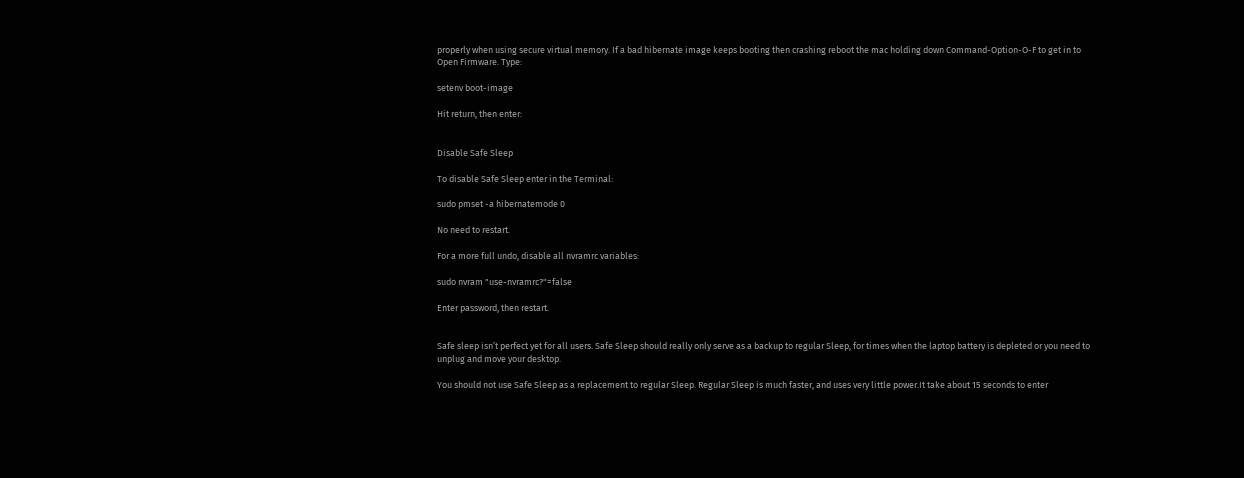properly when using secure virtual memory. If a bad hibernate image keeps booting then crashing reboot the mac holding down Command-Option-O-F to get in to Open Firmware. Type:

setenv boot-image

Hit return, then enter:


Disable Safe Sleep

To disable Safe Sleep enter in the Terminal:

sudo pmset -a hibernatemode 0

No need to restart.

For a more full undo, disable all nvramrc variables:

sudo nvram "use-nvramrc?"=false

Enter password, then restart.


Safe sleep isn’t perfect yet for all users. Safe Sleep should really only serve as a backup to regular Sleep, for times when the laptop battery is depleted or you need to unplug and move your desktop.

You should not use Safe Sleep as a replacement to regular Sleep. Regular Sleep is much faster, and uses very little power.It take about 15 seconds to enter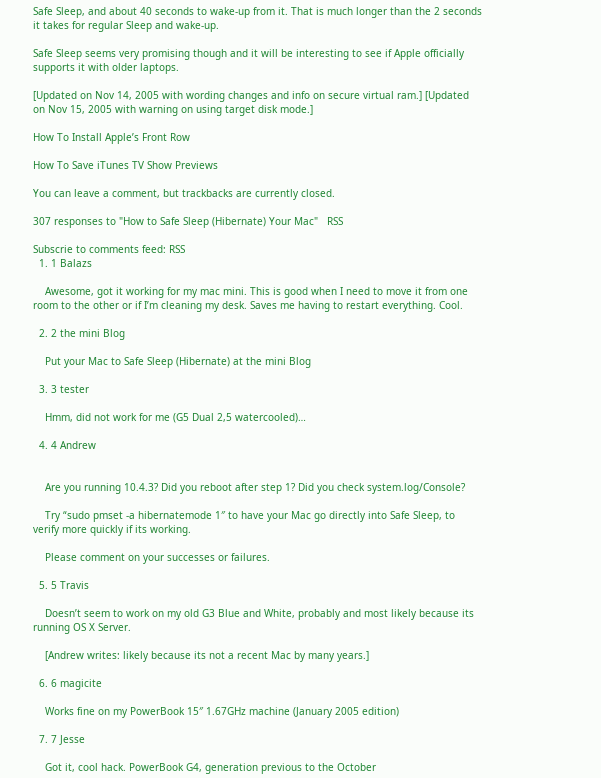Safe Sleep, and about 40 seconds to wake-up from it. That is much longer than the 2 seconds it takes for regular Sleep and wake-up.

Safe Sleep seems very promising though and it will be interesting to see if Apple officially supports it with older laptops.

[Updated on Nov 14, 2005 with wording changes and info on secure virtual ram.] [Updated on Nov 15, 2005 with warning on using target disk mode.]

How To Install Apple’s Front Row

How To Save iTunes TV Show Previews

You can leave a comment, but trackbacks are currently closed.

307 responses to "How to Safe Sleep (Hibernate) Your Mac"   RSS

Subscrie to comments feed: RSS
  1. 1 Balazs

    Awesome, got it working for my mac mini. This is good when I need to move it from one room to the other or if I’m cleaning my desk. Saves me having to restart everything. Cool.

  2. 2 the mini Blog

    Put your Mac to Safe Sleep (Hibernate) at the mini Blog

  3. 3 tester

    Hmm, did not work for me (G5 Dual 2,5 watercooled)…

  4. 4 Andrew


    Are you running 10.4.3? Did you reboot after step 1? Did you check system.log/Console?

    Try “sudo pmset -a hibernatemode 1″ to have your Mac go directly into Safe Sleep, to verify more quickly if its working.

    Please comment on your successes or failures.

  5. 5 Travis

    Doesn’t seem to work on my old G3 Blue and White, probably and most likely because its running OS X Server.

    [Andrew writes: likely because its not a recent Mac by many years.]

  6. 6 magicite

    Works fine on my PowerBook 15″ 1.67GHz machine (January 2005 edition)

  7. 7 Jesse

    Got it, cool hack. PowerBook G4, generation previous to the October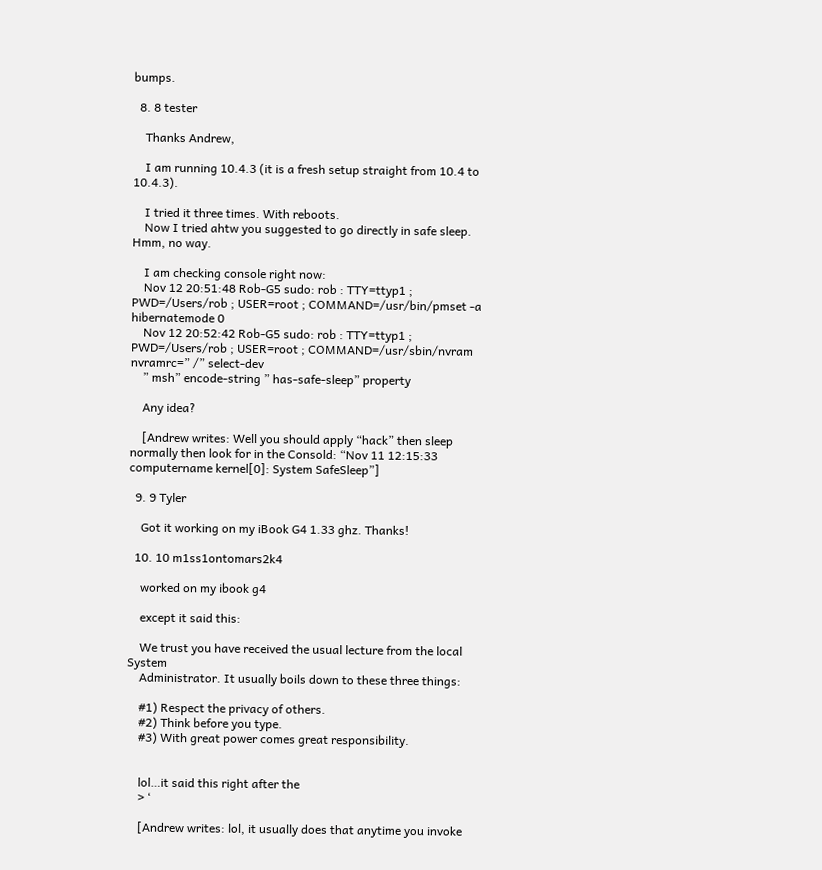bumps.

  8. 8 tester

    Thanks Andrew,

    I am running 10.4.3 (it is a fresh setup straight from 10.4 to 10.4.3).

    I tried it three times. With reboots.
    Now I tried ahtw you suggested to go directly in safe sleep. Hmm, no way.

    I am checking console right now:
    Nov 12 20:51:48 Rob-G5 sudo: rob : TTY=ttyp1 ; PWD=/Users/rob ; USER=root ; COMMAND=/usr/bin/pmset -a hibernatemode 0
    Nov 12 20:52:42 Rob-G5 sudo: rob : TTY=ttyp1 ; PWD=/Users/rob ; USER=root ; COMMAND=/usr/sbin/nvram nvramrc=” /” select-dev
    ” msh” encode-string ” has-safe-sleep” property

    Any idea?

    [Andrew writes: Well you should apply “hack” then sleep normally then look for in the Consold: “Nov 11 12:15:33 computername kernel[0]: System SafeSleep”]

  9. 9 Tyler

    Got it working on my iBook G4 1.33 ghz. Thanks!

  10. 10 m1ss1ontomars2k4

    worked on my ibook g4

    except it said this:

    We trust you have received the usual lecture from the local System
    Administrator. It usually boils down to these three things:

    #1) Respect the privacy of others.
    #2) Think before you type.
    #3) With great power comes great responsibility.


    lol…it said this right after the
    > ‘

    [Andrew writes: lol, it usually does that anytime you invoke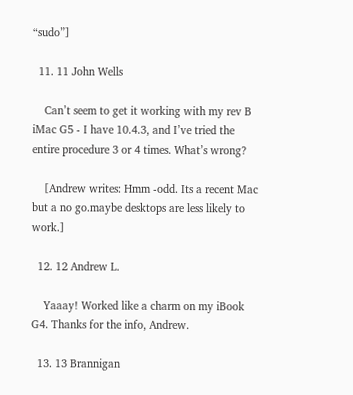“sudo”]

  11. 11 John Wells

    Can’t seem to get it working with my rev B iMac G5 - I have 10.4.3, and I’ve tried the entire procedure 3 or 4 times. What’s wrong?

    [Andrew writes: Hmm -odd. Its a recent Mac but a no go.maybe desktops are less likely to work.]

  12. 12 Andrew L.

    Yaaay! Worked like a charm on my iBook G4. Thanks for the info, Andrew.

  13. 13 Brannigan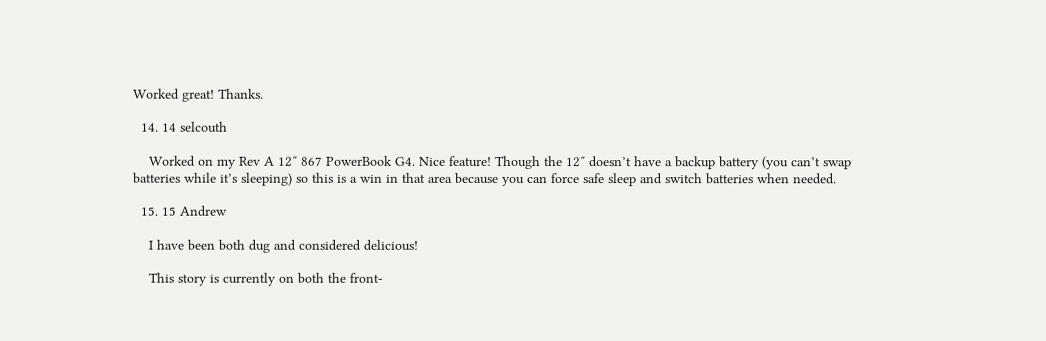Worked great! Thanks.

  14. 14 selcouth

    Worked on my Rev A 12″ 867 PowerBook G4. Nice feature! Though the 12″ doesn’t have a backup battery (you can’t swap batteries while it’s sleeping) so this is a win in that area because you can force safe sleep and switch batteries when needed.

  15. 15 Andrew

    I have been both dug and considered delicious!

    This story is currently on both the front-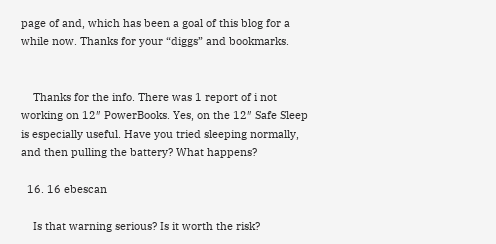page of and, which has been a goal of this blog for a while now. Thanks for your “diggs” and bookmarks.


    Thanks for the info. There was 1 report of i not working on 12″ PowerBooks. Yes, on the 12″ Safe Sleep is especially useful. Have you tried sleeping normally, and then pulling the battery? What happens?

  16. 16 ebescan

    Is that warning serious? Is it worth the risk?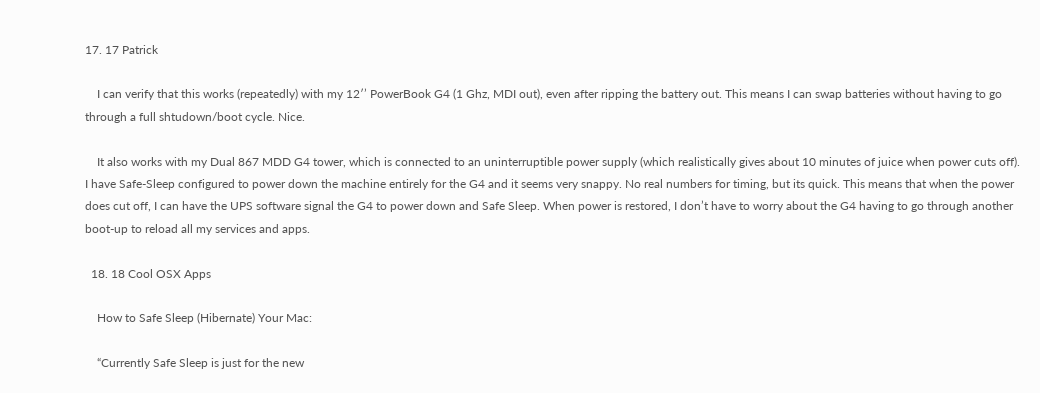17. 17 Patrick

    I can verify that this works (repeatedly) with my 12′’ PowerBook G4 (1 Ghz, MDI out), even after ripping the battery out. This means I can swap batteries without having to go through a full shtudown/boot cycle. Nice.

    It also works with my Dual 867 MDD G4 tower, which is connected to an uninterruptible power supply (which realistically gives about 10 minutes of juice when power cuts off). I have Safe-Sleep configured to power down the machine entirely for the G4 and it seems very snappy. No real numbers for timing, but its quick. This means that when the power does cut off, I can have the UPS software signal the G4 to power down and Safe Sleep. When power is restored, I don’t have to worry about the G4 having to go through another boot-up to reload all my services and apps.

  18. 18 Cool OSX Apps

    How to Safe Sleep (Hibernate) Your Mac:

    “Currently Safe Sleep is just for the new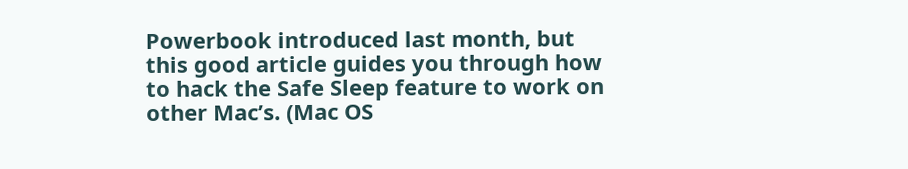Powerbook introduced last month, but this good article guides you through how to hack the Safe Sleep feature to work on other Mac’s. (Mac OS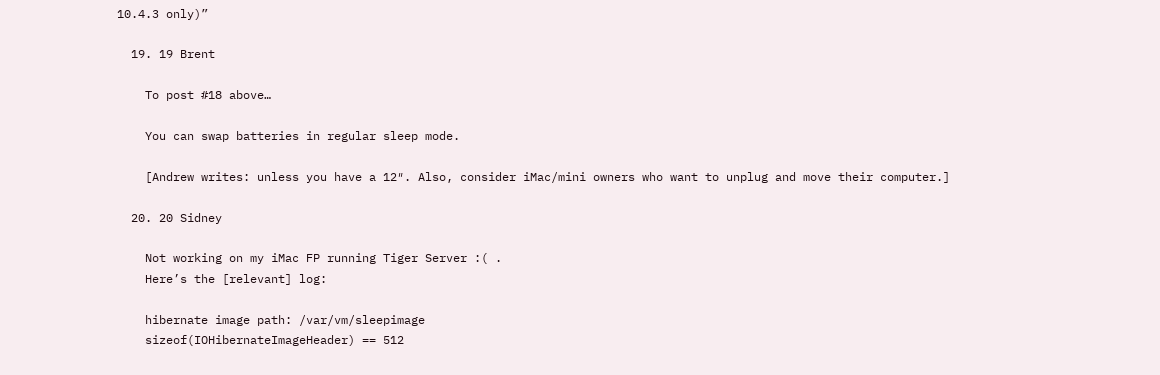10.4.3 only)”

  19. 19 Brent

    To post #18 above…

    You can swap batteries in regular sleep mode.

    [Andrew writes: unless you have a 12″. Also, consider iMac/mini owners who want to unplug and move their computer.]

  20. 20 Sidney

    Not working on my iMac FP running Tiger Server :( .
    Here’s the [relevant] log:

    hibernate image path: /var/vm/sleepimage
    sizeof(IOHibernateImageHeader) == 512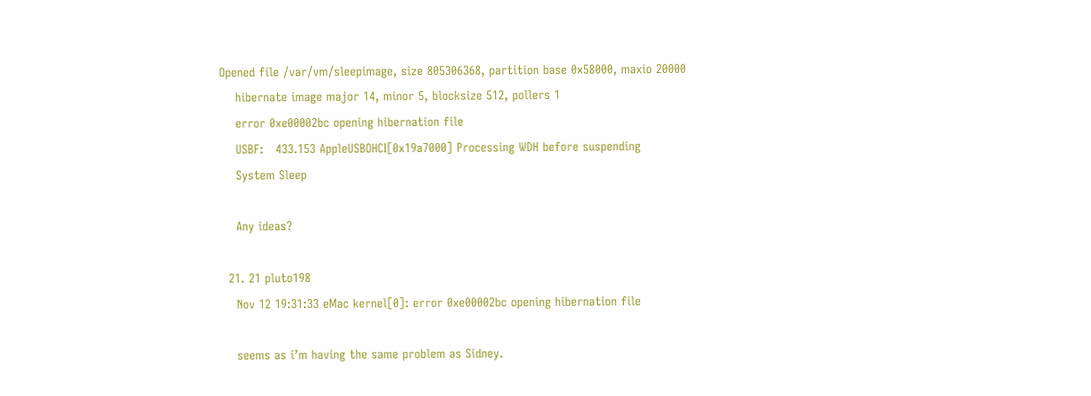Opened file /var/vm/sleepimage, size 805306368, partition base 0x58000, maxio 20000
    hibernate image major 14, minor 5, blocksize 512, pollers 1
    error 0xe00002bc opening hibernation file
    USBF:   433.153 AppleUSBOHCI[0x19a7000] Processing WDH before suspending
    System Sleep

    Any ideas?

  21. 21 pluto198
    Nov 12 19:31:33 eMac kernel[0]: error 0xe00002bc opening hibernation file

    seems as i’m having the same problem as Sidney.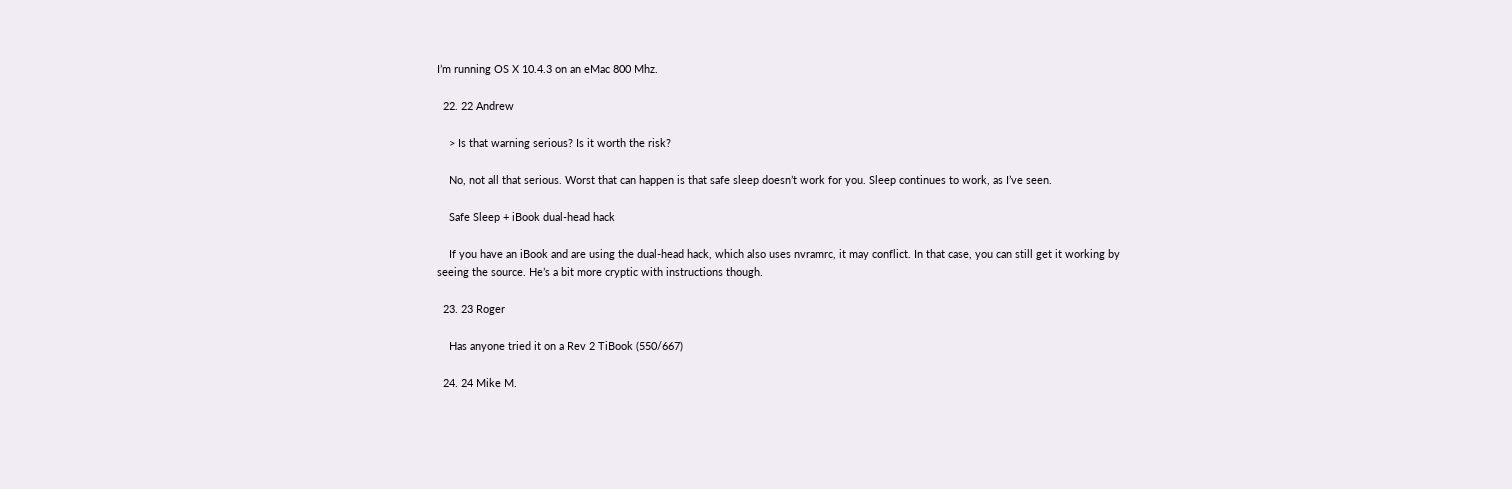I’m running OS X 10.4.3 on an eMac 800 Mhz.

  22. 22 Andrew

    > Is that warning serious? Is it worth the risk?

    No, not all that serious. Worst that can happen is that safe sleep doesn’t work for you. Sleep continues to work, as I’ve seen.

    Safe Sleep + iBook dual-head hack

    If you have an iBook and are using the dual-head hack, which also uses nvramrc, it may conflict. In that case, you can still get it working by seeing the source. He’s a bit more cryptic with instructions though.

  23. 23 Roger

    Has anyone tried it on a Rev 2 TiBook (550/667)

  24. 24 Mike M.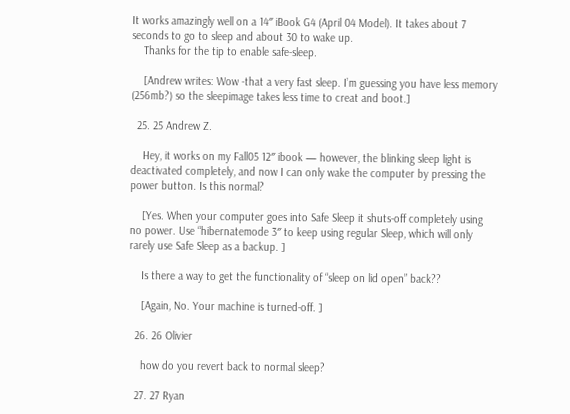It works amazingly well on a 14″ iBook G4 (April 04 Model). It takes about 7 seconds to go to sleep and about 30 to wake up.
    Thanks for the tip to enable safe-sleep.

    [Andrew writes: Wow -that a very fast sleep. I’m guessing you have less memory (256mb?) so the sleepimage takes less time to creat and boot.]

  25. 25 Andrew Z.

    Hey, it works on my Fall05 12″ ibook — however, the blinking sleep light is deactivated completely, and now I can only wake the computer by pressing the power button. Is this normal?

    [Yes. When your computer goes into Safe Sleep it shuts-off completely using no power. Use “hibernatemode 3″ to keep using regular Sleep, which will only rarely use Safe Sleep as a backup. ]

    Is there a way to get the functionality of “sleep on lid open” back??

    [Again, No. Your machine is turned-off. ]

  26. 26 Olivier

    how do you revert back to normal sleep?

  27. 27 Ryan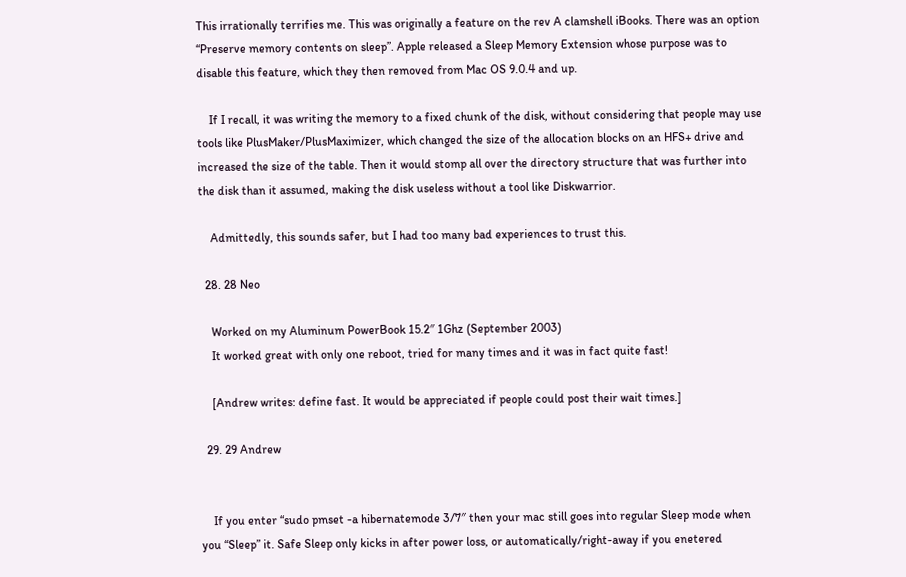This irrationally terrifies me. This was originally a feature on the rev A clamshell iBooks. There was an option “Preserve memory contents on sleep”. Apple released a Sleep Memory Extension whose purpose was to disable this feature, which they then removed from Mac OS 9.0.4 and up.

    If I recall, it was writing the memory to a fixed chunk of the disk, without considering that people may use tools like PlusMaker/PlusMaximizer, which changed the size of the allocation blocks on an HFS+ drive and increased the size of the table. Then it would stomp all over the directory structure that was further into the disk than it assumed, making the disk useless without a tool like Diskwarrior.

    Admittedly, this sounds safer, but I had too many bad experiences to trust this.

  28. 28 Neo

    Worked on my Aluminum PowerBook 15.2″ 1Ghz (September 2003)
    It worked great with only one reboot, tried for many times and it was in fact quite fast!

    [Andrew writes: define fast. It would be appreciated if people could post their wait times.]

  29. 29 Andrew


    If you enter “sudo pmset -a hibernatemode 3/7″ then your mac still goes into regular Sleep mode when you “Sleep” it. Safe Sleep only kicks in after power loss, or automatically/right-away if you enetered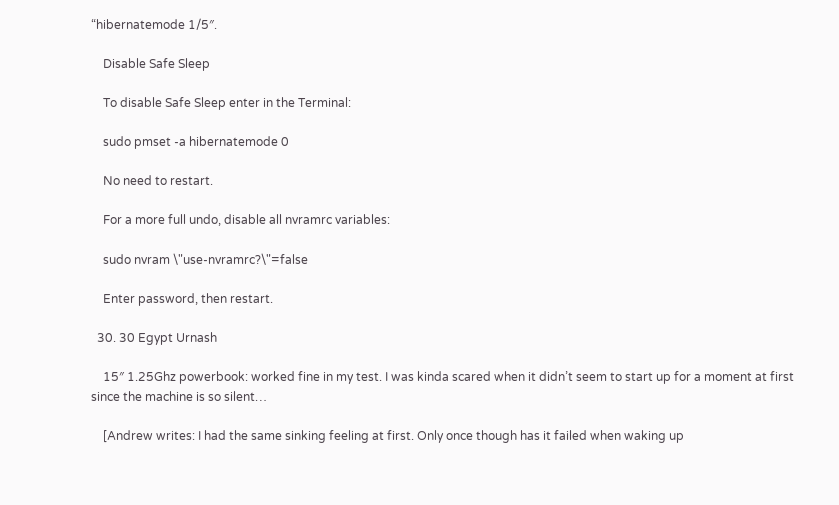“hibernatemode 1/5″.

    Disable Safe Sleep

    To disable Safe Sleep enter in the Terminal:

    sudo pmset -a hibernatemode 0

    No need to restart.

    For a more full undo, disable all nvramrc variables:

    sudo nvram \"use-nvramrc?\"=false

    Enter password, then restart.

  30. 30 Egypt Urnash

    15″ 1.25Ghz powerbook: worked fine in my test. I was kinda scared when it didn’t seem to start up for a moment at first since the machine is so silent…

    [Andrew writes: I had the same sinking feeling at first. Only once though has it failed when waking up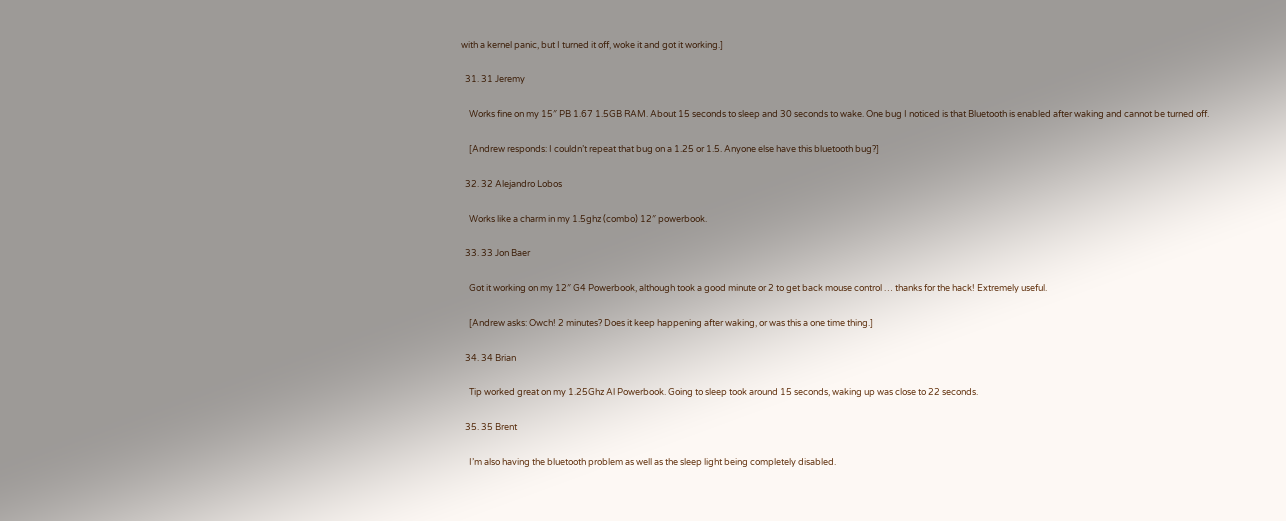with a kernel panic, but I turned it off, woke it and got it working.]

  31. 31 Jeremy

    Works fine on my 15″ PB 1.67 1.5GB RAM. About 15 seconds to sleep and 30 seconds to wake. One bug I noticed is that Bluetooth is enabled after waking and cannot be turned off.

    [Andrew responds: I couldn’t repeat that bug on a 1.25 or 1.5. Anyone else have this bluetooth bug?]

  32. 32 Alejandro Lobos

    Works like a charm in my 1.5ghz (combo) 12″ powerbook.

  33. 33 Jon Baer

    Got it working on my 12″ G4 Powerbook, although took a good minute or 2 to get back mouse control … thanks for the hack! Extremely useful.

    [Andrew asks: Owch! 2 minutes? Does it keep happening after waking, or was this a one time thing.]

  34. 34 Brian

    Tip worked great on my 1.25Ghz Al Powerbook. Going to sleep took around 15 seconds, waking up was close to 22 seconds.

  35. 35 Brent

    I’m also having the bluetooth problem as well as the sleep light being completely disabled.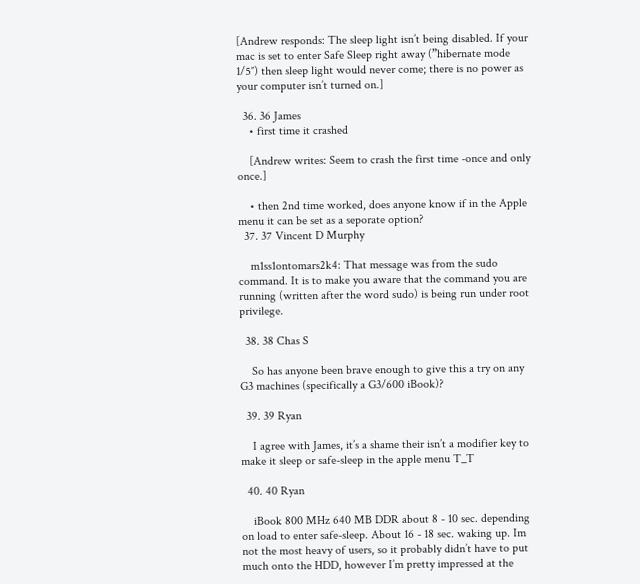[Andrew responds: The sleep light isn’t being disabled. If your mac is set to enter Safe Sleep right away (”hibernate mode 1/5″) then sleep light would never come; there is no power as your computer isn’t turned on.]

  36. 36 James
    • first time it crashed

    [Andrew writes: Seem to crash the first time -once and only once.]

    • then 2nd time worked, does anyone know if in the Apple menu it can be set as a seporate option?
  37. 37 Vincent D Murphy

    m1ss1ontomars2k4: That message was from the sudo command. It is to make you aware that the command you are running (written after the word sudo) is being run under root privilege.

  38. 38 Chas S

    So has anyone been brave enough to give this a try on any G3 machines (specifically a G3/600 iBook)?

  39. 39 Ryan

    I agree with James, it’s a shame their isn’t a modifier key to make it sleep or safe-sleep in the apple menu T_T

  40. 40 Ryan

    iBook 800 MHz 640 MB DDR about 8 - 10 sec. depending on load to enter safe-sleep. About 16 - 18 sec. waking up. Im not the most heavy of users, so it probably didn’t have to put much onto the HDD, however I’m pretty impressed at the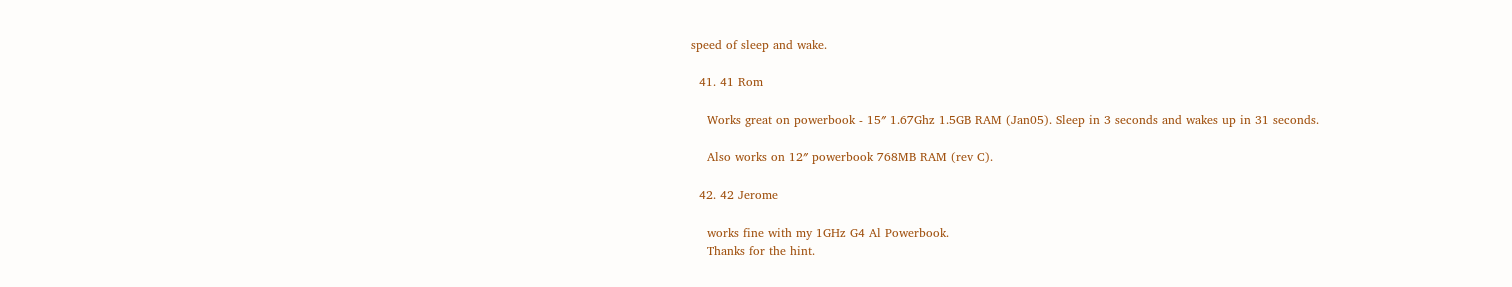speed of sleep and wake.

  41. 41 Rom

    Works great on powerbook - 15″ 1.67Ghz 1.5GB RAM (Jan05). Sleep in 3 seconds and wakes up in 31 seconds.

    Also works on 12″ powerbook 768MB RAM (rev C).

  42. 42 Jerome

    works fine with my 1GHz G4 Al Powerbook.
    Thanks for the hint.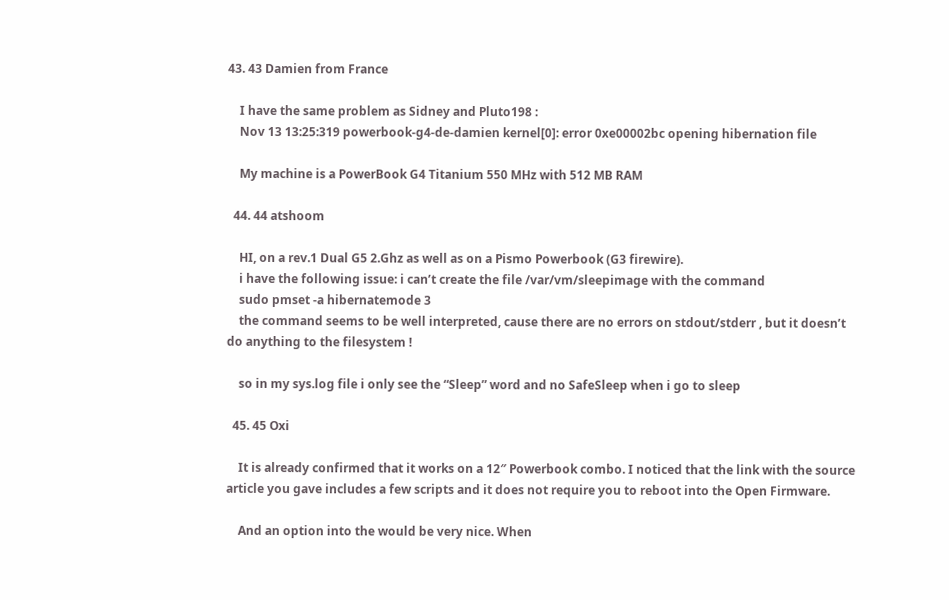43. 43 Damien from France

    I have the same problem as Sidney and Pluto198 :
    Nov 13 13:25:319 powerbook-g4-de-damien kernel[0]: error 0xe00002bc opening hibernation file

    My machine is a PowerBook G4 Titanium 550 MHz with 512 MB RAM

  44. 44 atshoom

    HI, on a rev.1 Dual G5 2.Ghz as well as on a Pismo Powerbook (G3 firewire).
    i have the following issue: i can’t create the file /var/vm/sleepimage with the command
    sudo pmset -a hibernatemode 3
    the command seems to be well interpreted, cause there are no errors on stdout/stderr , but it doesn’t do anything to the filesystem !

    so in my sys.log file i only see the “Sleep” word and no SafeSleep when i go to sleep

  45. 45 Oxi

    It is already confirmed that it works on a 12″ Powerbook combo. I noticed that the link with the source article you gave includes a few scripts and it does not require you to reboot into the Open Firmware.

    And an option into the would be very nice. When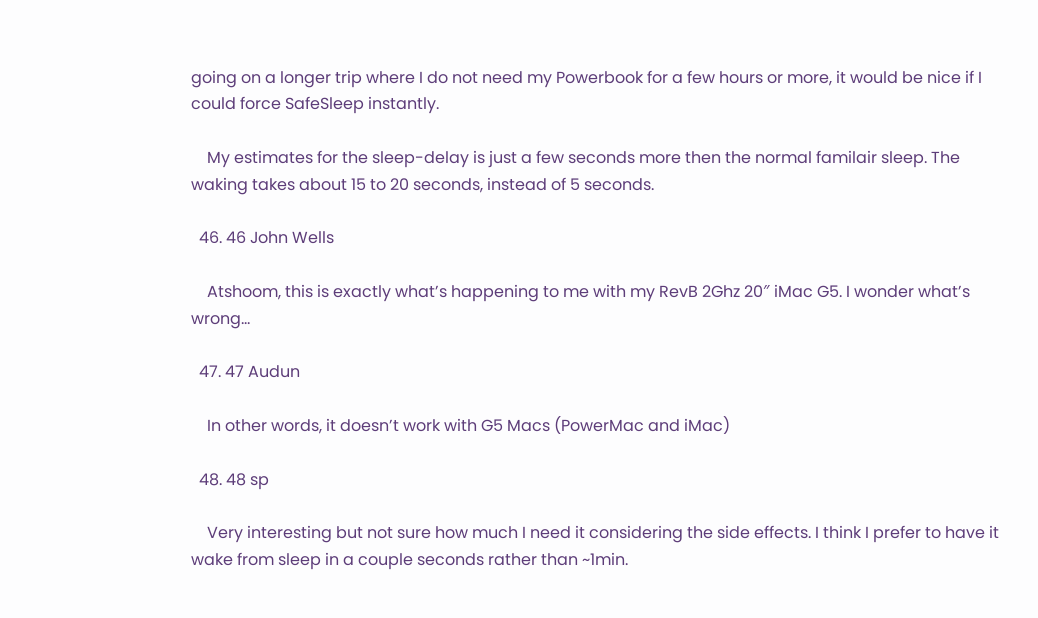going on a longer trip where I do not need my Powerbook for a few hours or more, it would be nice if I could force SafeSleep instantly.

    My estimates for the sleep-delay is just a few seconds more then the normal familair sleep. The waking takes about 15 to 20 seconds, instead of 5 seconds.

  46. 46 John Wells

    Atshoom, this is exactly what’s happening to me with my RevB 2Ghz 20″ iMac G5. I wonder what’s wrong…

  47. 47 Audun

    In other words, it doesn’t work with G5 Macs (PowerMac and iMac)

  48. 48 sp

    Very interesting but not sure how much I need it considering the side effects. I think I prefer to have it wake from sleep in a couple seconds rather than ~1min.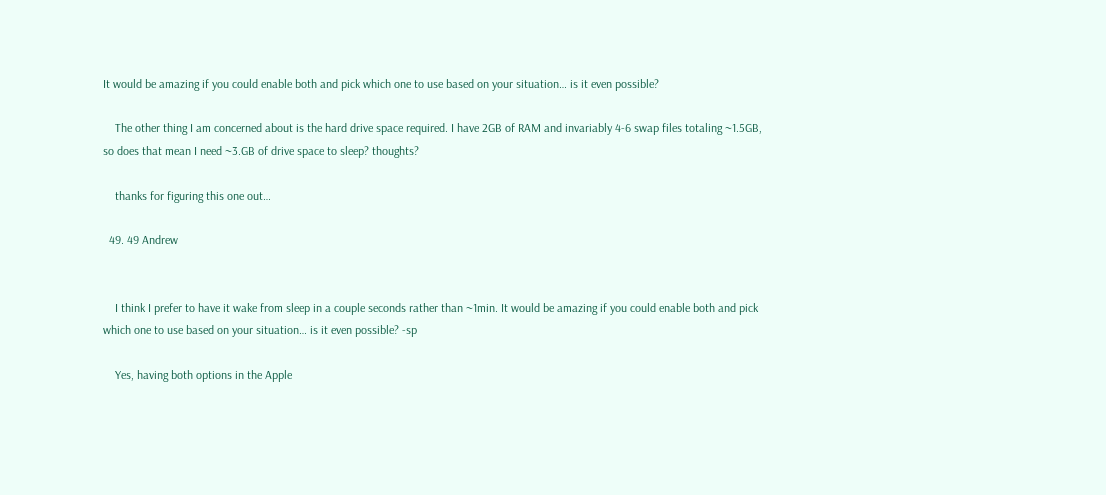It would be amazing if you could enable both and pick which one to use based on your situation… is it even possible?

    The other thing I am concerned about is the hard drive space required. I have 2GB of RAM and invariably 4-6 swap files totaling ~1.5GB, so does that mean I need ~3.GB of drive space to sleep? thoughts?

    thanks for figuring this one out…

  49. 49 Andrew


    I think I prefer to have it wake from sleep in a couple seconds rather than ~1min. It would be amazing if you could enable both and pick which one to use based on your situation… is it even possible? -sp

    Yes, having both options in the Apple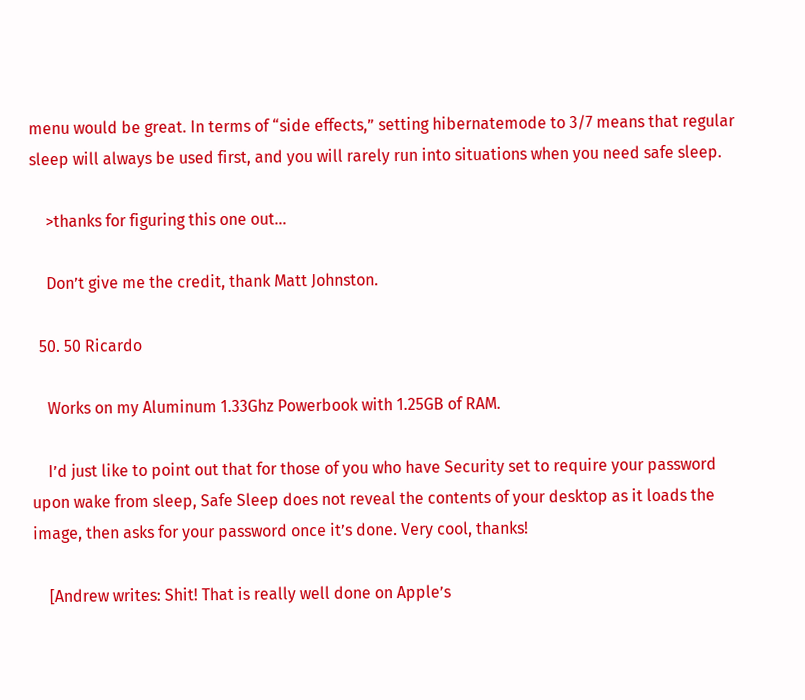menu would be great. In terms of “side effects,” setting hibernatemode to 3/7 means that regular sleep will always be used first, and you will rarely run into situations when you need safe sleep.

    >thanks for figuring this one out…

    Don’t give me the credit, thank Matt Johnston.

  50. 50 Ricardo

    Works on my Aluminum 1.33Ghz Powerbook with 1.25GB of RAM.

    I’d just like to point out that for those of you who have Security set to require your password upon wake from sleep, Safe Sleep does not reveal the contents of your desktop as it loads the image, then asks for your password once it’s done. Very cool, thanks!

    [Andrew writes: Shit! That is really well done on Apple’s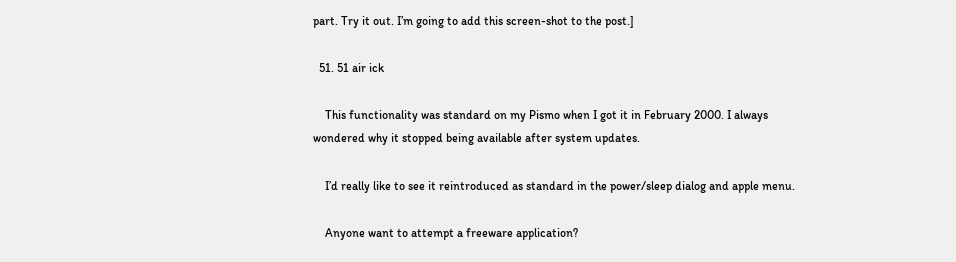part. Try it out. I’m going to add this screen-shot to the post.]

  51. 51 air ick

    This functionality was standard on my Pismo when I got it in February 2000. I always wondered why it stopped being available after system updates.

    I’d really like to see it reintroduced as standard in the power/sleep dialog and apple menu.

    Anyone want to attempt a freeware application?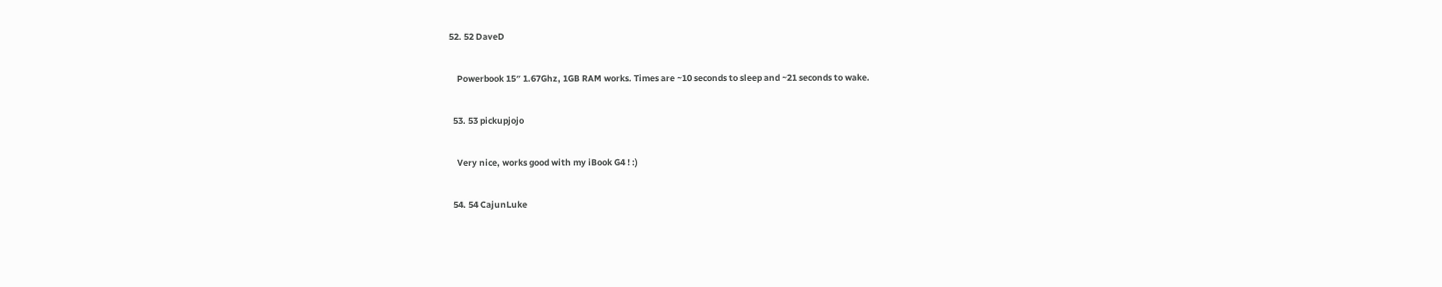52. 52 DaveD

    Powerbook 15″ 1.67Ghz, 1GB RAM works. Times are ~10 seconds to sleep and ~21 seconds to wake.

  53. 53 pickupjojo

    Very nice, works good with my iBook G4 ! :)

  54. 54 CajunLuke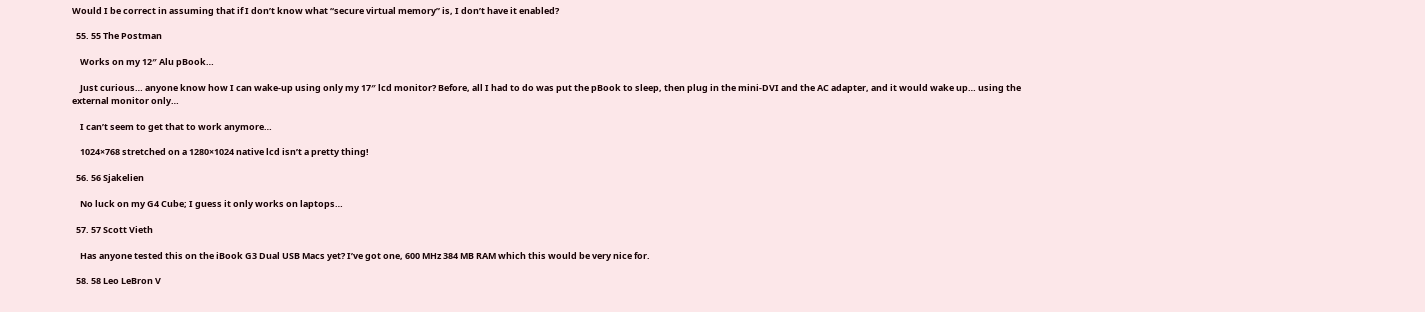Would I be correct in assuming that if I don’t know what “secure virtual memory” is, I don’t have it enabled?

  55. 55 The Postman

    Works on my 12″ Alu pBook…

    Just curious… anyone know how I can wake-up using only my 17″ lcd monitor? Before, all I had to do was put the pBook to sleep, then plug in the mini-DVI and the AC adapter, and it would wake up… using the external monitor only…

    I can’t seem to get that to work anymore…

    1024×768 stretched on a 1280×1024 native lcd isn’t a pretty thing!

  56. 56 Sjakelien

    No luck on my G4 Cube; I guess it only works on laptops…

  57. 57 Scott Vieth

    Has anyone tested this on the iBook G3 Dual USB Macs yet? I’ve got one, 600 MHz 384 MB RAM which this would be very nice for.

  58. 58 Leo LeBron V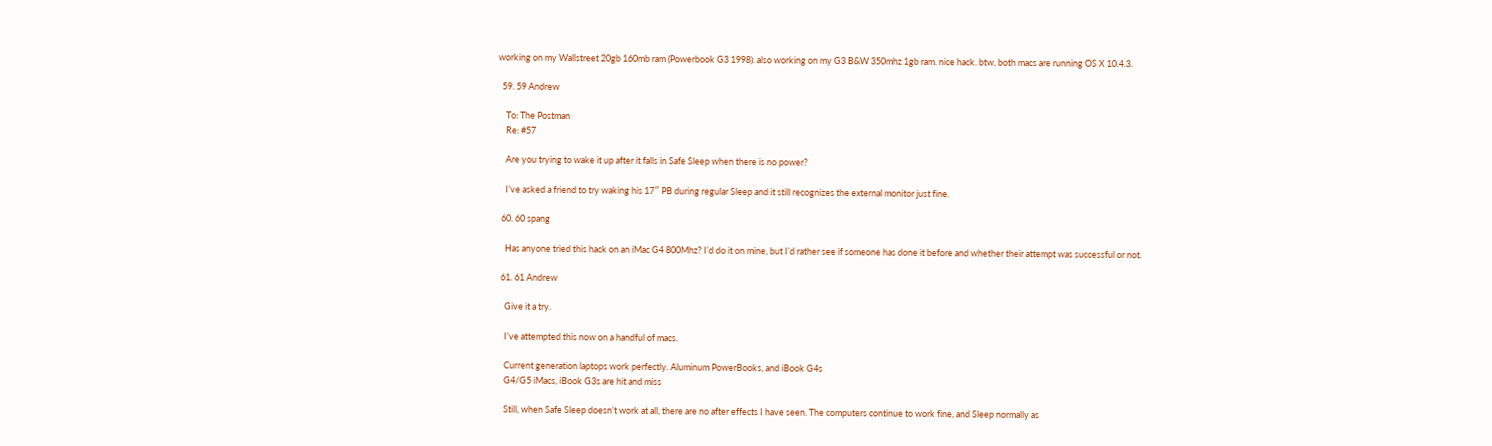working on my Wallstreet 20gb 160mb ram (Powerbook G3 1998). also working on my G3 B&W 350mhz 1gb ram. nice hack. btw, both macs are running OS X 10.4.3.

  59. 59 Andrew

    To: The Postman
    Re: #57

    Are you trying to wake it up after it falls in Safe Sleep when there is no power?

    I’ve asked a friend to try waking his 17″ PB during regular Sleep and it still recognizes the external monitor just fine.

  60. 60 spang

    Has anyone tried this hack on an iMac G4 800Mhz? I’d do it on mine, but I’d rather see if someone has done it before and whether their attempt was successful or not.

  61. 61 Andrew

    Give it a try.

    I’ve attempted this now on a handful of macs.

    Current generation laptops work perfectly. Aluminum PowerBooks, and iBook G4s
    G4/G5 iMacs, iBook G3s are hit and miss

    Still, when Safe Sleep doesn’t work at all, there are no after effects I have seen. The computers continue to work fine, and Sleep normally as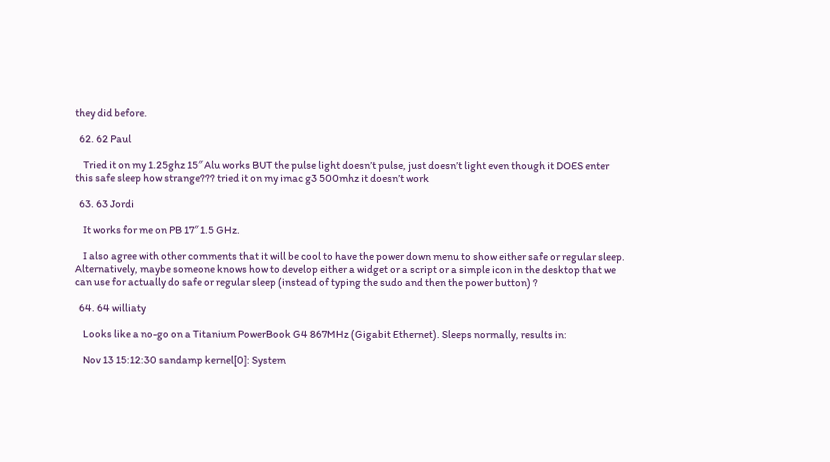they did before.

  62. 62 Paul

    Tried it on my 1.25ghz 15″ Alu works BUT the pulse light doesn’t pulse, just doesn’t light even though it DOES enter this safe sleep how strange??? tried it on my imac g3 500mhz it doesn’t work

  63. 63 Jordi

    It works for me on PB 17″ 1.5 GHz.

    I also agree with other comments that it will be cool to have the power down menu to show either safe or regular sleep. Alternatively, maybe someone knows how to develop either a widget or a script or a simple icon in the desktop that we can use for actually do safe or regular sleep (instead of typing the sudo and then the power button) ?

  64. 64 williaty

    Looks like a no-go on a Titanium PowerBook G4 867MHz (Gigabit Ethernet). Sleeps normally, results in:

    Nov 13 15:12:30 sandamp kernel[0]: System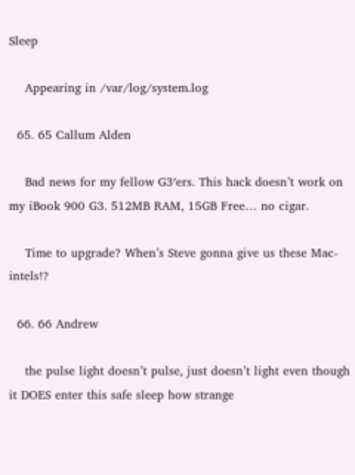Sleep

    Appearing in /var/log/system.log

  65. 65 Callum Alden

    Bad news for my fellow G3′ers. This hack doesn’t work on my iBook 900 G3. 512MB RAM, 15GB Free… no cigar.

    Time to upgrade? When’s Steve gonna give us these Mac-intels!?

  66. 66 Andrew

    the pulse light doesn’t pulse, just doesn’t light even though it DOES enter this safe sleep how strange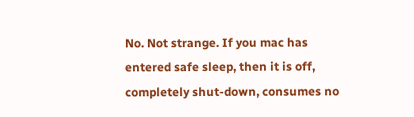No. Not strange. If you mac has entered safe sleep, then it is off, completely shut-down, consumes no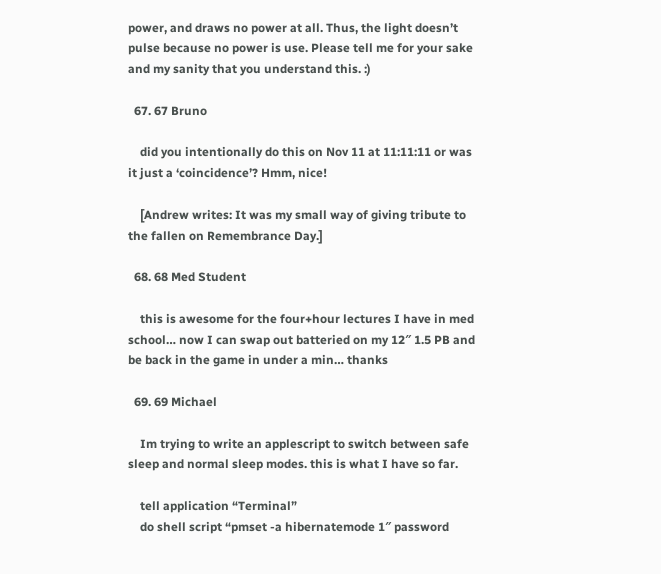power, and draws no power at all. Thus, the light doesn’t pulse because no power is use. Please tell me for your sake and my sanity that you understand this. :)

  67. 67 Bruno

    did you intentionally do this on Nov 11 at 11:11:11 or was it just a ‘coincidence’? Hmm, nice!

    [Andrew writes: It was my small way of giving tribute to the fallen on Remembrance Day.]

  68. 68 Med Student

    this is awesome for the four+hour lectures I have in med school… now I can swap out batteried on my 12″ 1.5 PB and be back in the game in under a min… thanks

  69. 69 Michael

    Im trying to write an applescript to switch between safe sleep and normal sleep modes. this is what I have so far.

    tell application “Terminal”
    do shell script “pmset -a hibernatemode 1″ password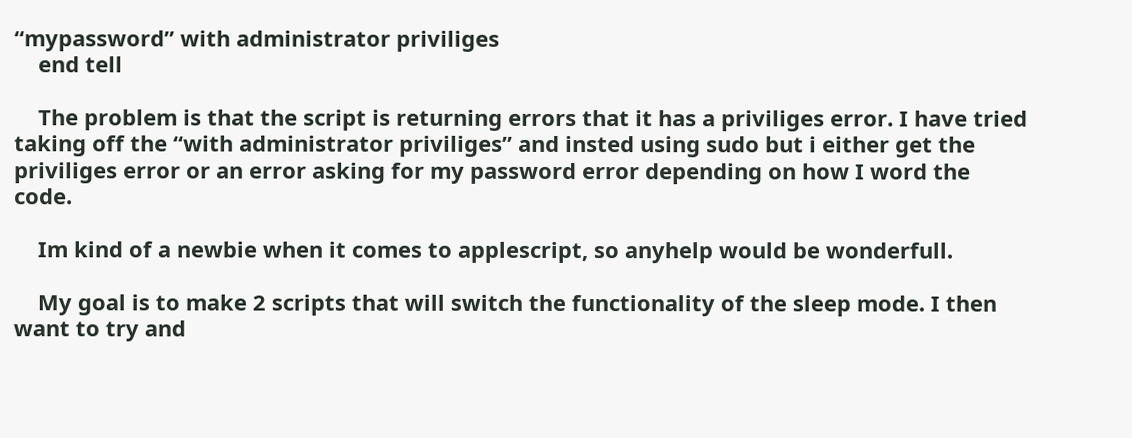“mypassword” with administrator priviliges
    end tell

    The problem is that the script is returning errors that it has a priviliges error. I have tried taking off the “with administrator priviliges” and insted using sudo but i either get the priviliges error or an error asking for my password error depending on how I word the code.

    Im kind of a newbie when it comes to applescript, so anyhelp would be wonderfull.

    My goal is to make 2 scripts that will switch the functionality of the sleep mode. I then want to try and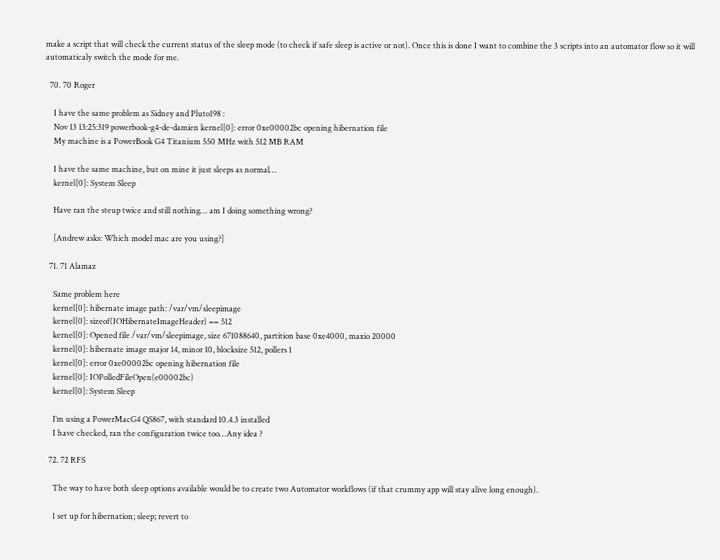make a script that will check the current status of the sleep mode (to check if safe sleep is active or not). Once this is done I want to combine the 3 scripts into an automator flow so it will automaticaly switch the mode for me.

  70. 70 Roger

    I have the same problem as Sidney and Pluto198 :
    Nov 13 13:25:319 powerbook-g4-de-damien kernel[0]: error 0xe00002bc opening hibernation file
    My machine is a PowerBook G4 Titanium 550 MHz with 512 MB RAM

    I have the same machine, but on mine it just sleeps as normal…
    kernel[0]: System Sleep

    Have ran the steup twice and still nothing… am I doing something wrong?

    [Andrew asks: Which model mac are you using?]

  71. 71 Alamaz

    Same problem here
    kernel[0]: hibernate image path: /var/vm/sleepimage
    kernel[0]: sizeof(IOHibernateImageHeader) == 512
    kernel[0]: Opened file /var/vm/sleepimage, size 671088640, partition base 0xe4000, maxio 20000
    kernel[0]: hibernate image major 14, minor 10, blocksize 512, pollers 1
    kernel[0]: error 0xe00002bc opening hibernation file
    kernel[0]: IOPolledFileOpen(e00002bc)
    kernel[0]: System Sleep

    I’m using a PowerMacG4 QS867, with standard 10.4.3 installed
    I have checked, ran the configuration twice too…Any idea ?

  72. 72 RFS

    The way to have both sleep options available would be to create two Automator workflows (if that crummy app will stay alive long enough).

    1 set up for hibernation; sleep; revert to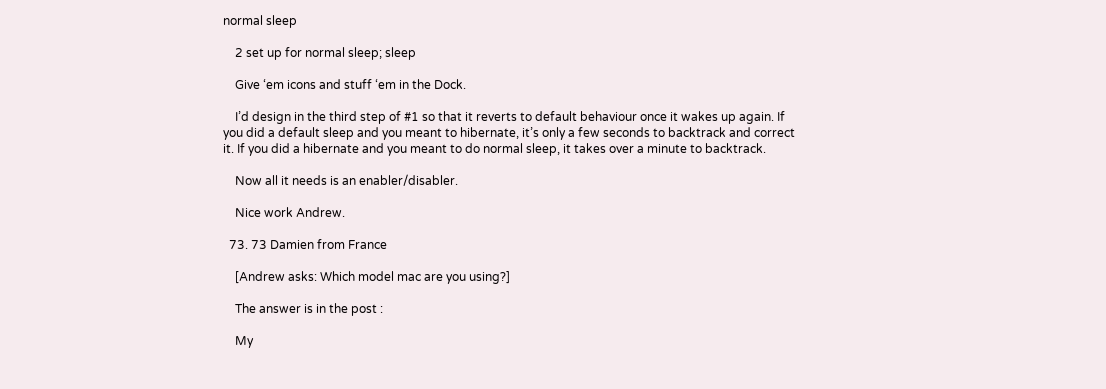normal sleep

    2 set up for normal sleep; sleep

    Give ‘em icons and stuff ‘em in the Dock.

    I’d design in the third step of #1 so that it reverts to default behaviour once it wakes up again. If you did a default sleep and you meant to hibernate, it’s only a few seconds to backtrack and correct it. If you did a hibernate and you meant to do normal sleep, it takes over a minute to backtrack.

    Now all it needs is an enabler/disabler.

    Nice work Andrew.

  73. 73 Damien from France

    [Andrew asks: Which model mac are you using?]

    The answer is in the post :

    My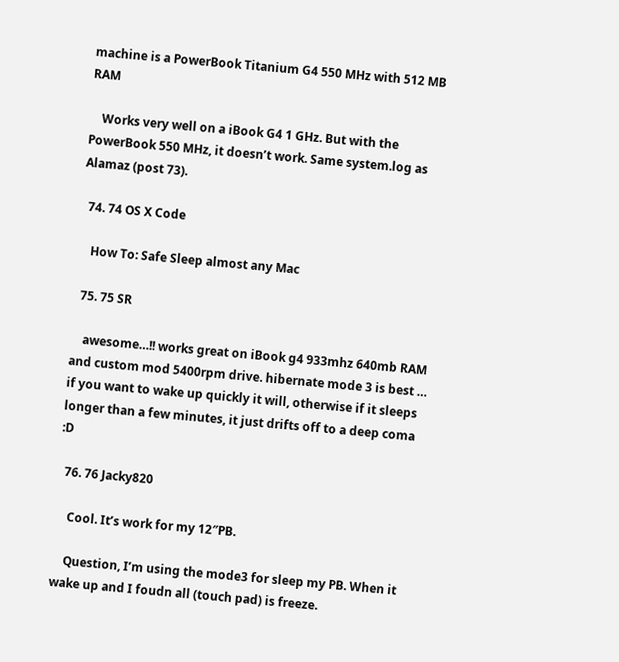machine is a PowerBook Titanium G4 550 MHz with 512 MB RAM

    Works very well on a iBook G4 1 GHz. But with the PowerBook 550 MHz, it doesn’t work. Same system.log as Alamaz (post 73).

  74. 74 OS X Code

    How To: Safe Sleep almost any Mac

  75. 75 SR

    awesome…!! works great on iBook g4 933mhz 640mb RAM and custom mod 5400rpm drive. hibernate mode 3 is best … if you want to wake up quickly it will, otherwise if it sleeps longer than a few minutes, it just drifts off to a deep coma :D

  76. 76 Jacky820

    Cool. It’s work for my 12″PB.

    Question, I’m using the mode3 for sleep my PB. When it wake up and I foudn all (touch pad) is freeze.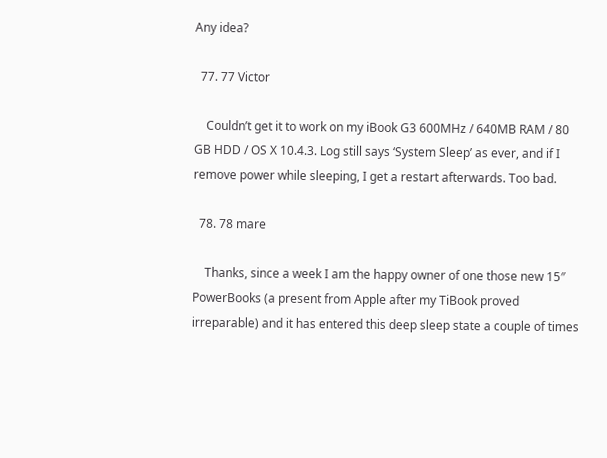Any idea?

  77. 77 Victor

    Couldn’t get it to work on my iBook G3 600MHz / 640MB RAM / 80 GB HDD / OS X 10.4.3. Log still says ‘System Sleep’ as ever, and if I remove power while sleeping, I get a restart afterwards. Too bad.

  78. 78 mare

    Thanks, since a week I am the happy owner of one those new 15″ PowerBooks (a present from Apple after my TiBook proved irreparable) and it has entered this deep sleep state a couple of times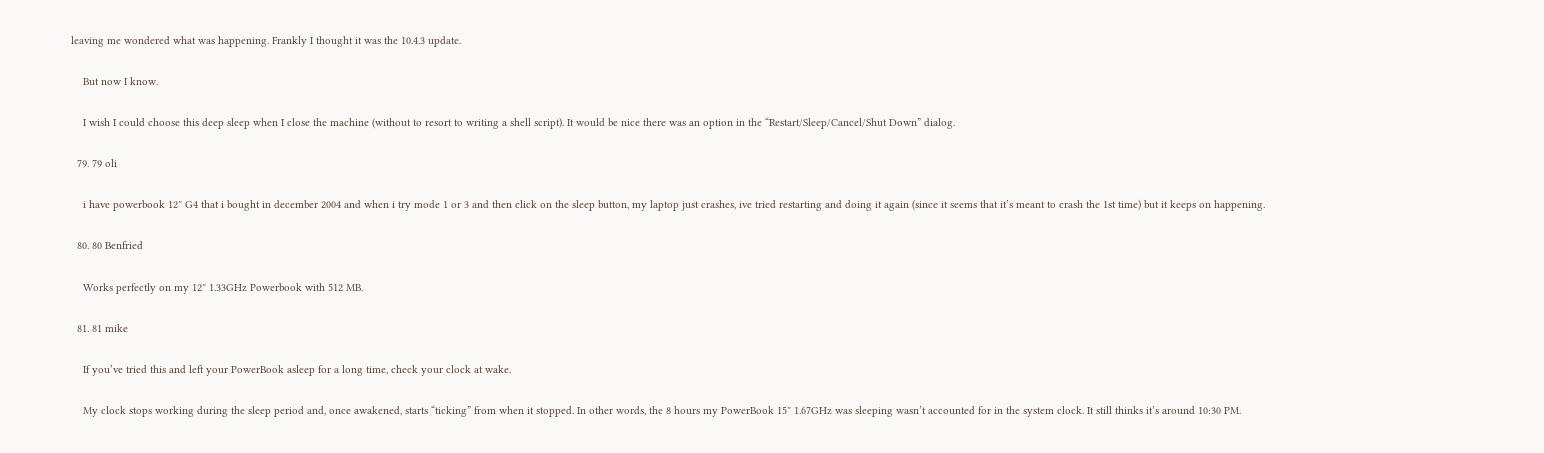leaving me wondered what was happening. Frankly I thought it was the 10.4.3 update.

    But now I know.

    I wish I could choose this deep sleep when I close the machine (without to resort to writing a shell script). It would be nice there was an option in the “Restart/Sleep/Cancel/Shut Down” dialog.

  79. 79 oli

    i have powerbook 12″ G4 that i bought in december 2004 and when i try mode 1 or 3 and then click on the sleep button, my laptop just crashes, ive tried restarting and doing it again (since it seems that it’s meant to crash the 1st time) but it keeps on happening.

  80. 80 Benfried

    Works perfectly on my 12″ 1.33GHz Powerbook with 512 MB.

  81. 81 mike

    If you’ve tried this and left your PowerBook asleep for a long time, check your clock at wake.

    My clock stops working during the sleep period and, once awakened, starts “ticking” from when it stopped. In other words, the 8 hours my PowerBook 15″ 1.67GHz was sleeping wasn’t accounted for in the system clock. It still thinks it’s around 10:30 PM.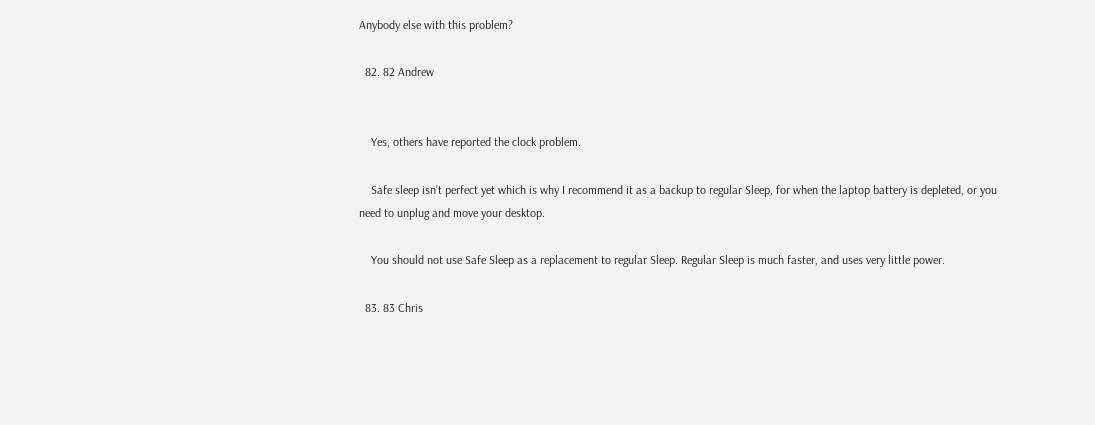Anybody else with this problem?

  82. 82 Andrew


    Yes, others have reported the clock problem.

    Safe sleep isn’t perfect yet which is why I recommend it as a backup to regular Sleep, for when the laptop battery is depleted, or you need to unplug and move your desktop.

    You should not use Safe Sleep as a replacement to regular Sleep. Regular Sleep is much faster, and uses very little power.

  83. 83 Chris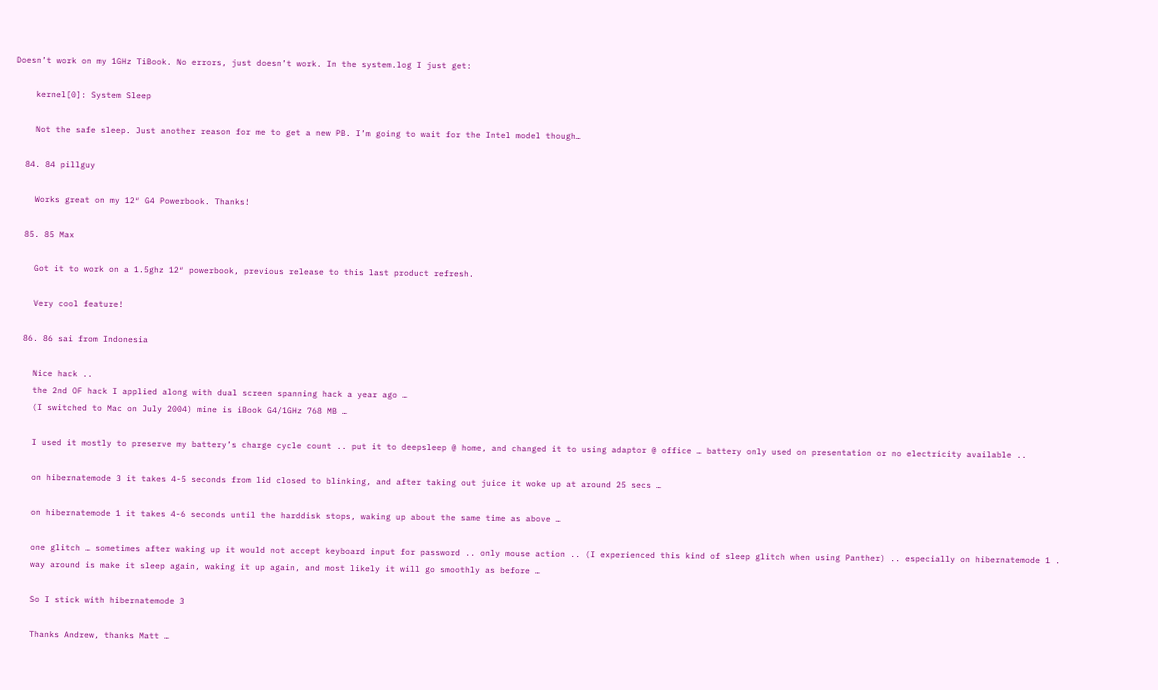Doesn’t work on my 1GHz TiBook. No errors, just doesn’t work. In the system.log I just get:

    kernel[0]: System Sleep

    Not the safe sleep. Just another reason for me to get a new PB. I’m going to wait for the Intel model though…

  84. 84 pillguy

    Works great on my 12″ G4 Powerbook. Thanks!

  85. 85 Max

    Got it to work on a 1.5ghz 12″ powerbook, previous release to this last product refresh.

    Very cool feature!

  86. 86 sai from Indonesia

    Nice hack ..
    the 2nd OF hack I applied along with dual screen spanning hack a year ago …
    (I switched to Mac on July 2004) mine is iBook G4/1GHz 768 MB …

    I used it mostly to preserve my battery’s charge cycle count .. put it to deepsleep @ home, and changed it to using adaptor @ office … battery only used on presentation or no electricity available ..

    on hibernatemode 3 it takes 4-5 seconds from lid closed to blinking, and after taking out juice it woke up at around 25 secs …

    on hibernatemode 1 it takes 4-6 seconds until the harddisk stops, waking up about the same time as above …

    one glitch … sometimes after waking up it would not accept keyboard input for password .. only mouse action .. (I experienced this kind of sleep glitch when using Panther) .. especially on hibernatemode 1 .
    way around is make it sleep again, waking it up again, and most likely it will go smoothly as before …

    So I stick with hibernatemode 3

    Thanks Andrew, thanks Matt …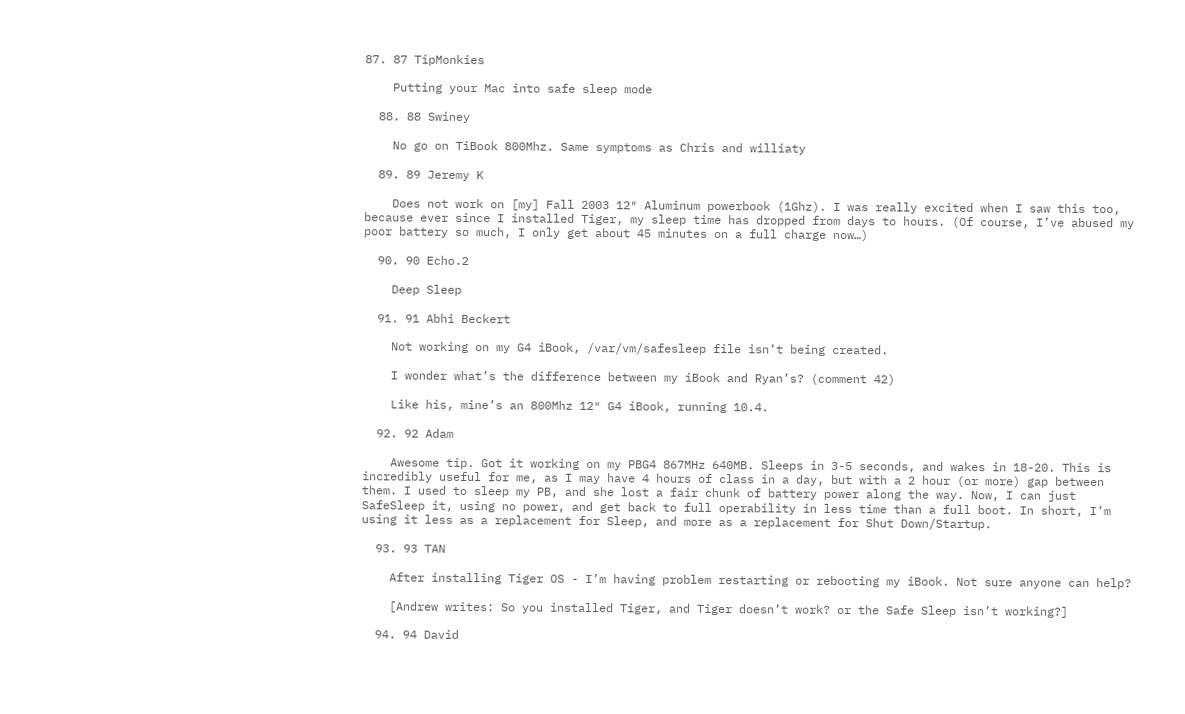87. 87 TipMonkies

    Putting your Mac into safe sleep mode

  88. 88 Swiney

    No go on TiBook 800Mhz. Same symptoms as Chris and williaty

  89. 89 Jeremy K

    Does not work on [my] Fall 2003 12″ Aluminum powerbook (1Ghz). I was really excited when I saw this too, because ever since I installed Tiger, my sleep time has dropped from days to hours. (Of course, I’ve abused my poor battery so much, I only get about 45 minutes on a full charge now…)

  90. 90 Echo.2

    Deep Sleep

  91. 91 Abhi Beckert

    Not working on my G4 iBook, /var/vm/safesleep file isn’t being created.

    I wonder what’s the difference between my iBook and Ryan’s? (comment 42)

    Like his, mine’s an 800Mhz 12″ G4 iBook, running 10.4.

  92. 92 Adam

    Awesome tip. Got it working on my PBG4 867MHz 640MB. Sleeps in 3-5 seconds, and wakes in 18-20. This is incredibly useful for me, as I may have 4 hours of class in a day, but with a 2 hour (or more) gap between them. I used to sleep my PB, and she lost a fair chunk of battery power along the way. Now, I can just SafeSleep it, using no power, and get back to full operability in less time than a full boot. In short, I’m using it less as a replacement for Sleep, and more as a replacement for Shut Down/Startup.

  93. 93 TAN

    After installing Tiger OS - I’m having problem restarting or rebooting my iBook. Not sure anyone can help?

    [Andrew writes: So you installed Tiger, and Tiger doesn’t work? or the Safe Sleep isn’t working?]

  94. 94 David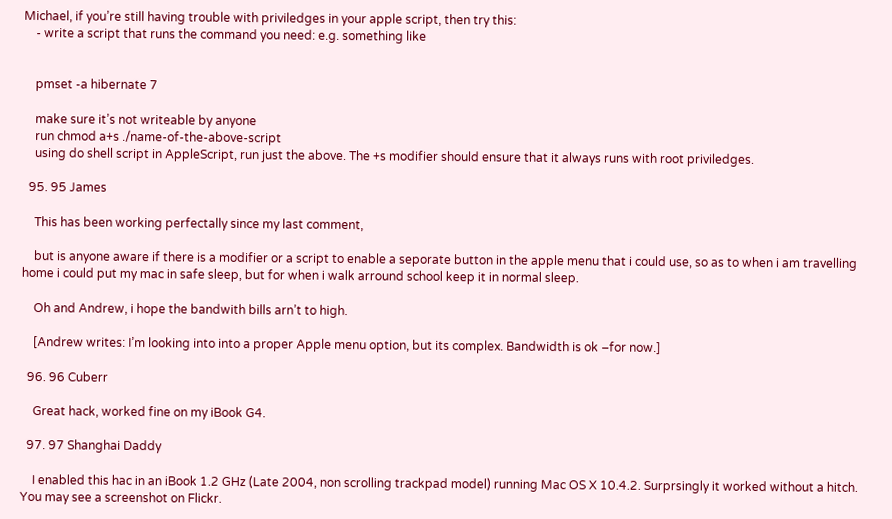Michael, if you’re still having trouble with priviledges in your apple script, then try this:
    - write a script that runs the command you need: e.g. something like


    pmset -a hibernate 7

    make sure it’s not writeable by anyone
    run chmod a+s ./name-of-the-above-script
    using do shell script in AppleScript, run just the above. The +s modifier should ensure that it always runs with root priviledges.

  95. 95 James

    This has been working perfectally since my last comment,

    but is anyone aware if there is a modifier or a script to enable a seporate button in the apple menu that i could use, so as to when i am travelling home i could put my mac in safe sleep, but for when i walk arround school keep it in normal sleep.

    Oh and Andrew, i hope the bandwith bills arn’t to high.

    [Andrew writes: I’m looking into into a proper Apple menu option, but its complex. Bandwidth is ok –for now.]

  96. 96 Cuberr

    Great hack, worked fine on my iBook G4.

  97. 97 Shanghai Daddy

    I enabled this hac in an iBook 1.2 GHz (Late 2004, non scrolling trackpad model) running Mac OS X 10.4.2. Surprsingly it worked without a hitch. You may see a screenshot on Flickr.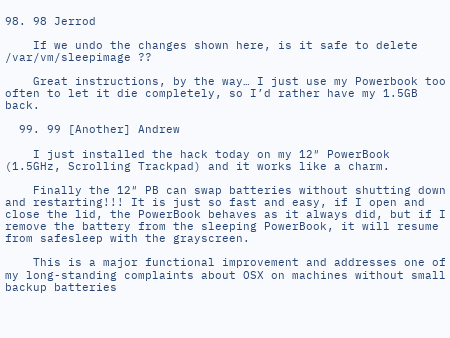98. 98 Jerrod

    If we undo the changes shown here, is it safe to delete /var/vm/sleepimage ??

    Great instructions, by the way… I just use my Powerbook too often to let it die completely, so I’d rather have my 1.5GB back.

  99. 99 [Another] Andrew

    I just installed the hack today on my 12″ PowerBook (1.5GHz, Scrolling Trackpad) and it works like a charm.

    Finally the 12″ PB can swap batteries without shutting down and restarting!!! It is just so fast and easy, if I open and close the lid, the PowerBook behaves as it always did, but if I remove the battery from the sleeping PowerBook, it will resume from safesleep with the grayscreen.

    This is a major functional improvement and addresses one of my long-standing complaints about OSX on machines without small backup batteries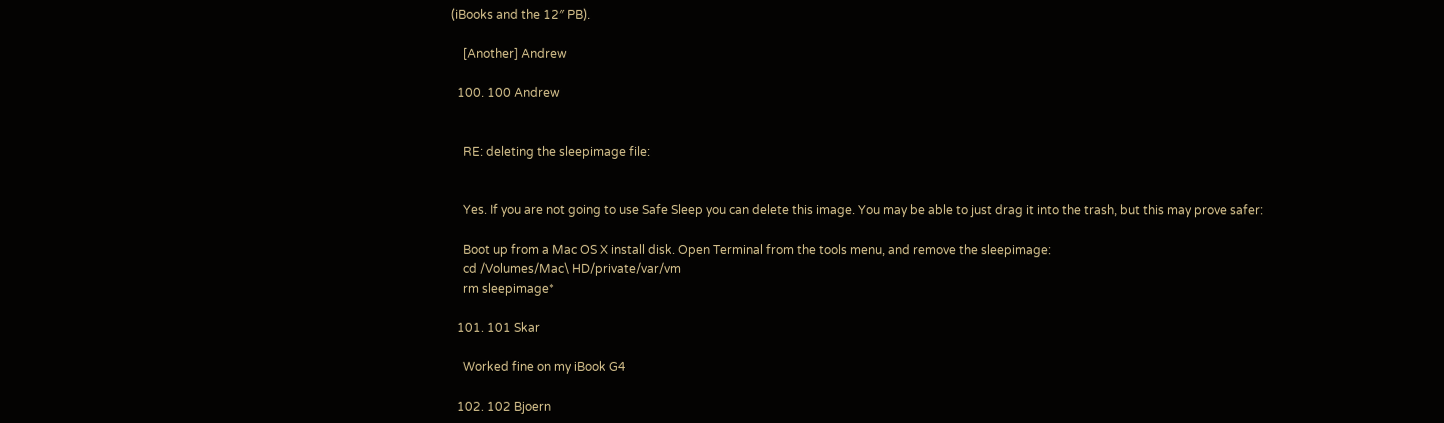(iBooks and the 12″ PB).

    [Another] Andrew

  100. 100 Andrew


    RE: deleting the sleepimage file:


    Yes. If you are not going to use Safe Sleep you can delete this image. You may be able to just drag it into the trash, but this may prove safer:

    Boot up from a Mac OS X install disk. Open Terminal from the tools menu, and remove the sleepimage:
    cd /Volumes/Mac\ HD/private/var/vm
    rm sleepimage*

  101. 101 Skar

    Worked fine on my iBook G4

  102. 102 Bjoern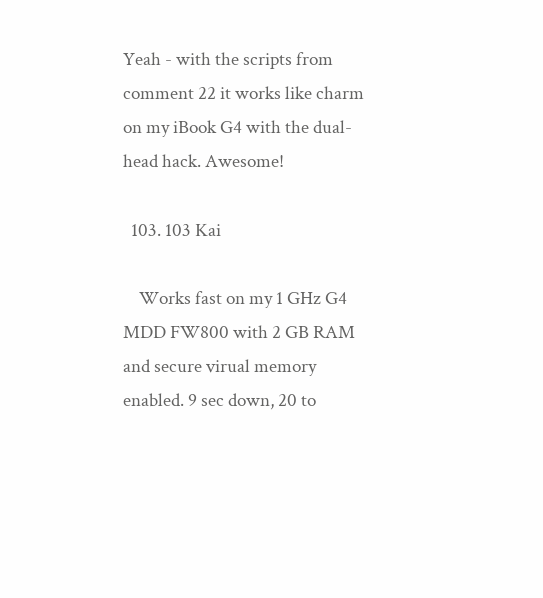Yeah - with the scripts from comment 22 it works like charm on my iBook G4 with the dual-head hack. Awesome!

  103. 103 Kai

    Works fast on my 1 GHz G4 MDD FW800 with 2 GB RAM and secure virual memory enabled. 9 sec down, 20 to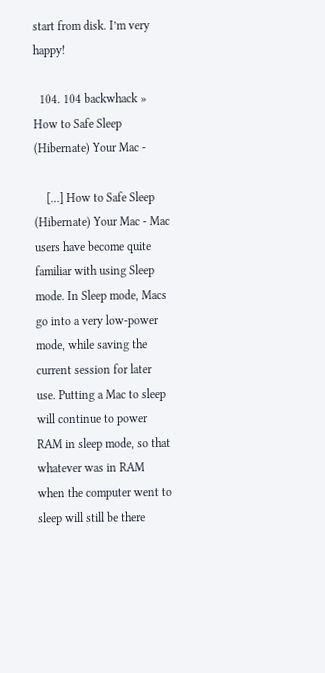start from disk. I’m very happy!

  104. 104 backwhack » How to Safe Sleep (Hibernate) Your Mac -

    […] How to Safe Sleep (Hibernate) Your Mac - Mac users have become quite familiar with using Sleep mode. In Sleep mode, Macs go into a very low-power mode, while saving the current session for later use. Putting a Mac to sleep will continue to power RAM in sleep mode, so that whatever was in RAM when the computer went to sleep will still be there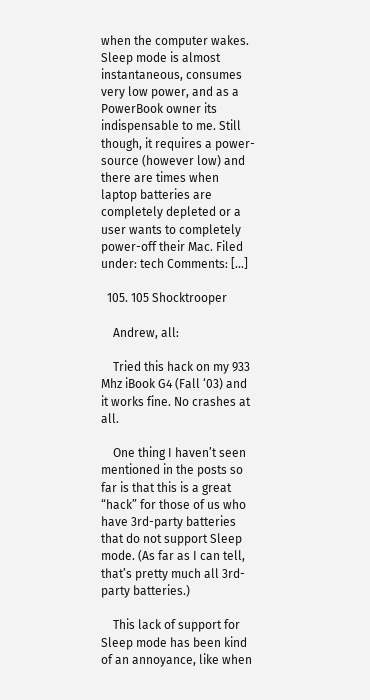when the computer wakes. Sleep mode is almost instantaneous, consumes very low power, and as a PowerBook owner its indispensable to me. Still though, it requires a power-source (however low) and there are times when laptop batteries are completely depleted or a user wants to completely power-off their Mac. Filed under: tech Comments: […]

  105. 105 Shocktrooper

    Andrew, all:

    Tried this hack on my 933 Mhz iBook G4 (Fall ‘03) and it works fine. No crashes at all.

    One thing I haven’t seen mentioned in the posts so far is that this is a great “hack” for those of us who have 3rd-party batteries that do not support Sleep mode. (As far as I can tell, that’s pretty much all 3rd-party batteries.)

    This lack of support for Sleep mode has been kind of an annoyance, like when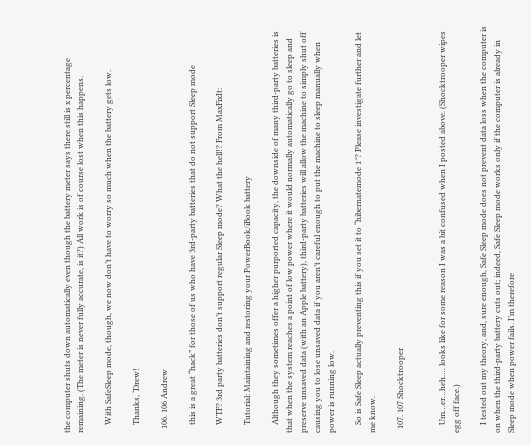the computer shuts down automatically even though the battery meter says there still is x percentage remaining. (The meter is never fully accurate, is it?) All work is of course lost when this happens.

    With SafeSleep mode, though, we now don’t have to worry so much when the battery gets low.

    Thanks, ‘Drew!

  106. 106 Andrew

    this is a great “hack” for those of us who have 3rd-party batteries that do not support Sleep mode

    WTF? 3rd party batteries don’t support regular Sleep mode? What the hell!? From MaxFixIt:

    Tutorial: Maintaining and restoring your PowerBook/iBook battery

    Although they sometimes offer a higher purported capacity, the downside of many third-party batteries is that when the system reaches a point of low power where it would normally automatically go to sleep and preserve unsaved data (with an Apple battery), third-party batteries will allow the machine to simply shut off causing you to lose unsaved data if you aren’t careful enough to put the machine to sleep manually when power is running low.

    So is Safe Sleep actually preventing this if you set it to “hibernatemode 1″? Please investigate further and let me know.

  107. 107 Shocktrooper


    Um…er…heh…. looks like for some reason I was a bit confused when I posted above. (Shocktrooper wipes egg off face.)

    I tested out my theory, and, sure enough, Safe Sleep mode does not prevent data loss when the computer is on when the third-party battery cuts out; indeed, Safe Sleep mode works only if the computer is already in Sleep mode when power fails. I’m therefore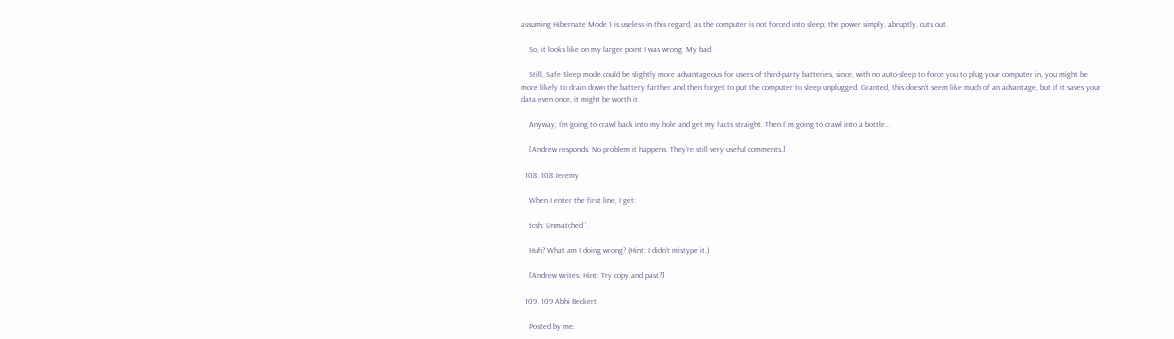assuming Hibernate Mode 1 is useless in this regard, as the computer is not forced into sleep; the power simply, abruptly, cuts out.

    So, it looks like on my larger point I was wrong. My bad.

    Still, Safe Sleep mode could be slightly more advantageous for users of third-party batteries, since, with no auto-sleep to force you to plug your computer in, you might be more likely to drain down the battery farther and then forget to put the computer to sleep unplugged. Granted, this doesn’t seem like much of an advantage, but if it saves your data even once, it might be worth it.

    Anyway, I’m going to crawl back into my hole and get my facts straight. Then I’ m going to crawl into a bottle…

    [Andrew responds: No problem it happens. They’re still very useful comments.]

  108. 108 Jeremy

    When I enter the first line, I get:

    tcsh: Unmatched ‘.

    Huh? What am I doing wrong? (Hint: I didn’t mistype it.)

    [Andrew writes: Hint: Try copy and past?]

  109. 109 Abhi Beckert

    Posted by me: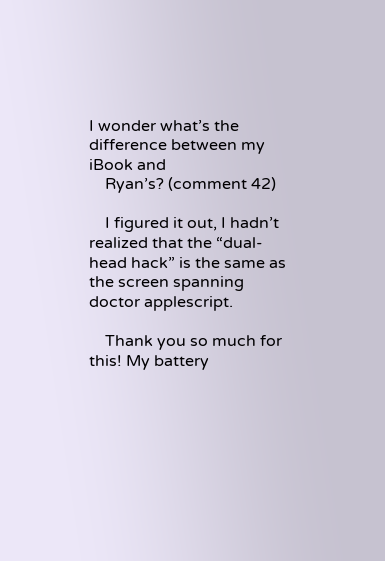I wonder what’s the difference between my iBook and
    Ryan’s? (comment 42)

    I figured it out, I hadn’t realized that the “dual-head hack” is the same as the screen spanning doctor applescript.

    Thank you so much for this! My battery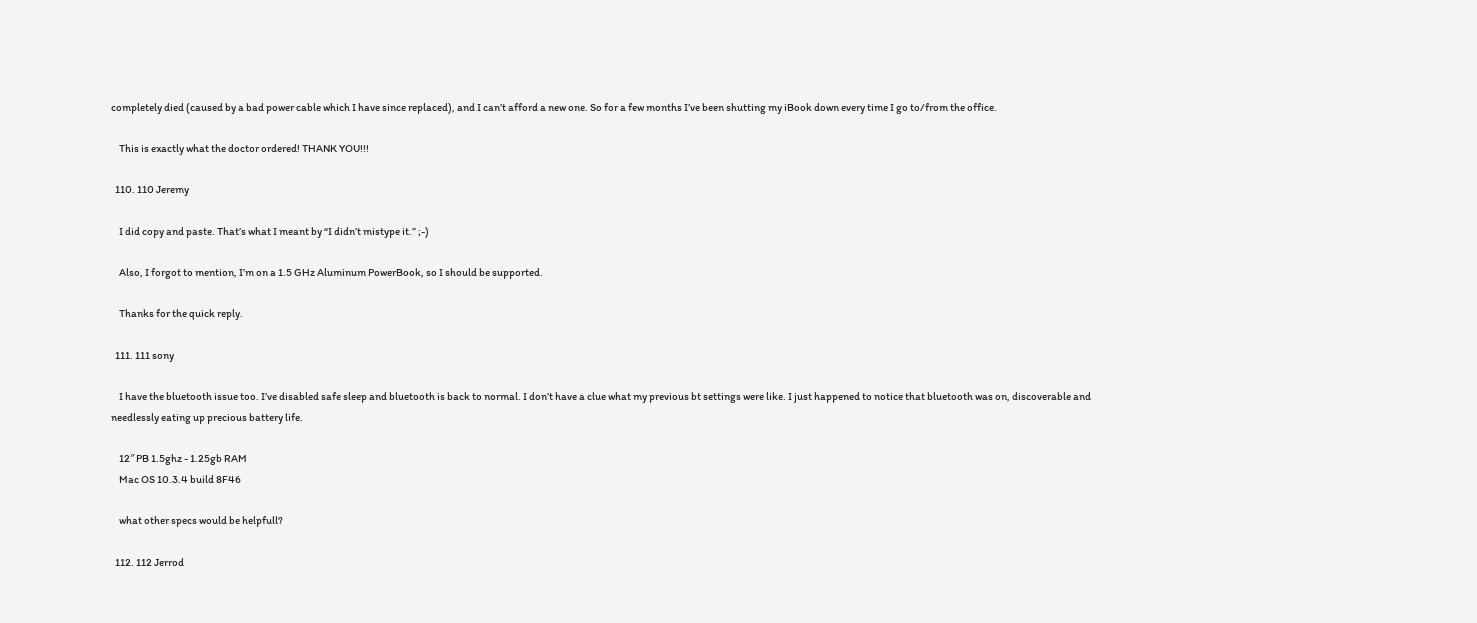completely died (caused by a bad power cable which I have since replaced), and I can’t afford a new one. So for a few months I’ve been shutting my iBook down every time I go to/from the office.

    This is exactly what the doctor ordered! THANK YOU!!!

  110. 110 Jeremy

    I did copy and paste. That’s what I meant by “I didn’t mistype it.” ;-)

    Also, I forgot to mention, I’m on a 1.5 GHz Aluminum PowerBook, so I should be supported.

    Thanks for the quick reply.

  111. 111 sony

    I have the bluetooth issue too. I’ve disabled safe sleep and bluetooth is back to normal. I don’t have a clue what my previous bt settings were like. I just happened to notice that bluetooth was on, discoverable and needlessly eating up precious battery life.

    12″ PB 1.5ghz - 1.25gb RAM
    Mac OS 10.3.4 build 8F46

    what other specs would be helpfull?

  112. 112 Jerrod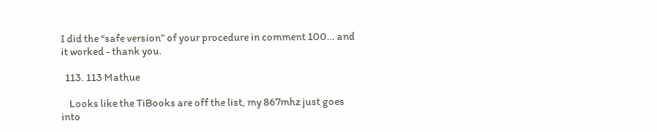I did the “safe version” of your procedure in comment 100… and it worked - thank you.

  113. 113 Mathue

    Looks like the TiBooks are off the list, my 867mhz just goes into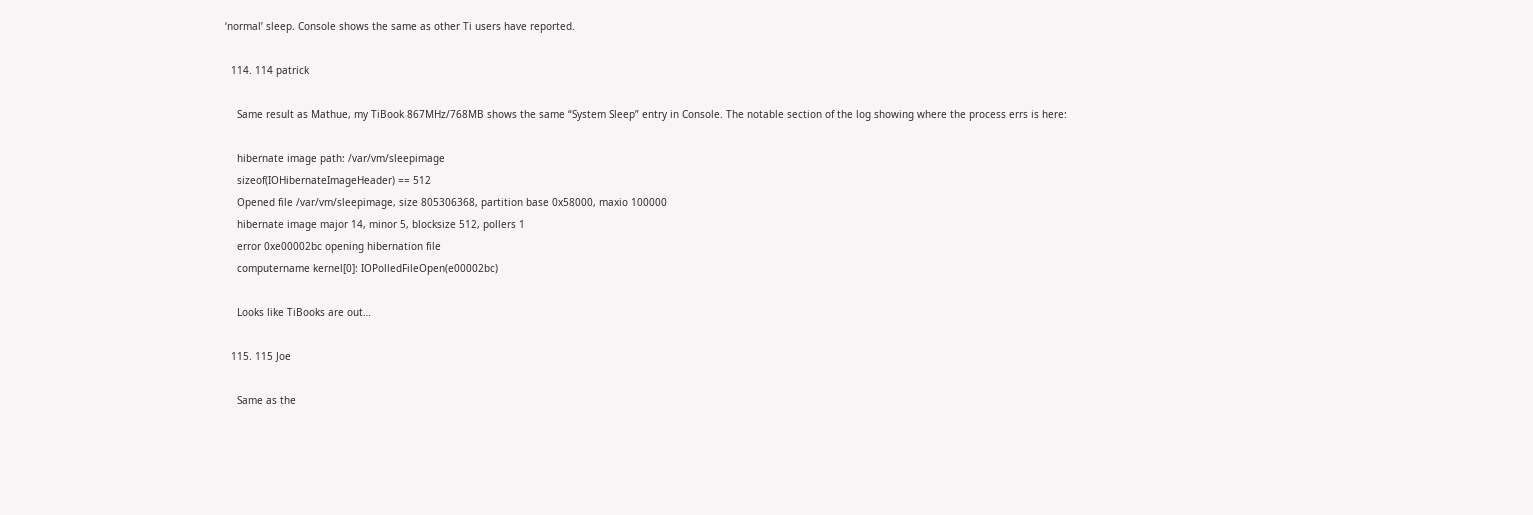‘normal’ sleep. Console shows the same as other Ti users have reported.

  114. 114 patrick

    Same result as Mathue, my TiBook 867MHz/768MB shows the same “System Sleep” entry in Console. The notable section of the log showing where the process errs is here:

    hibernate image path: /var/vm/sleepimage
    sizeof(IOHibernateImageHeader) == 512
    Opened file /var/vm/sleepimage, size 805306368, partition base 0x58000, maxio 100000
    hibernate image major 14, minor 5, blocksize 512, pollers 1
    error 0xe00002bc opening hibernation file
    computername kernel[0]: IOPolledFileOpen(e00002bc)

    Looks like TiBooks are out…

  115. 115 Joe

    Same as the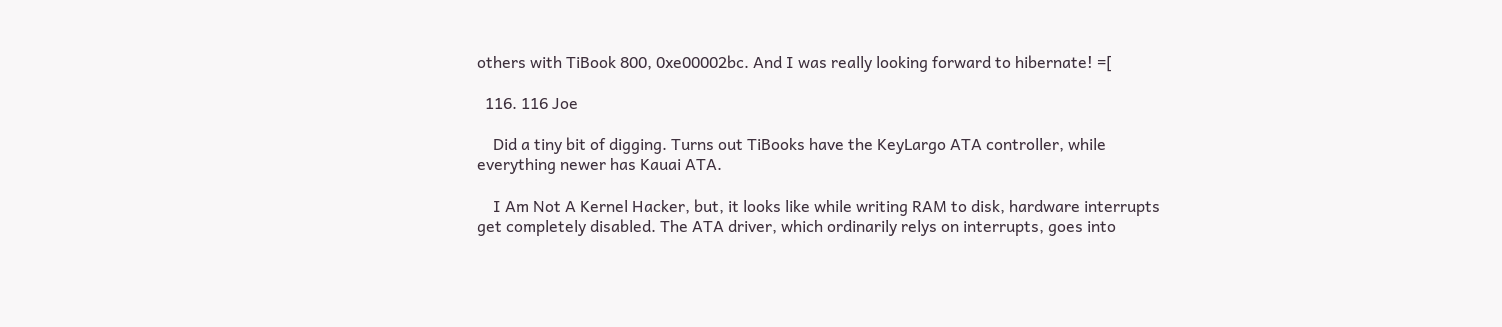others with TiBook 800, 0xe00002bc. And I was really looking forward to hibernate! =[

  116. 116 Joe

    Did a tiny bit of digging. Turns out TiBooks have the KeyLargo ATA controller, while everything newer has Kauai ATA.

    I Am Not A Kernel Hacker, but, it looks like while writing RAM to disk, hardware interrupts get completely disabled. The ATA driver, which ordinarily relys on interrupts, goes into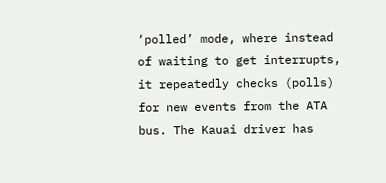‘polled’ mode, where instead of waiting to get interrupts, it repeatedly checks (polls) for new events from the ATA bus. The Kauai driver has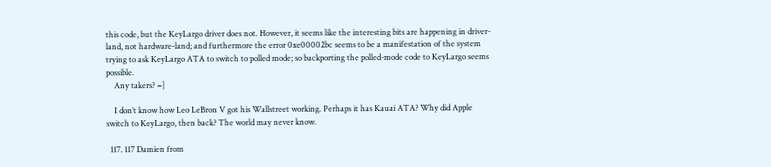this code, but the KeyLargo driver does not. However, it seems like the interesting bits are happening in driver-land, not hardware-land; and furthermore the error 0xe00002bc seems to be a manifestation of the system trying to ask KeyLargo ATA to switch to polled mode; so backporting the polled-mode code to KeyLargo seems possible.
    Any takers? =]

    I don’t know how Leo LeBron V got his Wallstreet working. Perhaps it has Kauai ATA? Why did Apple switch to KeyLargo, then back? The world may never know.

  117. 117 Damien from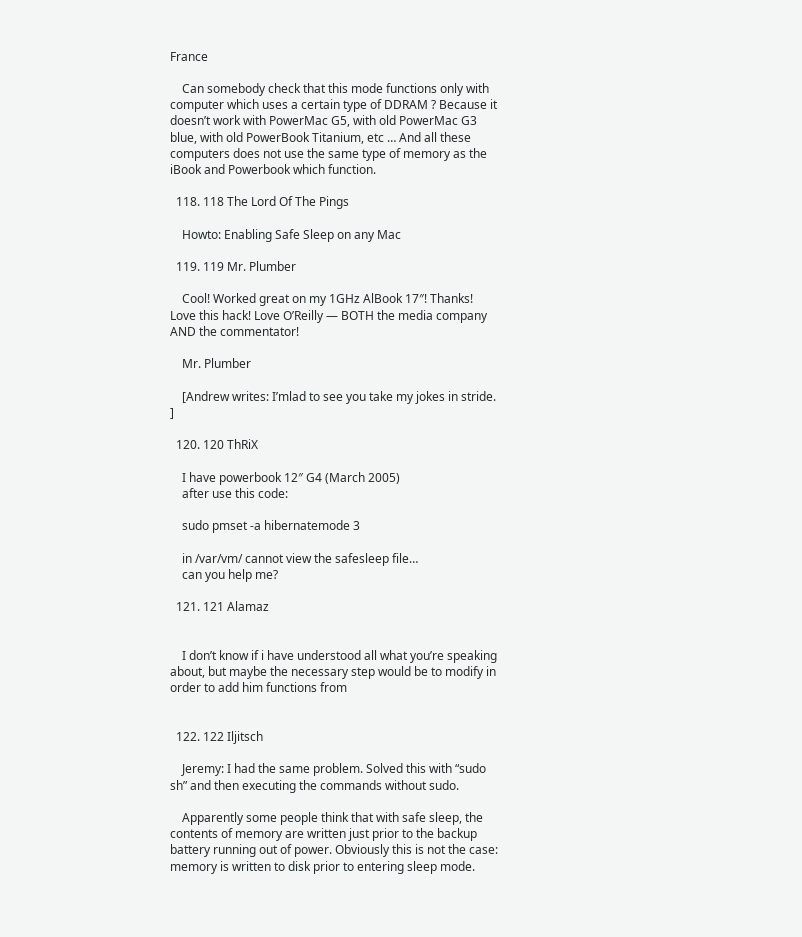France

    Can somebody check that this mode functions only with computer which uses a certain type of DDRAM ? Because it doesn’t work with PowerMac G5, with old PowerMac G3 blue, with old PowerBook Titanium, etc … And all these computers does not use the same type of memory as the iBook and Powerbook which function.

  118. 118 The Lord Of The Pings

    Howto: Enabling Safe Sleep on any Mac

  119. 119 Mr. Plumber

    Cool! Worked great on my 1GHz AlBook 17″! Thanks! Love this hack! Love O’Reilly — BOTH the media company AND the commentator!

    Mr. Plumber

    [Andrew writes: I’mlad to see you take my jokes in stride. ]

  120. 120 ThRiX

    I have powerbook 12″ G4 (March 2005)
    after use this code:

    sudo pmset -a hibernatemode 3

    in /var/vm/ cannot view the safesleep file…
    can you help me?

  121. 121 Alamaz


    I don’t know if i have understood all what you’re speaking about, but maybe the necessary step would be to modify in order to add him functions from


  122. 122 Iljitsch

    Jeremy: I had the same problem. Solved this with “sudo sh” and then executing the commands without sudo.

    Apparently some people think that with safe sleep, the contents of memory are written just prior to the backup battery running out of power. Obviously this is not the case: memory is written to disk prior to entering sleep mode.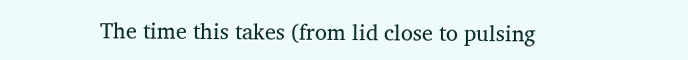The time this takes (from lid close to pulsing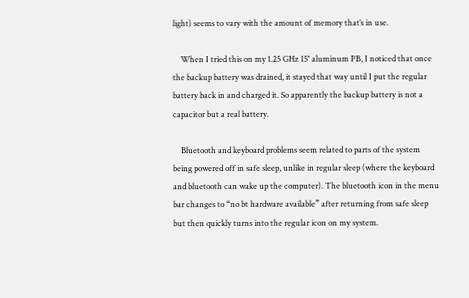light) seems to vary with the amount of memory that’s in use.

    When I tried this on my 1.25 GHz 15″ aluminum PB, I noticed that once the backup battery was drained, it stayed that way until I put the regular battery back in and charged it. So apparently the backup battery is not a capacitor but a real battery.

    Bluetooth and keyboard problems seem related to parts of the system being powered off in safe sleep, unlike in regular sleep (where the keyboard and bluetooth can wake up the computer). The bluetooth icon in the menu bar changes to “no bt hardware available” after returning from safe sleep but then quickly turns into the regular icon on my system.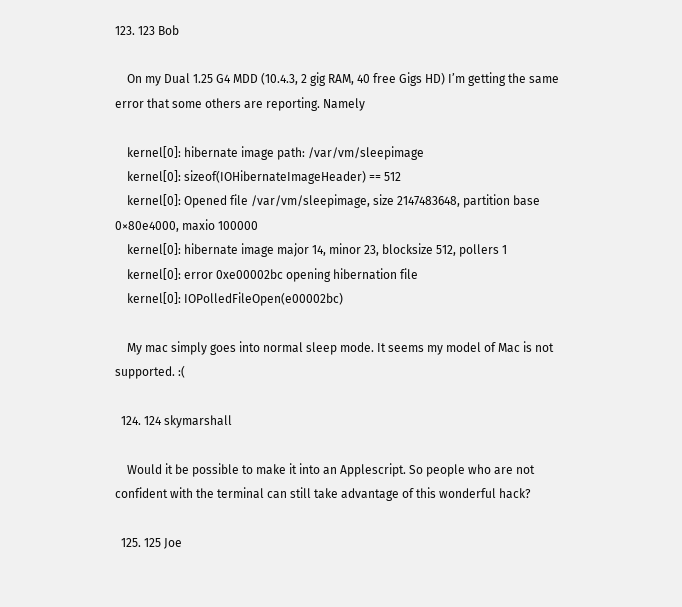123. 123 Bob

    On my Dual 1.25 G4 MDD (10.4.3, 2 gig RAM, 40 free Gigs HD) I’m getting the same error that some others are reporting. Namely

    kernel[0]: hibernate image path: /var/vm/sleepimage
    kernel[0]: sizeof(IOHibernateImageHeader) == 512
    kernel[0]: Opened file /var/vm/sleepimage, size 2147483648, partition base 0×80e4000, maxio 100000
    kernel[0]: hibernate image major 14, minor 23, blocksize 512, pollers 1
    kernel[0]: error 0xe00002bc opening hibernation file
    kernel[0]: IOPolledFileOpen(e00002bc)

    My mac simply goes into normal sleep mode. It seems my model of Mac is not supported. :(

  124. 124 skymarshall

    Would it be possible to make it into an Applescript. So people who are not confident with the terminal can still take advantage of this wonderful hack?

  125. 125 Joe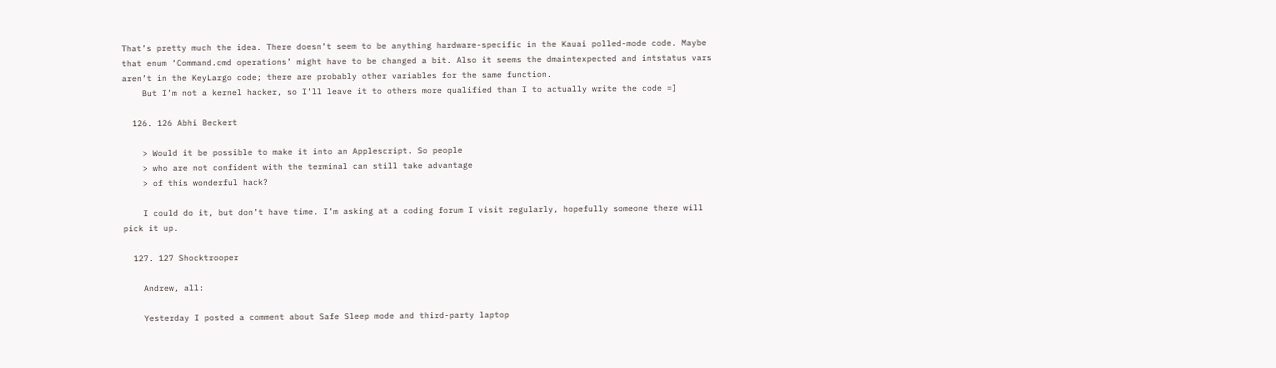That’s pretty much the idea. There doesn’t seem to be anything hardware-specific in the Kauai polled-mode code. Maybe that enum ‘Command.cmd operations’ might have to be changed a bit. Also it seems the dmaintexpected and intstatus vars aren’t in the KeyLargo code; there are probably other variables for the same function.
    But I’m not a kernel hacker, so I’ll leave it to others more qualified than I to actually write the code =]

  126. 126 Abhi Beckert

    > Would it be possible to make it into an Applescript. So people
    > who are not confident with the terminal can still take advantage
    > of this wonderful hack?

    I could do it, but don’t have time. I’m asking at a coding forum I visit regularly, hopefully someone there will pick it up.

  127. 127 Shocktrooper

    Andrew, all:

    Yesterday I posted a comment about Safe Sleep mode and third-party laptop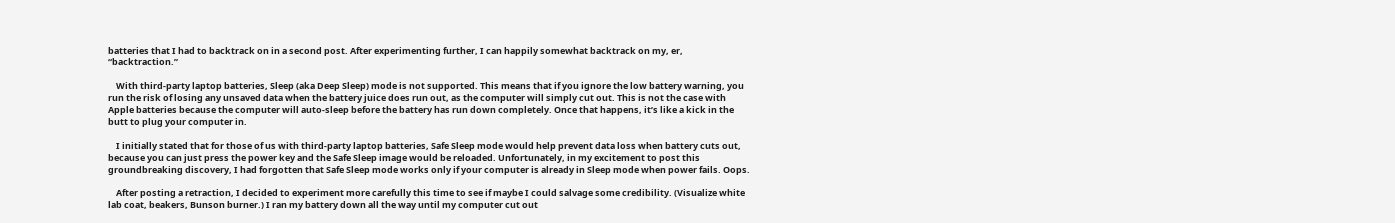batteries that I had to backtrack on in a second post. After experimenting further, I can happily somewhat backtrack on my, er, “backtraction.”

    With third-party laptop batteries, Sleep (aka Deep Sleep) mode is not supported. This means that if you ignore the low battery warning, you run the risk of losing any unsaved data when the battery juice does run out, as the computer will simply cut out. This is not the case with Apple batteries because the computer will auto-sleep before the battery has run down completely. Once that happens, it’s like a kick in the butt to plug your computer in.

    I initially stated that for those of us with third-party laptop batteries, Safe Sleep mode would help prevent data loss when battery cuts out, because you can just press the power key and the Safe Sleep image would be reloaded. Unfortunately, in my excitement to post this groundbreaking discovery, I had forgotten that Safe Sleep mode works only if your computer is already in Sleep mode when power fails. Oops.

    After posting a retraction, I decided to experiment more carefully this time to see if maybe I could salvage some credibility. (Visualize white lab coat, beakers, Bunson burner.) I ran my battery down all the way until my computer cut out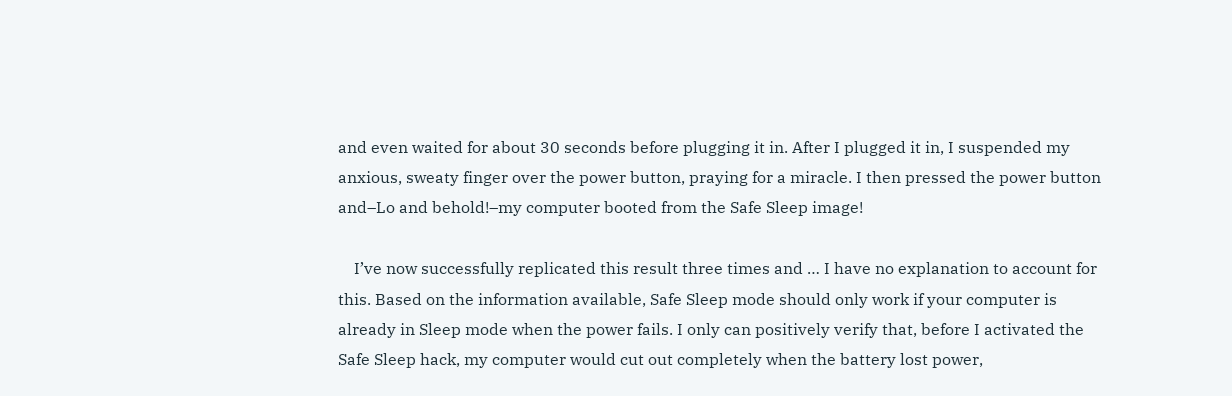and even waited for about 30 seconds before plugging it in. After I plugged it in, I suspended my anxious, sweaty finger over the power button, praying for a miracle. I then pressed the power button and–Lo and behold!–my computer booted from the Safe Sleep image!

    I’ve now successfully replicated this result three times and … I have no explanation to account for this. Based on the information available, Safe Sleep mode should only work if your computer is already in Sleep mode when the power fails. I only can positively verify that, before I activated the Safe Sleep hack, my computer would cut out completely when the battery lost power,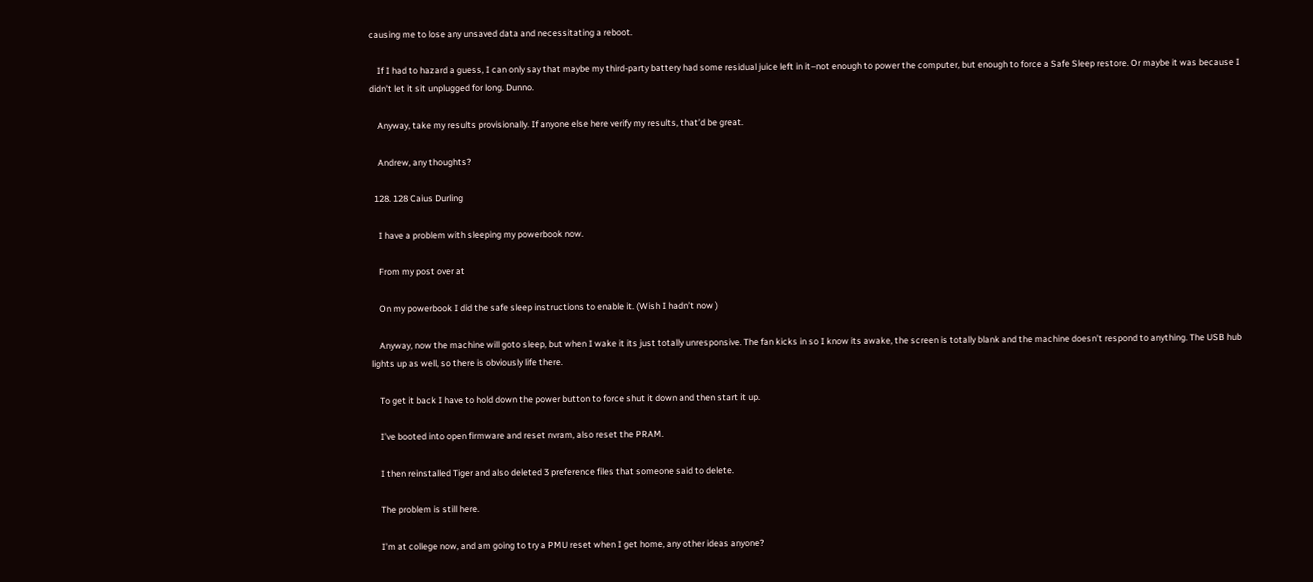causing me to lose any unsaved data and necessitating a reboot.

    If I had to hazard a guess, I can only say that maybe my third-party battery had some residual juice left in it–not enough to power the computer, but enough to force a Safe Sleep restore. Or maybe it was because I didn’t let it sit unplugged for long. Dunno.

    Anyway, take my results provisionally. If anyone else here verify my results, that’d be great.

    Andrew, any thoughts?

  128. 128 Caius Durling

    I have a problem with sleeping my powerbook now.

    From my post over at

    On my powerbook I did the safe sleep instructions to enable it. (Wish I hadn’t now )

    Anyway, now the machine will goto sleep, but when I wake it its just totally unresponsive. The fan kicks in so I know its awake, the screen is totally blank and the machine doesn’t respond to anything. The USB hub lights up as well, so there is obviously life there.

    To get it back I have to hold down the power button to force shut it down and then start it up.

    I’ve booted into open firmware and reset nvram, also reset the PRAM.

    I then reinstalled Tiger and also deleted 3 preference files that someone said to delete.

    The problem is still here.

    I’m at college now, and am going to try a PMU reset when I get home, any other ideas anyone?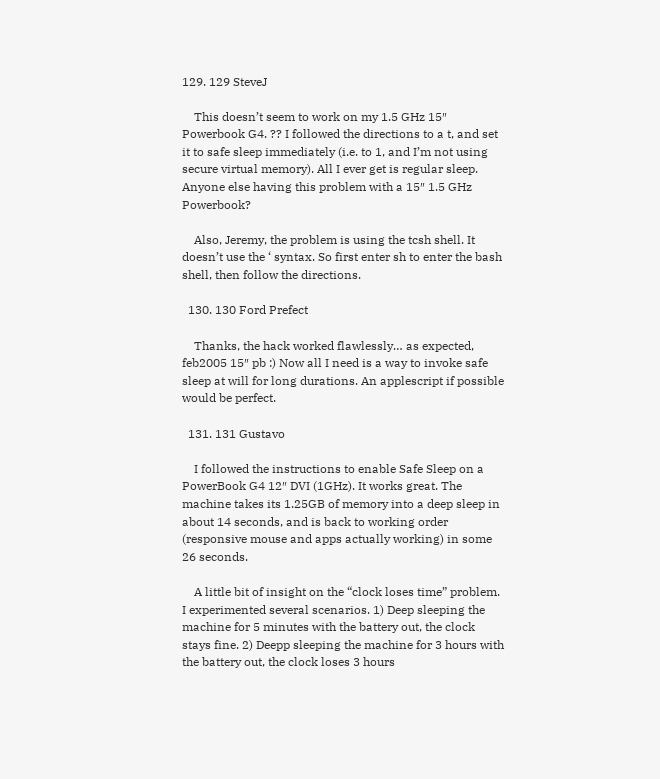129. 129 SteveJ

    This doesn’t seem to work on my 1.5 GHz 15″ Powerbook G4. ?? I followed the directions to a t, and set it to safe sleep immediately (i.e. to 1, and I’m not using secure virtual memory). All I ever get is regular sleep. Anyone else having this problem with a 15″ 1.5 GHz Powerbook?

    Also, Jeremy, the problem is using the tcsh shell. It doesn’t use the ‘ syntax. So first enter sh to enter the bash shell, then follow the directions.

  130. 130 Ford Prefect

    Thanks, the hack worked flawlessly… as expected, feb2005 15″ pb :) Now all I need is a way to invoke safe sleep at will for long durations. An applescript if possible would be perfect.

  131. 131 Gustavo

    I followed the instructions to enable Safe Sleep on a PowerBook G4 12″ DVI (1GHz). It works great. The machine takes its 1.25GB of memory into a deep sleep in about 14 seconds, and is back to working order (responsive mouse and apps actually working) in some 26 seconds.

    A little bit of insight on the “clock loses time” problem. I experimented several scenarios. 1) Deep sleeping the machine for 5 minutes with the battery out, the clock stays fine. 2) Deepp sleeping the machine for 3 hours with the battery out, the clock loses 3 hours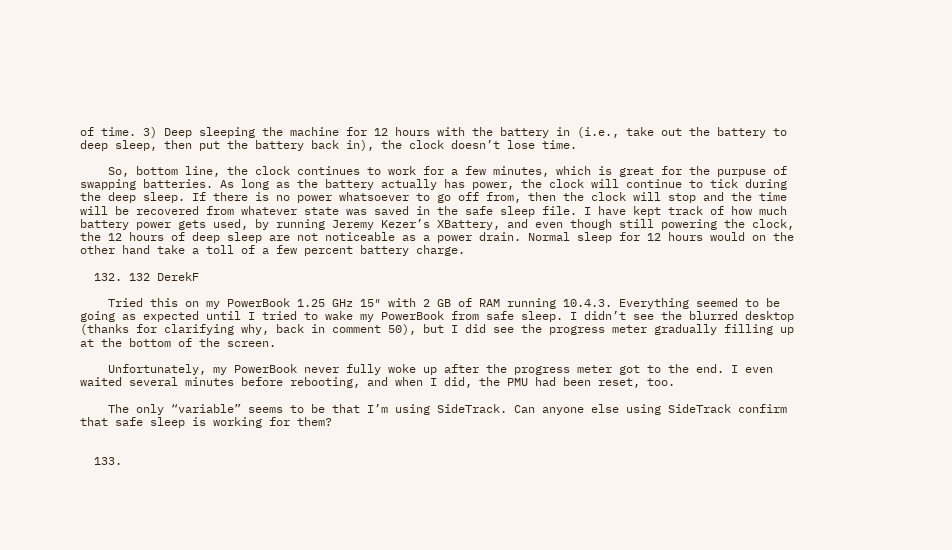of time. 3) Deep sleeping the machine for 12 hours with the battery in (i.e., take out the battery to deep sleep, then put the battery back in), the clock doesn’t lose time.

    So, bottom line, the clock continues to work for a few minutes, which is great for the purpuse of swapping batteries. As long as the battery actually has power, the clock will continue to tick during the deep sleep. If there is no power whatsoever to go off from, then the clock will stop and the time will be recovered from whatever state was saved in the safe sleep file. I have kept track of how much battery power gets used, by running Jeremy Kezer’s XBattery, and even though still powering the clock, the 12 hours of deep sleep are not noticeable as a power drain. Normal sleep for 12 hours would on the other hand take a toll of a few percent battery charge.

  132. 132 DerekF

    Tried this on my PowerBook 1.25 GHz 15″ with 2 GB of RAM running 10.4.3. Everything seemed to be going as expected until I tried to wake my PowerBook from safe sleep. I didn’t see the blurred desktop (thanks for clarifying why, back in comment 50), but I did see the progress meter gradually filling up at the bottom of the screen.

    Unfortunately, my PowerBook never fully woke up after the progress meter got to the end. I even waited several minutes before rebooting, and when I did, the PMU had been reset, too.

    The only “variable” seems to be that I’m using SideTrack. Can anyone else using SideTrack confirm that safe sleep is working for them?


  133.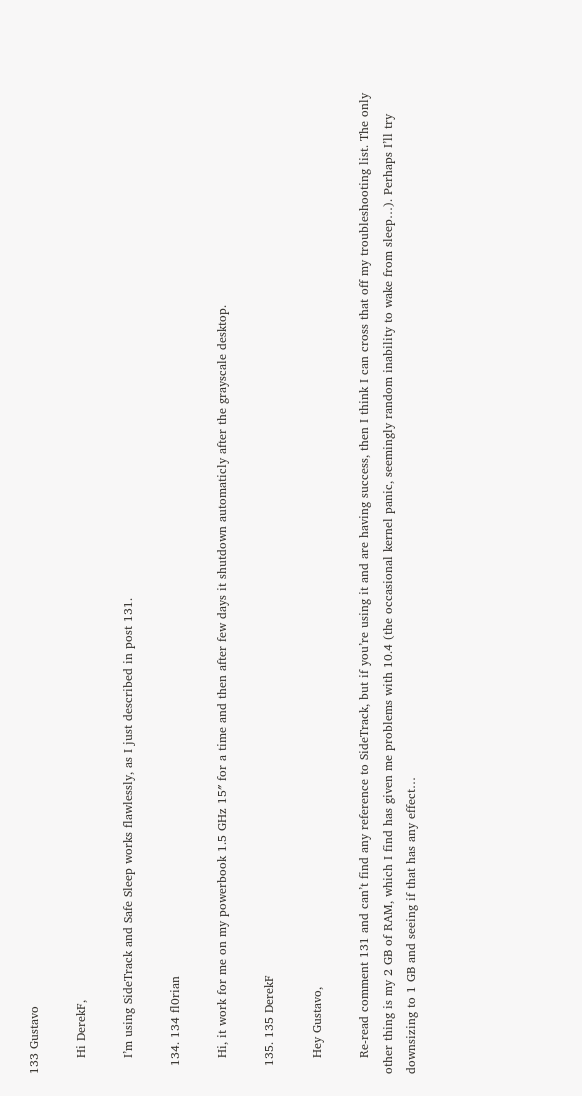133 Gustavo

    Hi DerekF,

    I’m using SideTrack and Safe Sleep works flawlessly, as I just described in post 131.

  134. 134 fl0rian

    Hi, it work for me on my powerbook 1.5 GHz 15″ for a time and then after few days it shutdown automaticly after the grayscale desktop.

  135. 135 DerekF

    Hey Gustavo,

    Re-read comment 131 and can’t find any reference to SideTrack, but if you’re using it and are having success, then I think I can cross that off my troubleshooting list. The only other thing is my 2 GB of RAM, which I find has given me problems with 10.4 (the occasional kernel panic, seemingly random inability to wake from sleep…). Perhaps I’ll try downsizing to 1 GB and seeing if that has any effect…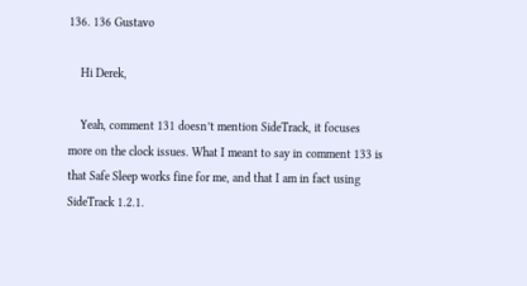136. 136 Gustavo

    Hi Derek,

    Yeah, comment 131 doesn’t mention SideTrack, it focuses more on the clock issues. What I meant to say in comment 133 is that Safe Sleep works fine for me, and that I am in fact using SideTrack 1.2.1.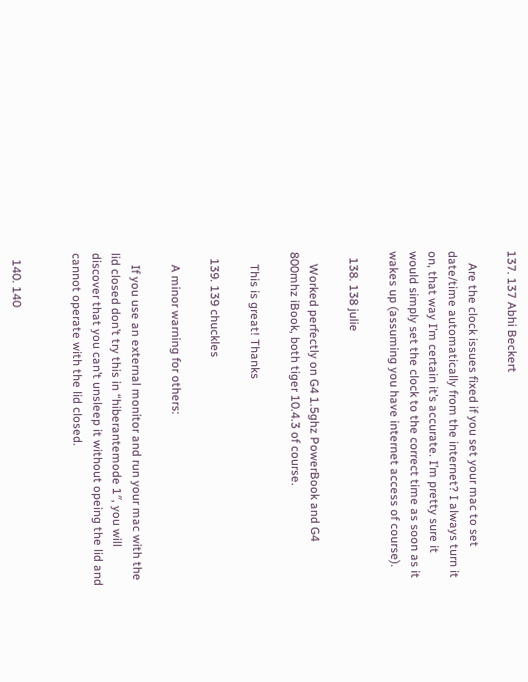137. 137 Abhi Beckert

    Are the clock issues fixed if you set your mac to set date/time automatically from the internet? I always turn it on, that way I’m certain it’s accurate. I’m pretty sure it would simply set the clock to the correct time as soon as it wakes up (assuming you have internet access of course).

  138. 138 julie

    Worked perfectly on G4 1.5ghz PowerBook and G4 800mhz iBook, both tiger 10.4.3 of course.

    This is great! Thanks

  139. 139 chuckles

    A minor warning for others:

    If you use an external monitor and run your mac with the lid closed don’t try this in “hiberantemode 1″, you will discover that you can’t unsleep it without opeing the lid and cannot operate with the lid closed.


  140. 140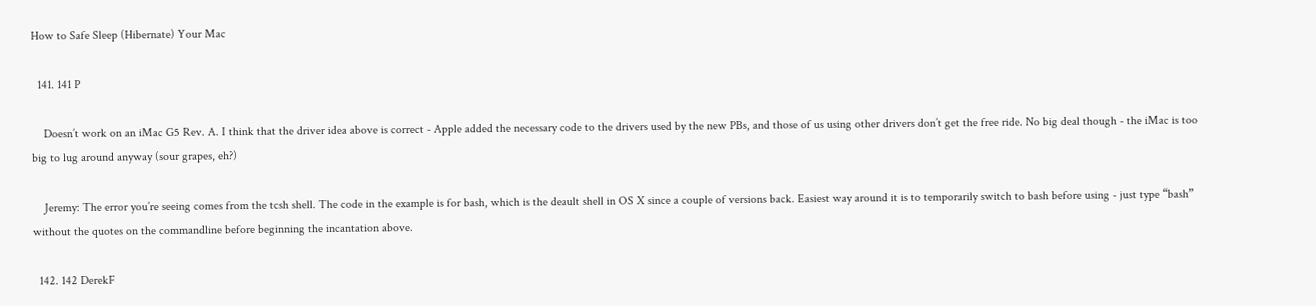How to Safe Sleep (Hibernate) Your Mac

  141. 141 P

    Doesn’t work on an iMac G5 Rev. A. I think that the driver idea above is correct - Apple added the necessary code to the drivers used by the new PBs, and those of us using other drivers don’t get the free ride. No big deal though - the iMac is too big to lug around anyway (sour grapes, eh?)

    Jeremy: The error you’re seeing comes from the tcsh shell. The code in the example is for bash, which is the deault shell in OS X since a couple of versions back. Easiest way around it is to temporarily switch to bash before using - just type “bash” without the quotes on the commandline before beginning the incantation above.

  142. 142 DerekF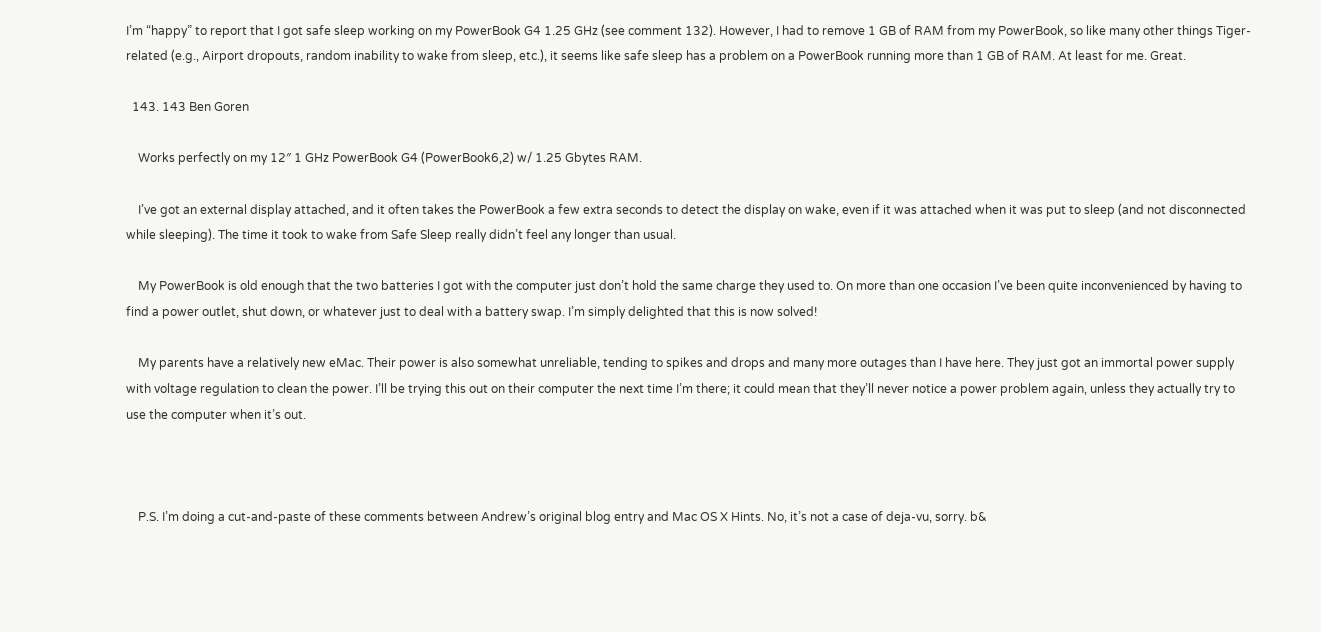I’m “happy” to report that I got safe sleep working on my PowerBook G4 1.25 GHz (see comment 132). However, I had to remove 1 GB of RAM from my PowerBook, so like many other things Tiger-related (e.g., Airport dropouts, random inability to wake from sleep, etc.), it seems like safe sleep has a problem on a PowerBook running more than 1 GB of RAM. At least for me. Great.

  143. 143 Ben Goren

    Works perfectly on my 12″ 1 GHz PowerBook G4 (PowerBook6,2) w/ 1.25 Gbytes RAM.

    I’ve got an external display attached, and it often takes the PowerBook a few extra seconds to detect the display on wake, even if it was attached when it was put to sleep (and not disconnected while sleeping). The time it took to wake from Safe Sleep really didn’t feel any longer than usual.

    My PowerBook is old enough that the two batteries I got with the computer just don’t hold the same charge they used to. On more than one occasion I’ve been quite inconvenienced by having to find a power outlet, shut down, or whatever just to deal with a battery swap. I’m simply delighted that this is now solved!

    My parents have a relatively new eMac. Their power is also somewhat unreliable, tending to spikes and drops and many more outages than I have here. They just got an immortal power supply with voltage regulation to clean the power. I’ll be trying this out on their computer the next time I’m there; it could mean that they’ll never notice a power problem again, unless they actually try to use the computer when it’s out.



    P.S. I’m doing a cut-and-paste of these comments between Andrew’s original blog entry and Mac OS X Hints. No, it’s not a case of deja-vu, sorry. b&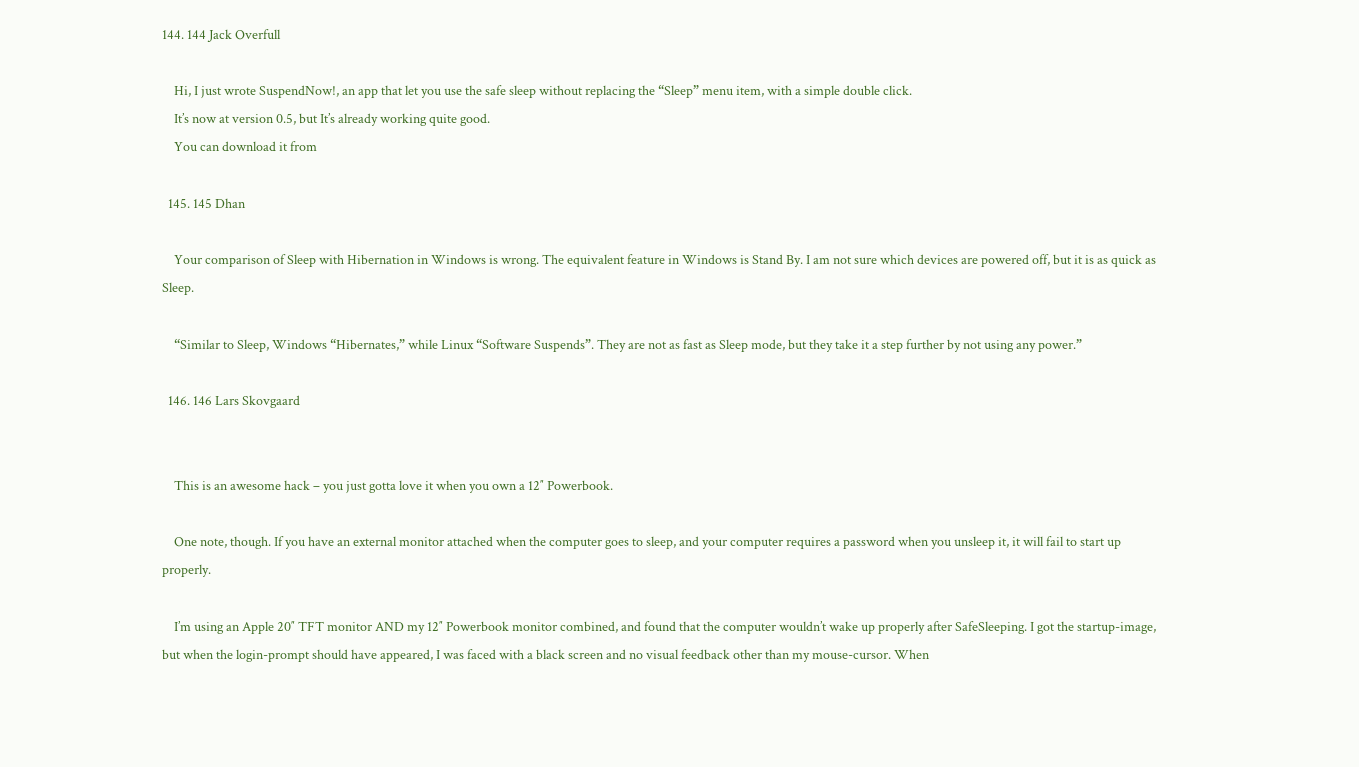144. 144 Jack Overfull

    Hi, I just wrote SuspendNow!, an app that let you use the safe sleep without replacing the “Sleep” menu item, with a simple double click.
    It’s now at version 0.5, but It’s already working quite good.
    You can download it from

  145. 145 Dhan

    Your comparison of Sleep with Hibernation in Windows is wrong. The equivalent feature in Windows is Stand By. I am not sure which devices are powered off, but it is as quick as Sleep.

    “Similar to Sleep, Windows “Hibernates,” while Linux “Software Suspends”. They are not as fast as Sleep mode, but they take it a step further by not using any power.”

  146. 146 Lars Skovgaard


    This is an awesome hack – you just gotta love it when you own a 12″ Powerbook.

    One note, though. If you have an external monitor attached when the computer goes to sleep, and your computer requires a password when you unsleep it, it will fail to start up properly.

    I’m using an Apple 20″ TFT monitor AND my 12″ Powerbook monitor combined, and found that the computer wouldn’t wake up properly after SafeSleeping. I got the startup-image, but when the login-prompt should have appeared, I was faced with a black screen and no visual feedback other than my mouse-cursor. When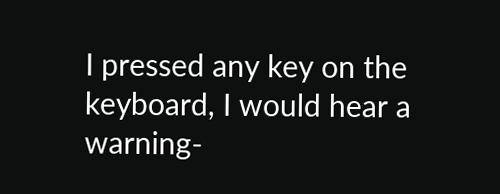I pressed any key on the keyboard, I would hear a warning-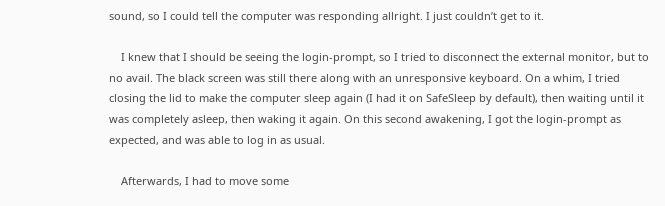sound, so I could tell the computer was responding allright. I just couldn’t get to it.

    I knew that I should be seeing the login-prompt, so I tried to disconnect the external monitor, but to no avail. The black screen was still there along with an unresponsive keyboard. On a whim, I tried closing the lid to make the computer sleep again (I had it on SafeSleep by default), then waiting until it was completely asleep, then waking it again. On this second awakening, I got the login-prompt as expected, and was able to log in as usual.

    Afterwards, I had to move some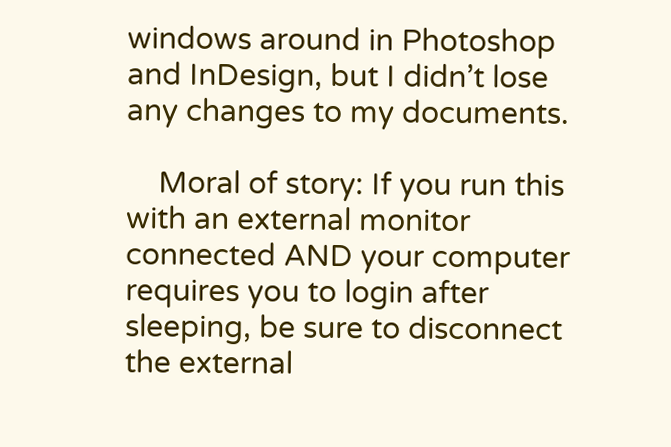windows around in Photoshop and InDesign, but I didn’t lose any changes to my documents.

    Moral of story: If you run this with an external monitor connected AND your computer requires you to login after sleeping, be sure to disconnect the external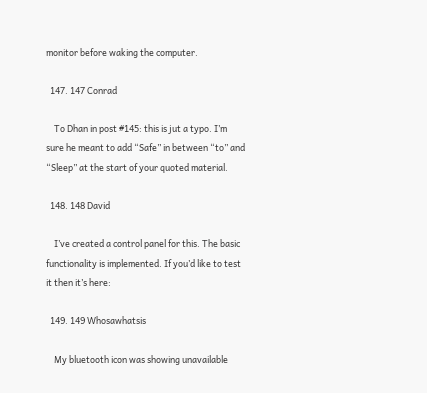monitor before waking the computer.

  147. 147 Conrad

    To Dhan in post #145: this is jut a typo. I’m sure he meant to add “Safe” in between “to” and “Sleep” at the start of your quoted material.

  148. 148 David

    I’ve created a control panel for this. The basic functionality is implemented. If you’d like to test it then it’s here:

  149. 149 Whosawhatsis

    My bluetooth icon was showing unavailable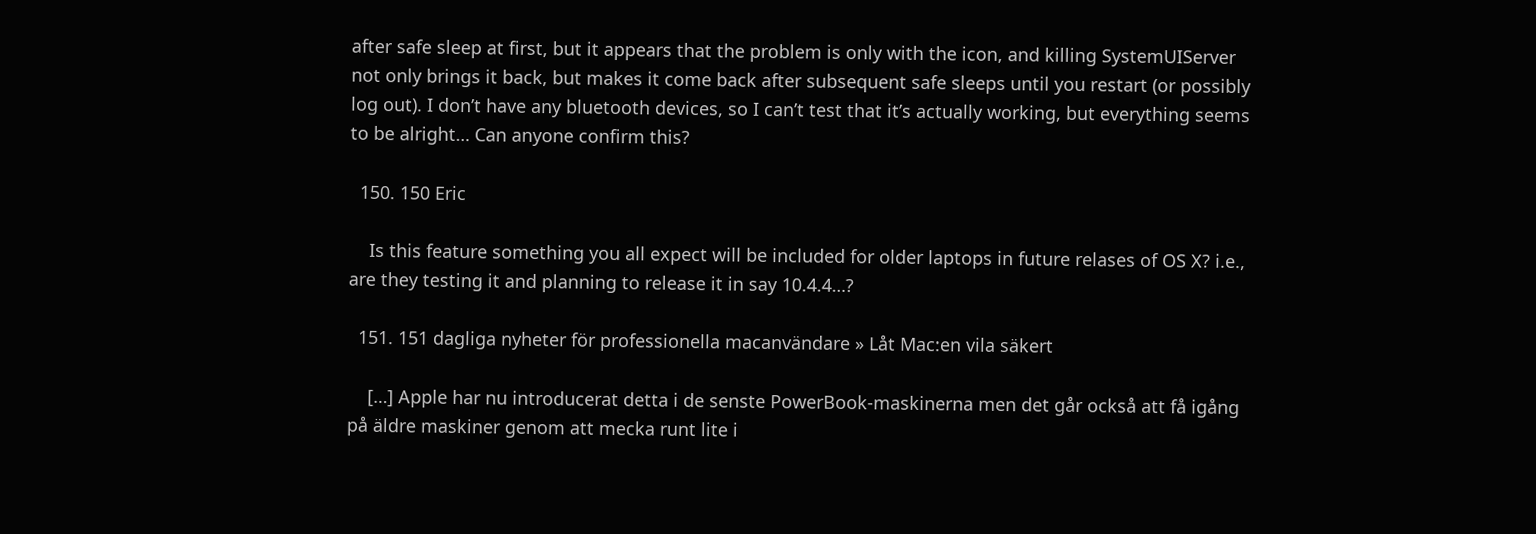after safe sleep at first, but it appears that the problem is only with the icon, and killing SystemUIServer not only brings it back, but makes it come back after subsequent safe sleeps until you restart (or possibly log out). I don’t have any bluetooth devices, so I can’t test that it’s actually working, but everything seems to be alright… Can anyone confirm this?

  150. 150 Eric

    Is this feature something you all expect will be included for older laptops in future relases of OS X? i.e., are they testing it and planning to release it in say 10.4.4…?

  151. 151 dagliga nyheter för professionella macanvändare » Låt Mac:en vila säkert

    […] Apple har nu introducerat detta i de senste PowerBook-maskinerna men det går också att få igång på äldre maskiner genom att mecka runt lite i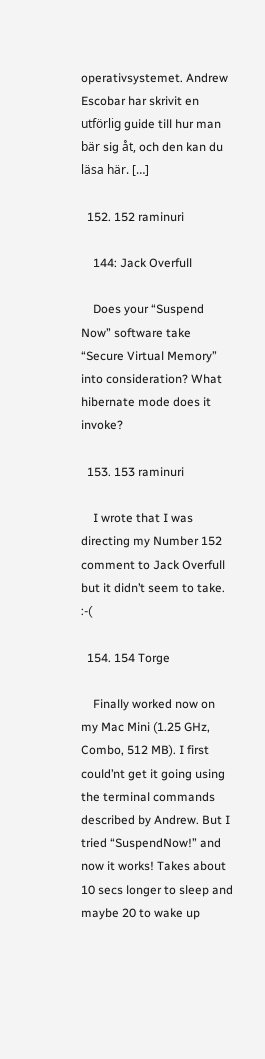operativsystemet. Andrew Escobar har skrivit en utförlig guide till hur man bär sig åt, och den kan du läsa här. […]

  152. 152 raminuri

    144: Jack Overfull

    Does your “Suspend Now” software take “Secure Virtual Memory” into consideration? What hibernate mode does it invoke?

  153. 153 raminuri

    I wrote that I was directing my Number 152 comment to Jack Overfull but it didn’t seem to take. :-(

  154. 154 Torge

    Finally worked now on my Mac Mini (1.25 GHz, Combo, 512 MB). I first could’nt get it going using the terminal commands described by Andrew. But I tried “SuspendNow!” and now it works! Takes about 10 secs longer to sleep and maybe 20 to wake up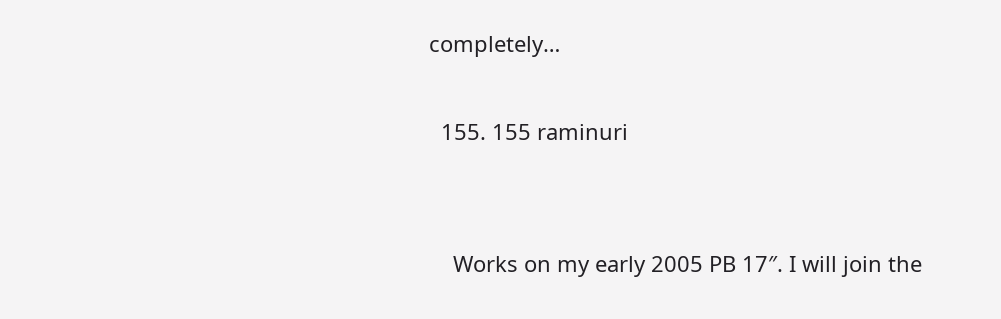completely…

  155. 155 raminuri


    Works on my early 2005 PB 17″. I will join the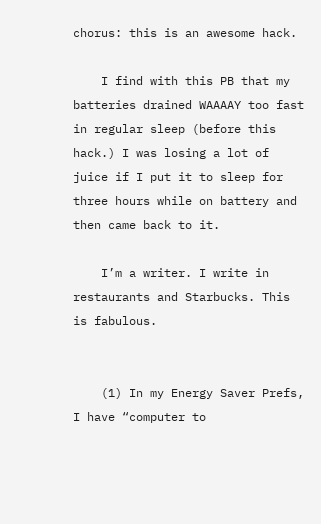chorus: this is an awesome hack.

    I find with this PB that my batteries drained WAAAAY too fast in regular sleep (before this hack.) I was losing a lot of juice if I put it to sleep for three hours while on battery and then came back to it.

    I’m a writer. I write in restaurants and Starbucks. This is fabulous.


    (1) In my Energy Saver Prefs, I have “computer to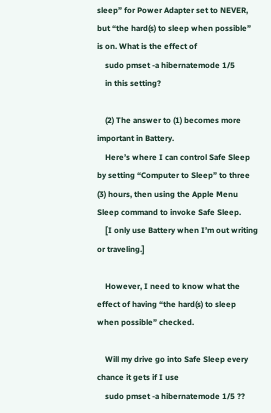sleep” for Power Adapter set to NEVER, but “the hard(s) to sleep when possible” is on. What is the effect of
    sudo pmset -a hibernatemode 1/5
    in this setting?

    (2) The answer to (1) becomes more important in Battery.
    Here’s where I can control Safe Sleep by setting “Computer to Sleep” to three (3) hours, then using the Apple Menu Sleep command to invoke Safe Sleep.
    [I only use Battery when I’m out writing or traveling.]

    However, I need to know what the effect of having “the hard(s) to sleep when possible” checked.

    Will my drive go into Safe Sleep every chance it gets if I use
    sudo pmset -a hibernatemode 1/5 ??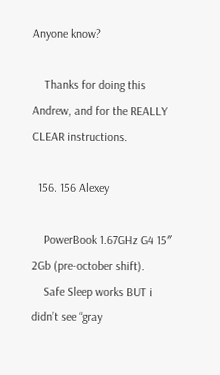Anyone know?

    Thanks for doing this Andrew, and for the REALLY CLEAR instructions.

  156. 156 Alexey

    PowerBook 1.67GHz G4 15″ 2Gb (pre-october shift).
    Safe Sleep works BUT i didn’t see “gray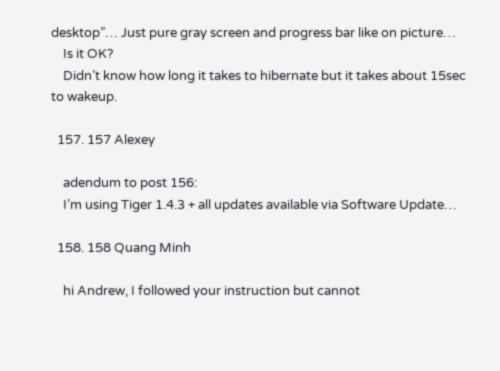desktop”… Just pure gray screen and progress bar like on picture…
    Is it OK?
    Didn’t know how long it takes to hibernate but it takes about 15sec to wakeup.

  157. 157 Alexey

    adendum to post 156:
    I’m using Tiger 1.4.3 + all updates available via Software Update…

  158. 158 Quang Minh

    hi Andrew, I followed your instruction but cannot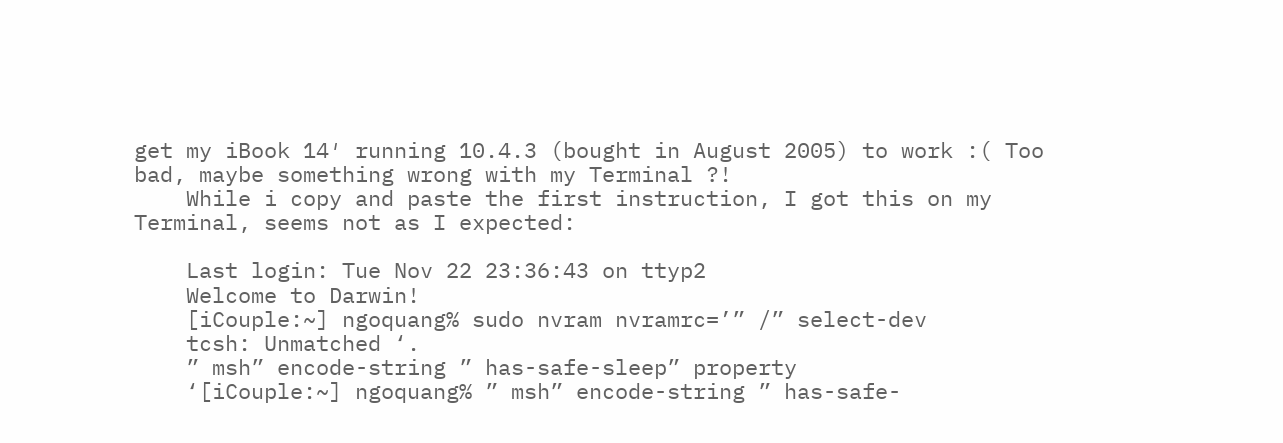get my iBook 14′ running 10.4.3 (bought in August 2005) to work :( Too bad, maybe something wrong with my Terminal ?!
    While i copy and paste the first instruction, I got this on my Terminal, seems not as I expected:

    Last login: Tue Nov 22 23:36:43 on ttyp2
    Welcome to Darwin!
    [iCouple:~] ngoquang% sudo nvram nvramrc=’” /” select-dev
    tcsh: Unmatched ‘.
    ” msh” encode-string ” has-safe-sleep” property
    ‘[iCouple:~] ngoquang% ” msh” encode-string ” has-safe-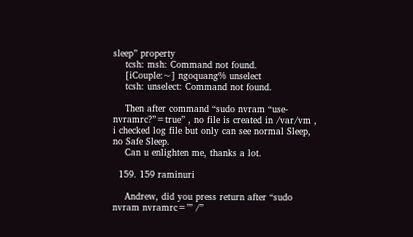sleep” property
    tcsh: msh: Command not found.
    [iCouple:~] ngoquang% unselect
    tcsh: unselect: Command not found.

    Then after command “sudo nvram “use-nvramrc?”=true” , no file is created in /var/vm , i checked log file but only can see normal Sleep, no Safe Sleep.
    Can u enlighten me, thanks a lot.

  159. 159 raminuri

    Andrew, did you press return after “sudo nvram nvramrc=’” /”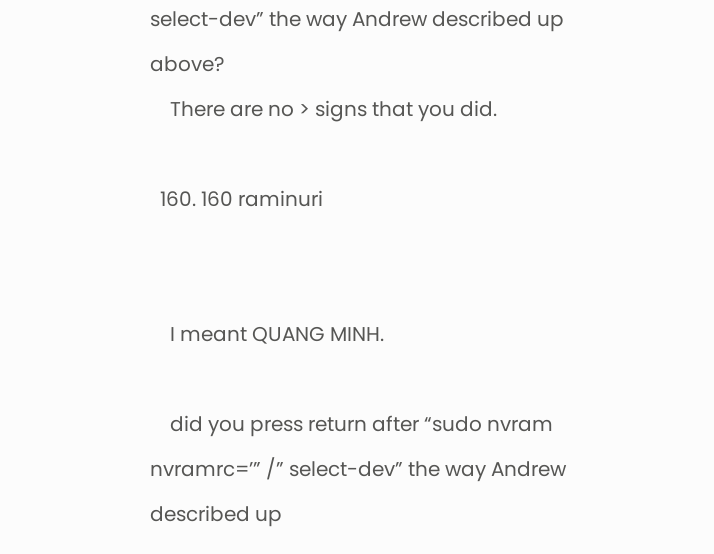select-dev” the way Andrew described up above?
    There are no > signs that you did.

  160. 160 raminuri


    I meant QUANG MINH.

    did you press return after “sudo nvram nvramrc=’” /” select-dev” the way Andrew described up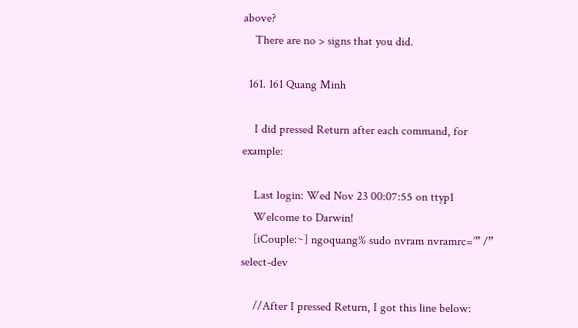above?
    There are no > signs that you did.

  161. 161 Quang Minh

    I did pressed Return after each command, for example:

    Last login: Wed Nov 23 00:07:55 on ttyp1
    Welcome to Darwin!
    [iCouple:~] ngoquang% sudo nvram nvramrc=’” /” select-dev

    //After I pressed Return, I got this line below: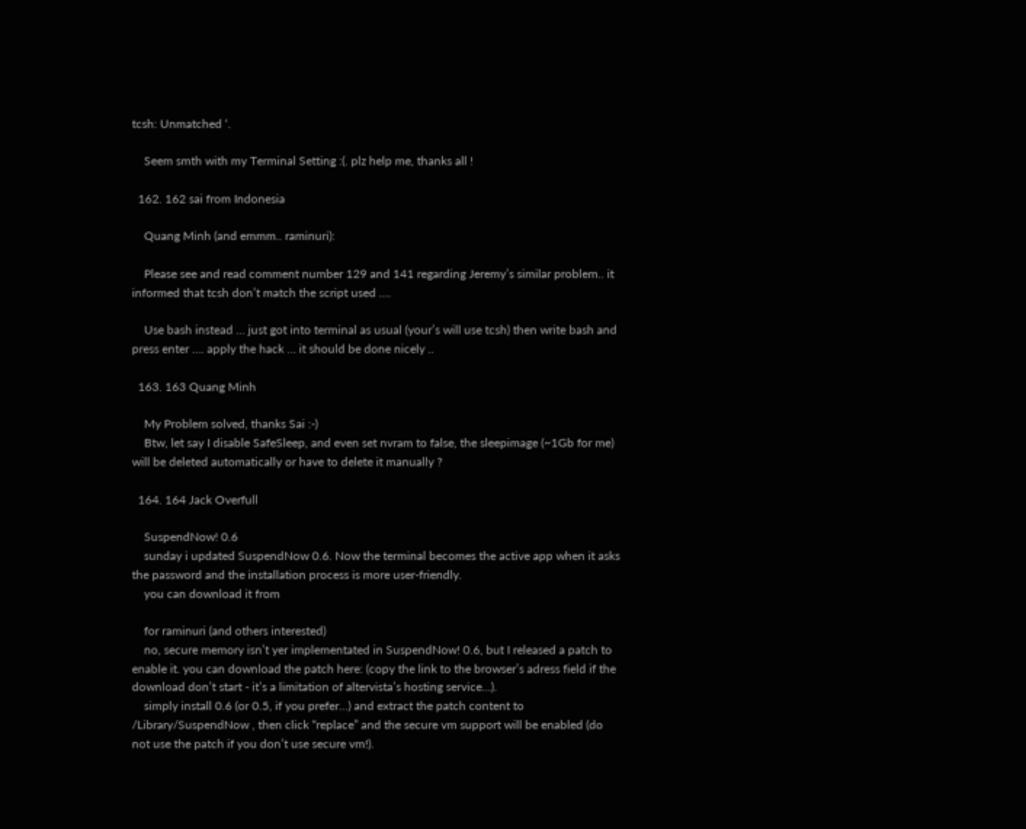tcsh: Unmatched ‘.

    Seem smth with my Terminal Setting :(. plz help me, thanks all !

  162. 162 sai from Indonesia

    Quang Minh (and emmm.. raminuri):

    Please see and read comment number 129 and 141 regarding Jeremy’s similar problem.. it informed that tcsh don’t match the script used ….

    Use bash instead … just got into terminal as usual (your’s will use tcsh) then write bash and press enter …. apply the hack … it should be done nicely ..

  163. 163 Quang Minh

    My Problem solved, thanks Sai :-)
    Btw, let say I disable SafeSleep, and even set nvram to false, the sleepimage (~1Gb for me) will be deleted automatically or have to delete it manually ?

  164. 164 Jack Overfull

    SuspendNow! 0.6
    sunday i updated SuspendNow 0.6. Now the terminal becomes the active app when it asks the password and the installation process is more user-friendly.
    you can download it from

    for raminuri (and others interested)
    no, secure memory isn’t yer implementated in SuspendNow! 0.6, but I released a patch to enable it. you can download the patch here: (copy the link to the browser’s adress field if the download don’t start - it’s a limitation of altervista’s hosting service…).
    simply install 0.6 (or 0.5, if you prefer…) and extract the patch content to /Library/SuspendNow , then click “replace” and the secure vm support will be enabled (do not use the patch if you don’t use secure vm!).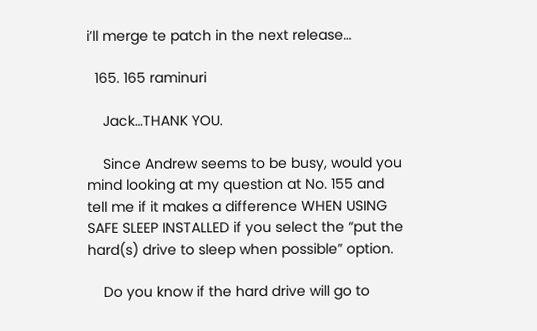i’ll merge te patch in the next release…

  165. 165 raminuri

    Jack…THANK YOU.

    Since Andrew seems to be busy, would you mind looking at my question at No. 155 and tell me if it makes a difference WHEN USING SAFE SLEEP INSTALLED if you select the “put the hard(s) drive to sleep when possible” option.

    Do you know if the hard drive will go to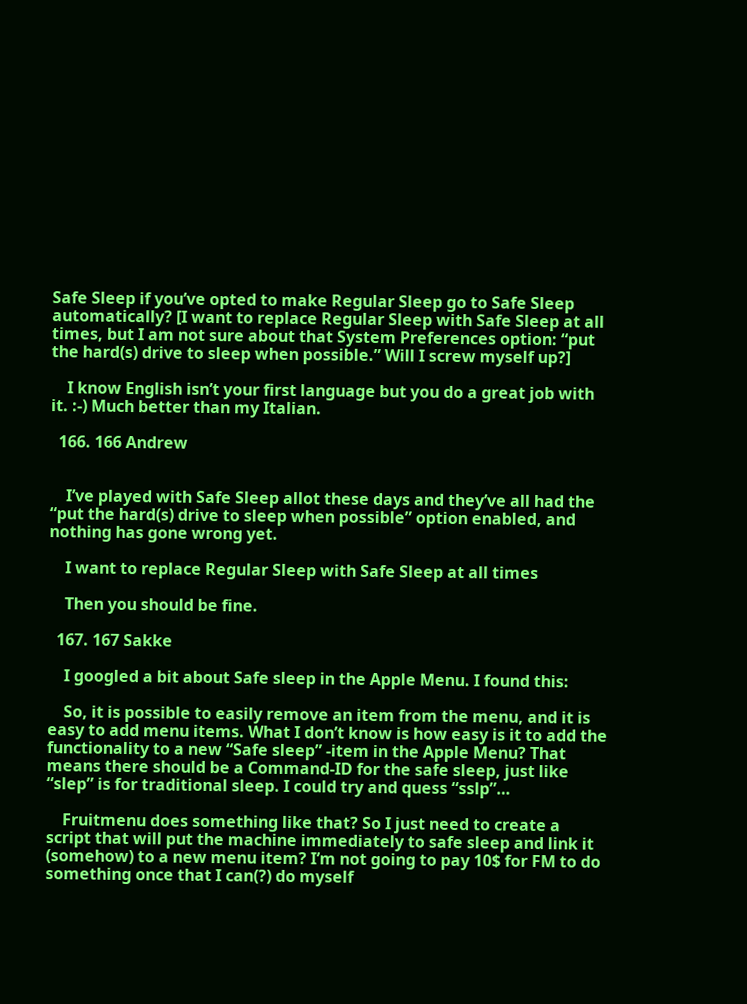Safe Sleep if you’ve opted to make Regular Sleep go to Safe Sleep automatically? [I want to replace Regular Sleep with Safe Sleep at all times, but I am not sure about that System Preferences option: “put the hard(s) drive to sleep when possible.” Will I screw myself up?]

    I know English isn’t your first language but you do a great job with it. :-) Much better than my Italian.

  166. 166 Andrew


    I’ve played with Safe Sleep allot these days and they’ve all had the “put the hard(s) drive to sleep when possible” option enabled, and nothing has gone wrong yet.

    I want to replace Regular Sleep with Safe Sleep at all times

    Then you should be fine.

  167. 167 Sakke

    I googled a bit about Safe sleep in the Apple Menu. I found this:

    So, it is possible to easily remove an item from the menu, and it is easy to add menu items. What I don’t know is how easy is it to add the functionality to a new “Safe sleep” -item in the Apple Menu? That means there should be a Command-ID for the safe sleep, just like “slep” is for traditional sleep. I could try and quess “sslp”…

    Fruitmenu does something like that? So I just need to create a script that will put the machine immediately to safe sleep and link it (somehow) to a new menu item? I’m not going to pay 10$ for FM to do something once that I can(?) do myself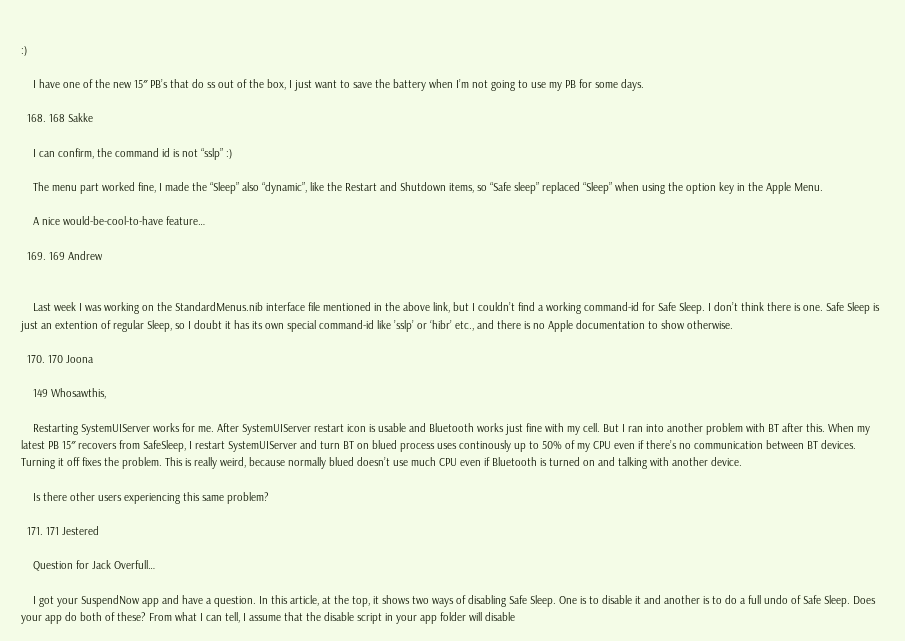:)

    I have one of the new 15″ PB’s that do ss out of the box, I just want to save the battery when I’m not going to use my PB for some days.

  168. 168 Sakke

    I can confirm, the command id is not “sslp” :)

    The menu part worked fine, I made the “Sleep” also “dynamic”, like the Restart and Shutdown items, so “Safe sleep” replaced “Sleep” when using the option key in the Apple Menu.

    A nice would-be-cool-to-have feature…

  169. 169 Andrew


    Last week I was working on the StandardMenus.nib interface file mentioned in the above link, but I couldn’t find a working command-id for Safe Sleep. I don’t think there is one. Safe Sleep is just an extention of regular Sleep, so I doubt it has its own special command-id like ’sslp’ or ‘hibr’ etc., and there is no Apple documentation to show otherwise.

  170. 170 Joona

    149 Whosawthis,

    Restarting SystemUIServer works for me. After SystemUIServer restart icon is usable and Bluetooth works just fine with my cell. But I ran into another problem with BT after this. When my latest PB 15″ recovers from SafeSleep, I restart SystemUIServer and turn BT on blued process uses continously up to 50% of my CPU even if there’s no communication between BT devices. Turning it off fixes the problem. This is really weird, because normally blued doesn’t use much CPU even if Bluetooth is turned on and talking with another device.

    Is there other users experiencing this same problem?

  171. 171 Jestered

    Question for Jack Overfull…

    I got your SuspendNow app and have a question. In this article, at the top, it shows two ways of disabling Safe Sleep. One is to disable it and another is to do a full undo of Safe Sleep. Does your app do both of these? From what I can tell, I assume that the disable script in your app folder will disable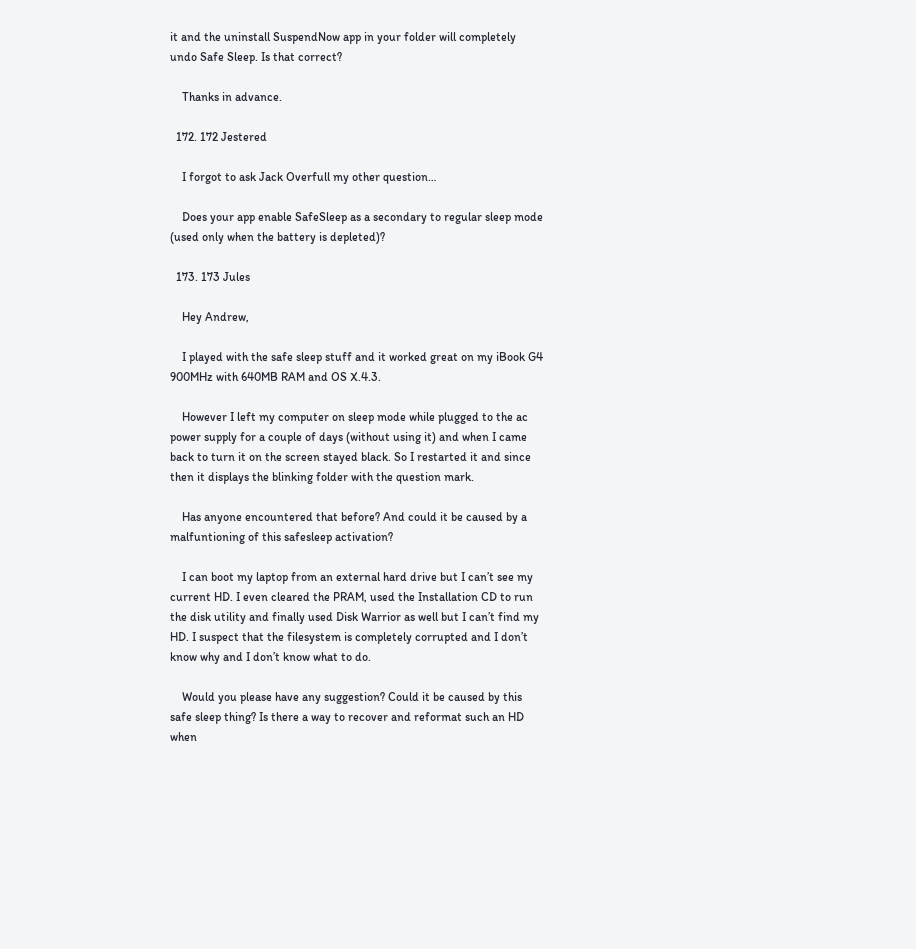it and the uninstall SuspendNow app in your folder will completely undo Safe Sleep. Is that correct?

    Thanks in advance.

  172. 172 Jestered

    I forgot to ask Jack Overfull my other question…

    Does your app enable SafeSleep as a secondary to regular sleep mode (used only when the battery is depleted)?

  173. 173 Jules

    Hey Andrew,

    I played with the safe sleep stuff and it worked great on my iBook G4 900MHz with 640MB RAM and OS X.4.3.

    However I left my computer on sleep mode while plugged to the ac power supply for a couple of days (without using it) and when I came back to turn it on the screen stayed black. So I restarted it and since then it displays the blinking folder with the question mark.

    Has anyone encountered that before? And could it be caused by a malfuntioning of this safesleep activation?

    I can boot my laptop from an external hard drive but I can’t see my current HD. I even cleared the PRAM, used the Installation CD to run the disk utility and finally used Disk Warrior as well but I can’t find my HD. I suspect that the filesystem is completely corrupted and I don’t know why and I don’t know what to do.

    Would you please have any suggestion? Could it be caused by this safe sleep thing? Is there a way to recover and reformat such an HD when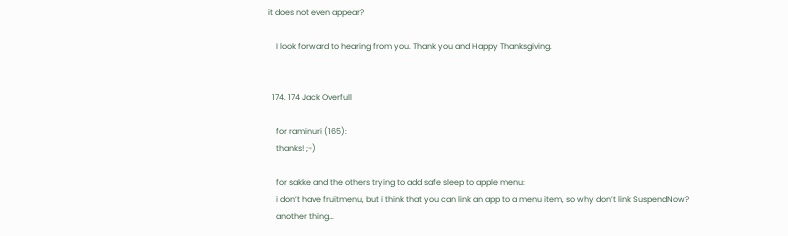it does not even appear?

    I look forward to hearing from you. Thank you and Happy Thanksgiving.


  174. 174 Jack Overfull

    for raminuri (165):
    thanks! ;-)

    for sakke and the others trying to add safe sleep to apple menu:
    i don’t have fruitmenu, but i think that you can link an app to a menu item, so why don’t link SuspendNow?
    another thing…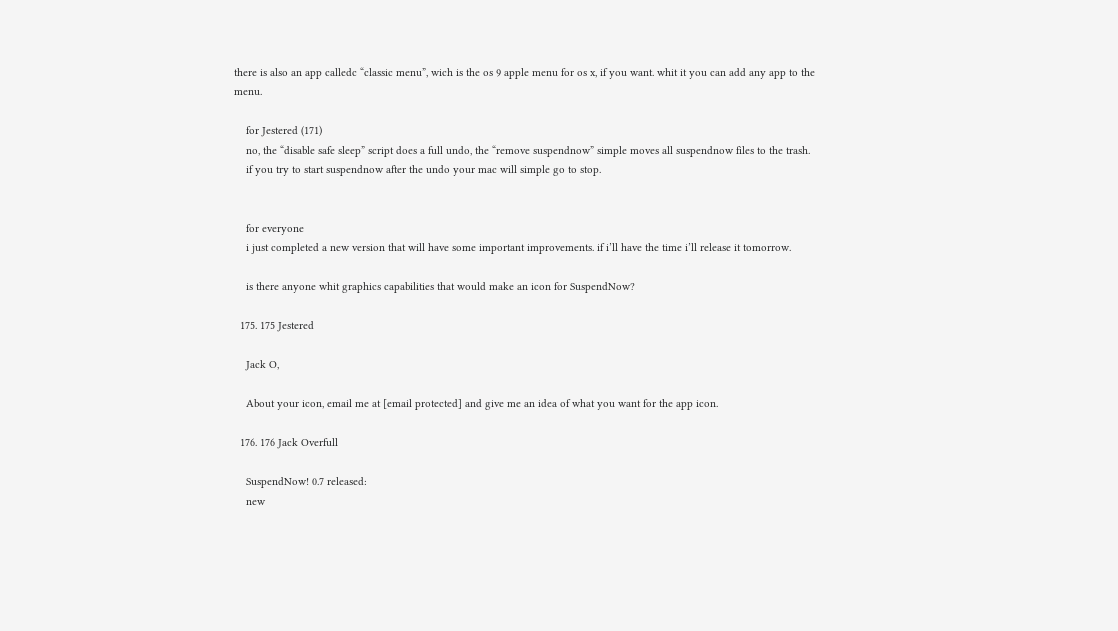there is also an app calledc “classic menu”, wich is the os 9 apple menu for os x, if you want. whit it you can add any app to the menu.

    for Jestered (171)
    no, the “disable safe sleep” script does a full undo, the “remove suspendnow” simple moves all suspendnow files to the trash.
    if you try to start suspendnow after the undo your mac will simple go to stop.


    for everyone
    i just completed a new version that will have some important improvements. if i’ll have the time i’ll release it tomorrow.

    is there anyone whit graphics capabilities that would make an icon for SuspendNow?

  175. 175 Jestered

    Jack O,

    About your icon, email me at [email protected] and give me an idea of what you want for the app icon.

  176. 176 Jack Overfull

    SuspendNow! 0.7 released:
    new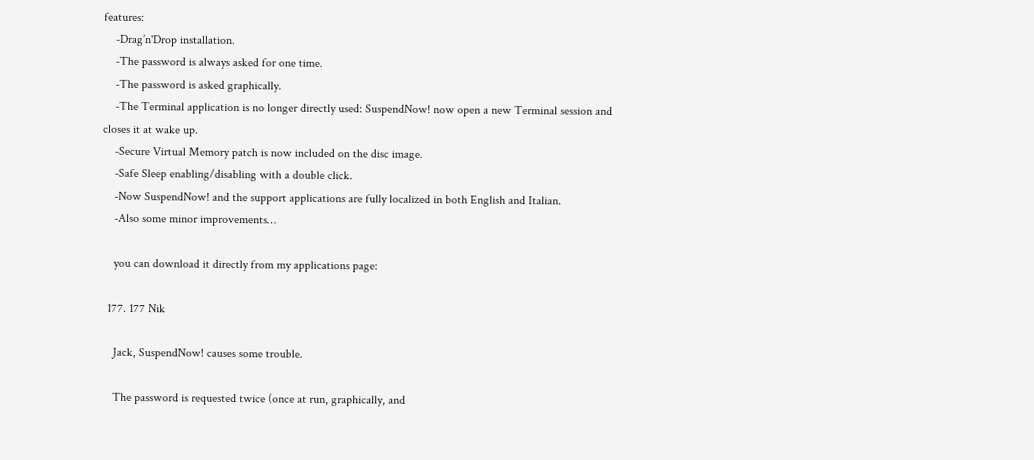features:
    -Drag’n'Drop installation.
    -The password is always asked for one time.
    -The password is asked graphically.
    -The Terminal application is no longer directly used: SuspendNow! now open a new Terminal session and closes it at wake up.
    -Secure Virtual Memory patch is now included on the disc image.
    -Safe Sleep enabling/disabling with a double click.
    -Now SuspendNow! and the support applications are fully localized in both English and Italian.
    -Also some minor improvements…

    you can download it directly from my applications page:

  177. 177 Nik

    Jack, SuspendNow! causes some trouble.

    The password is requested twice (once at run, graphically, and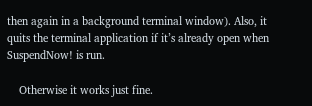then again in a background terminal window). Also, it quits the terminal application if it’s already open when SuspendNow! is run.

    Otherwise it works just fine.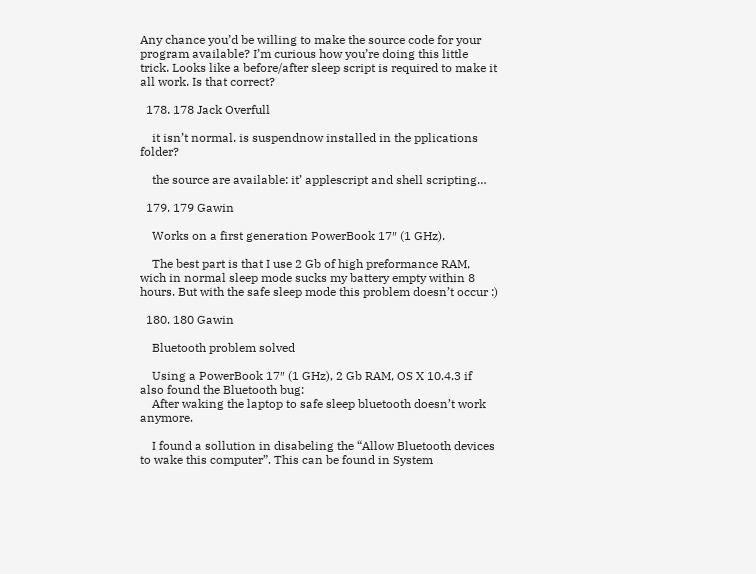Any chance you’d be willing to make the source code for your program available? I’m curious how you’re doing this little trick. Looks like a before/after sleep script is required to make it all work. Is that correct?

  178. 178 Jack Overfull

    it isn’t normal. is suspendnow installed in the pplications folder?

    the source are available: it’ applescript and shell scripting…

  179. 179 Gawin

    Works on a first generation PowerBook 17″ (1 GHz).

    The best part is that I use 2 Gb of high preformance RAM, wich in normal sleep mode sucks my battery empty within 8 hours. But with the safe sleep mode this problem doesn’t occur :)

  180. 180 Gawin

    Bluetooth problem solved

    Using a PowerBook 17″ (1 GHz), 2 Gb RAM, OS X 10.4.3 if also found the Bluetooth bug:
    After waking the laptop to safe sleep bluetooth doesn’t work anymore.

    I found a sollution in disabeling the “Allow Bluetooth devices to wake this computer”. This can be found in System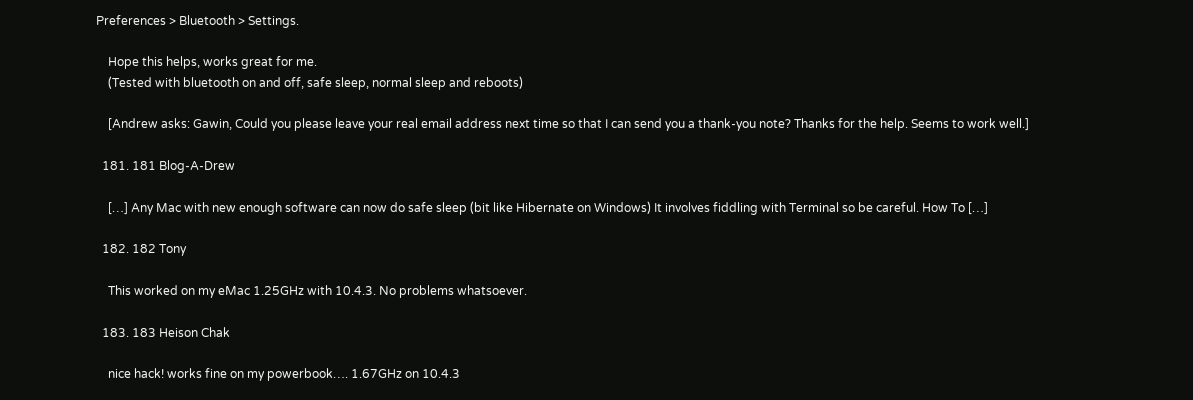Preferences > Bluetooth > Settings.

    Hope this helps, works great for me.
    (Tested with bluetooth on and off, safe sleep, normal sleep and reboots)

    [Andrew asks: Gawin, Could you please leave your real email address next time so that I can send you a thank-you note? Thanks for the help. Seems to work well.]

  181. 181 Blog-A-Drew

    […] Any Mac with new enough software can now do safe sleep (bit like Hibernate on Windows) It involves fiddling with Terminal so be careful. How To […]

  182. 182 Tony

    This worked on my eMac 1.25GHz with 10.4.3. No problems whatsoever.

  183. 183 Heison Chak

    nice hack! works fine on my powerbook…. 1.67GHz on 10.4.3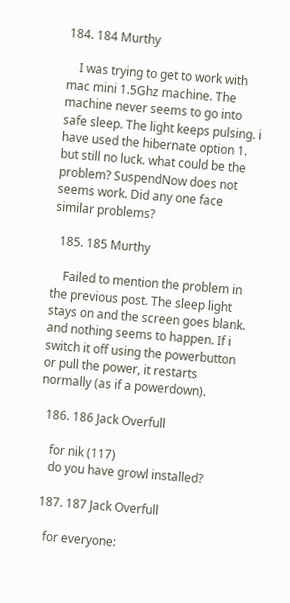184. 184 Murthy

    I was trying to get to work with mac mini 1.5Ghz machine. The machine never seems to go into safe sleep. The light keeps pulsing. i have used the hibernate option 1. but still no luck. what could be the problem? SuspendNow does not seems work. Did any one face similar problems?

  185. 185 Murthy

    Failed to mention the problem in the previous post. The sleep light stays on and the screen goes blank. and nothing seems to happen. If i switch it off using the powerbutton or pull the power, it restarts normally (as if a powerdown).

  186. 186 Jack Overfull

    for nik (117)
    do you have growl installed?

  187. 187 Jack Overfull

    for everyone: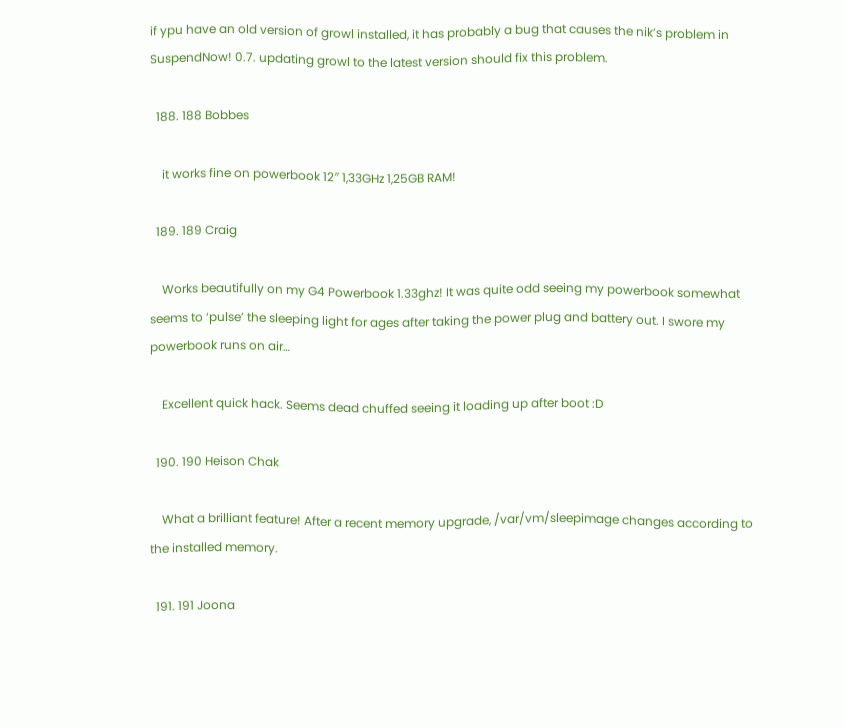if ypu have an old version of growl installed, it has probably a bug that causes the nik’s problem in SuspendNow! 0.7. updating growl to the latest version should fix this problem.

  188. 188 Bobbes

    it works fine on powerbook 12″ 1,33GHz 1,25GB RAM!

  189. 189 Craig

    Works beautifully on my G4 Powerbook 1.33ghz! It was quite odd seeing my powerbook somewhat seems to ‘pulse’ the sleeping light for ages after taking the power plug and battery out. I swore my powerbook runs on air…

    Excellent quick hack. Seems dead chuffed seeing it loading up after boot :D

  190. 190 Heison Chak

    What a brilliant feature! After a recent memory upgrade, /var/vm/sleepimage changes according to the installed memory.

  191. 191 Joona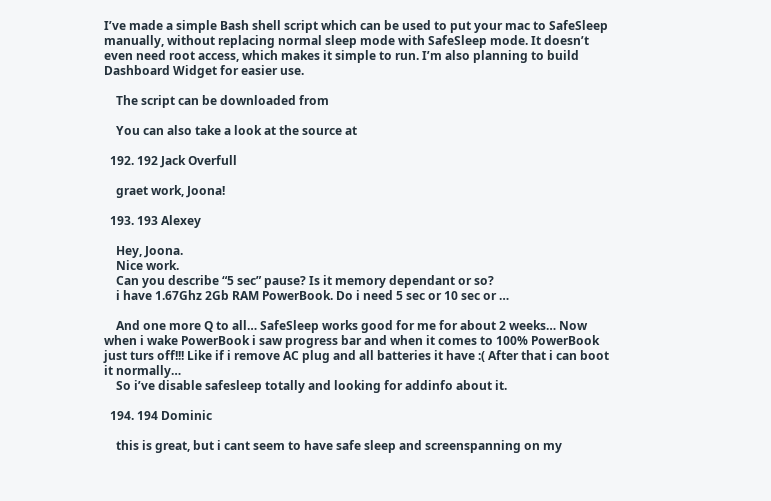I’ve made a simple Bash shell script which can be used to put your mac to SafeSleep manually, without replacing normal sleep mode with SafeSleep mode. It doesn’t even need root access, which makes it simple to run. I’m also planning to build Dashboard Widget for easier use.

    The script can be downloaded from

    You can also take a look at the source at

  192. 192 Jack Overfull

    graet work, Joona!

  193. 193 Alexey

    Hey, Joona.
    Nice work.
    Can you describe “5 sec” pause? Is it memory dependant or so?
    i have 1.67Ghz 2Gb RAM PowerBook. Do i need 5 sec or 10 sec or …

    And one more Q to all… SafeSleep works good for me for about 2 weeks… Now when i wake PowerBook i saw progress bar and when it comes to 100% PowerBook just turs off!!! Like if i remove AC plug and all batteries it have :( After that i can boot it normally…
    So i’ve disable safesleep totally and looking for addinfo about it.

  194. 194 Dominic

    this is great, but i cant seem to have safe sleep and screenspanning on my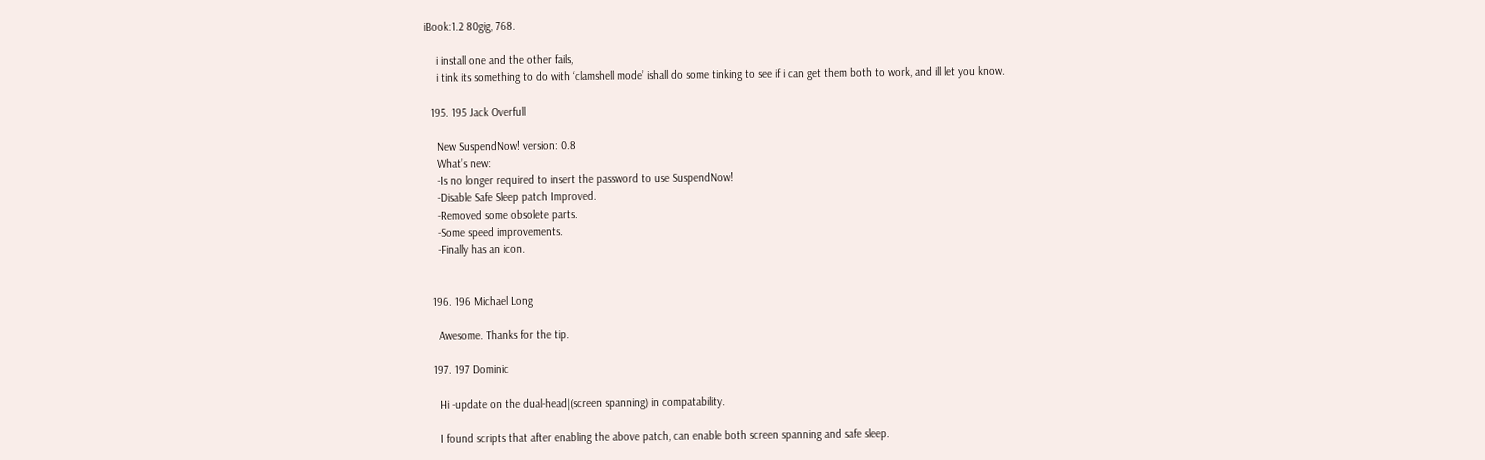iBook:1.2 80gig, 768.

    i install one and the other fails,
    i tink its something to do with ‘clamshell mode’ ishall do some tinking to see if i can get them both to work, and ill let you know.

  195. 195 Jack Overfull

    New SuspendNow! version: 0.8
    What’s new:
    -Is no longer required to insert the password to use SuspendNow!
    -Disable Safe Sleep patch Improved.
    -Removed some obsolete parts.
    -Some speed improvements.
    -Finally has an icon.


  196. 196 Michael Long

    Awesome. Thanks for the tip.

  197. 197 Dominic

    Hi -update on the dual-head|(screen spanning) in compatability.

    I found scripts that after enabling the above patch, can enable both screen spanning and safe sleep.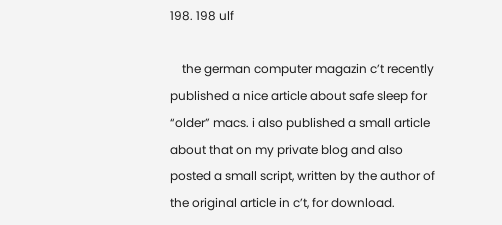198. 198 ulf

    the german computer magazin c’t recently published a nice article about safe sleep for “older” macs. i also published a small article about that on my private blog and also posted a small script, written by the author of the original article in c’t, for download.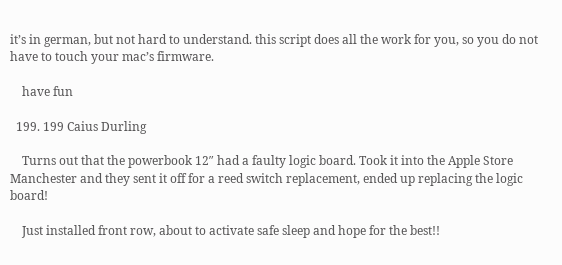it’s in german, but not hard to understand. this script does all the work for you, so you do not have to touch your mac’s firmware.

    have fun

  199. 199 Caius Durling

    Turns out that the powerbook 12″ had a faulty logic board. Took it into the Apple Store Manchester and they sent it off for a reed switch replacement, ended up replacing the logic board!

    Just installed front row, about to activate safe sleep and hope for the best!!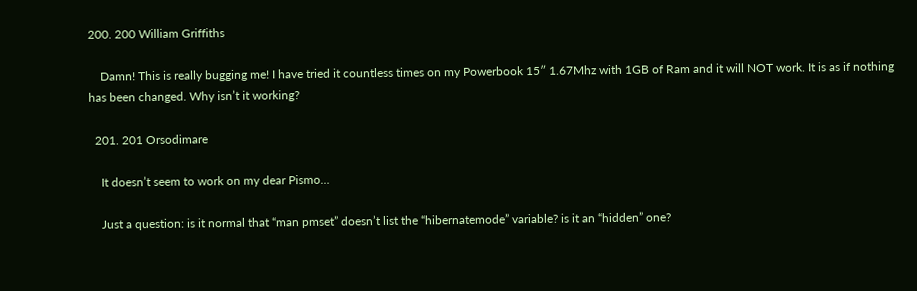200. 200 William Griffiths

    Damn! This is really bugging me! I have tried it countless times on my Powerbook 15″ 1.67Mhz with 1GB of Ram and it will NOT work. It is as if nothing has been changed. Why isn’t it working?

  201. 201 Orsodimare

    It doesn’t seem to work on my dear Pismo…

    Just a question: is it normal that “man pmset” doesn’t list the “hibernatemode” variable? is it an “hidden” one?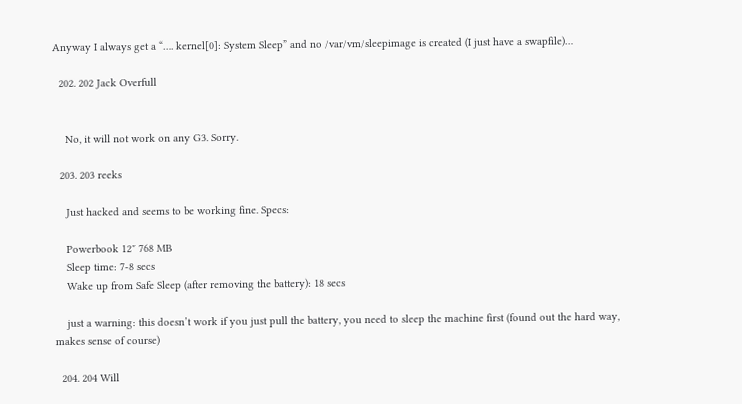Anyway I always get a “…. kernel[0]: System Sleep” and no /var/vm/sleepimage is created (I just have a swapfile)…

  202. 202 Jack Overfull


    No, it will not work on any G3. Sorry.

  203. 203 reeks

    Just hacked and seems to be working fine. Specs:

    Powerbook 12″ 768 MB
    Sleep time: 7-8 secs
    Wake up from Safe Sleep (after removing the battery): 18 secs

    just a warning: this doesn’t work if you just pull the battery, you need to sleep the machine first (found out the hard way, makes sense of course)

  204. 204 Will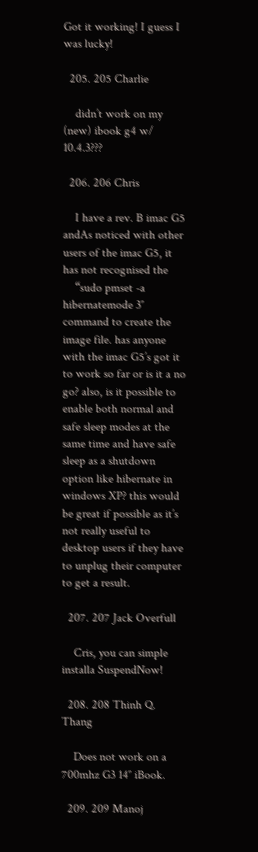Got it working! I guess I was lucky!

  205. 205 Charlie

    didn’t work on my (new) ibook g4 w/ 10.4.3???

  206. 206 Chris

    I have a rev. B imac G5 andAs noticed with other users of the imac G5, it has not recognised the
    “sudo pmset -a hibernatemode 3″ command to create the image file. has anyone with the imac G5’s got it to work so far or is it a no go? also, is it possible to enable both normal and safe sleep modes at the same time and have safe sleep as a shutdown option like hibernate in windows XP? this would be great if possible as it’s not really useful to desktop users if they have to unplug their computer to get a result.

  207. 207 Jack Overfull

    Cris, you can simple installa SuspendNow!

  208. 208 Thinh Q. Thang

    Does not work on a 700mhz G3 14″ iBook.

  209. 209 Manoj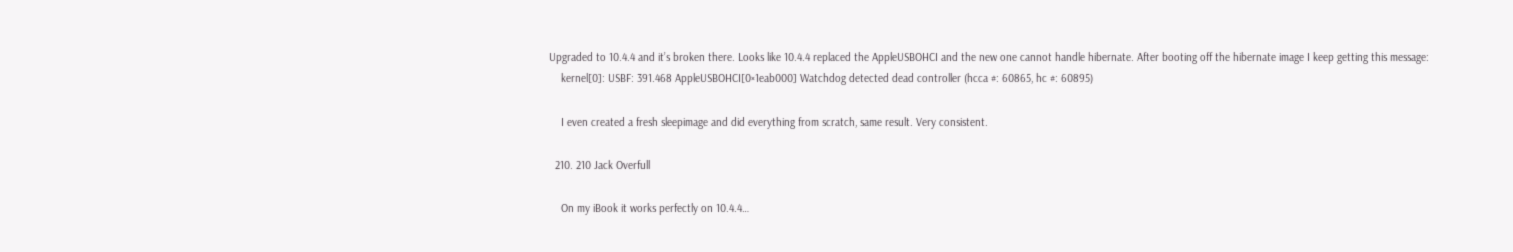Upgraded to 10.4.4 and it’s broken there. Looks like 10.4.4 replaced the AppleUSBOHCI and the new one cannot handle hibernate. After booting off the hibernate image I keep getting this message:
    kernel[0]: USBF: 391.468 AppleUSBOHCI[0×1eab000] Watchdog detected dead controller (hcca #: 60865, hc #: 60895)

    I even created a fresh sleepimage and did everything from scratch, same result. Very consistent.

  210. 210 Jack Overfull

    On my iBook it works perfectly on 10.4.4…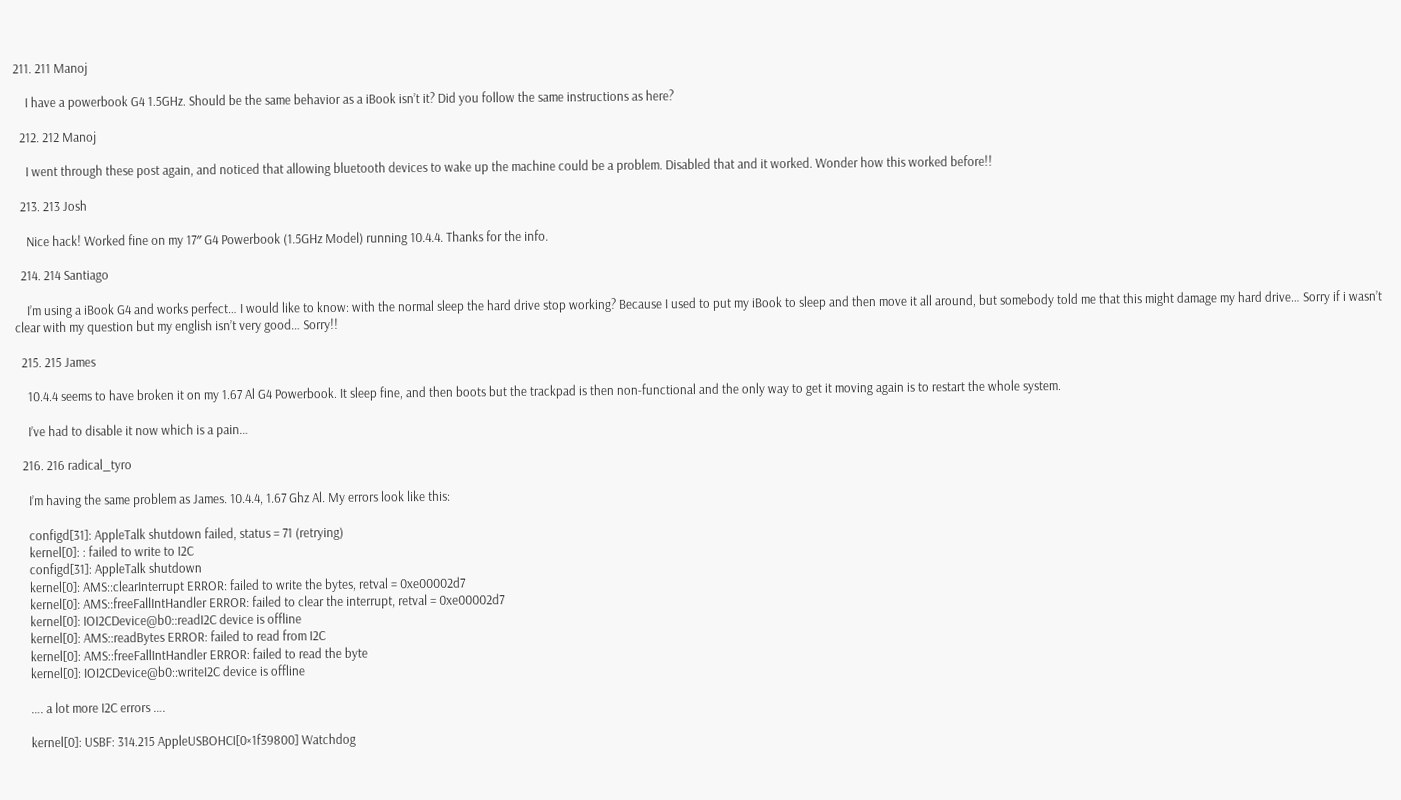211. 211 Manoj

    I have a powerbook G4 1.5GHz. Should be the same behavior as a iBook isn’t it? Did you follow the same instructions as here?

  212. 212 Manoj

    I went through these post again, and noticed that allowing bluetooth devices to wake up the machine could be a problem. Disabled that and it worked. Wonder how this worked before!!

  213. 213 Josh

    Nice hack! Worked fine on my 17″ G4 Powerbook (1.5GHz Model) running 10.4.4. Thanks for the info.

  214. 214 Santiago

    I’m using a iBook G4 and works perfect… I would like to know: with the normal sleep the hard drive stop working? Because I used to put my iBook to sleep and then move it all around, but somebody told me that this might damage my hard drive… Sorry if i wasn’t clear with my question but my english isn’t very good… Sorry!!

  215. 215 James

    10.4.4 seems to have broken it on my 1.67 Al G4 Powerbook. It sleep fine, and then boots but the trackpad is then non-functional and the only way to get it moving again is to restart the whole system.

    I’ve had to disable it now which is a pain…

  216. 216 radical_tyro

    I’m having the same problem as James. 10.4.4, 1.67 Ghz Al. My errors look like this:

    configd[31]: AppleTalk shutdown failed, status = 71 (retrying)
    kernel[0]: : failed to write to I2C
    configd[31]: AppleTalk shutdown
    kernel[0]: AMS::clearInterrupt ERROR: failed to write the bytes, retval = 0xe00002d7
    kernel[0]: AMS::freeFallIntHandler ERROR: failed to clear the interrupt, retval = 0xe00002d7
    kernel[0]: IOI2CDevice@b0::readI2C device is offline
    kernel[0]: AMS::readBytes ERROR: failed to read from I2C
    kernel[0]: AMS::freeFallIntHandler ERROR: failed to read the byte
    kernel[0]: IOI2CDevice@b0::writeI2C device is offline

    …. a lot more I2C errors ….

    kernel[0]: USBF: 314.215 AppleUSBOHCI[0×1f39800] Watchdog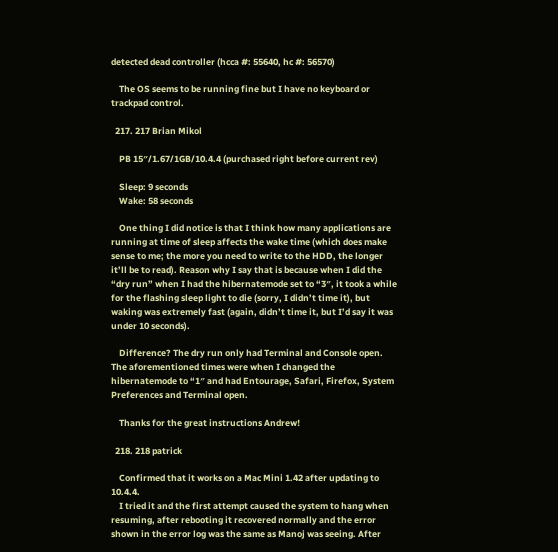detected dead controller (hcca #: 55640, hc #: 56570)

    The OS seems to be running fine but I have no keyboard or trackpad control.

  217. 217 Brian Mikol

    PB 15″/1.67/1GB/10.4.4 (purchased right before current rev)

    Sleep: 9 seconds
    Wake: 58 seconds

    One thing I did notice is that I think how many applications are running at time of sleep affects the wake time (which does make sense to me; the more you need to write to the HDD, the longer it’ll be to read). Reason why I say that is because when I did the “dry run” when I had the hibernatemode set to “3″, it took a while for the flashing sleep light to die (sorry, I didn’t time it), but waking was extremely fast (again, didn’t time it, but I’d say it was under 10 seconds).

    Difference? The dry run only had Terminal and Console open. The aforementioned times were when I changed the hibernatemode to “1″ and had Entourage, Safari, Firefox, System Preferences and Terminal open.

    Thanks for the great instructions Andrew!

  218. 218 patrick

    Confirmed that it works on a Mac Mini 1.42 after updating to 10.4.4.
    I tried it and the first attempt caused the system to hang when resuming, after rebooting it recovered normally and the error shown in the error log was the same as Manoj was seeing. After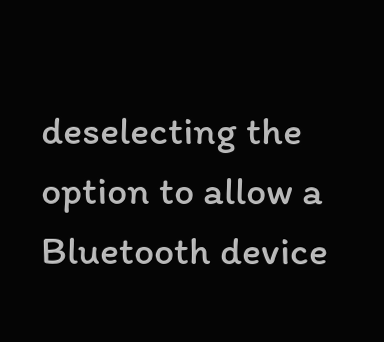deselecting the option to allow a Bluetooth device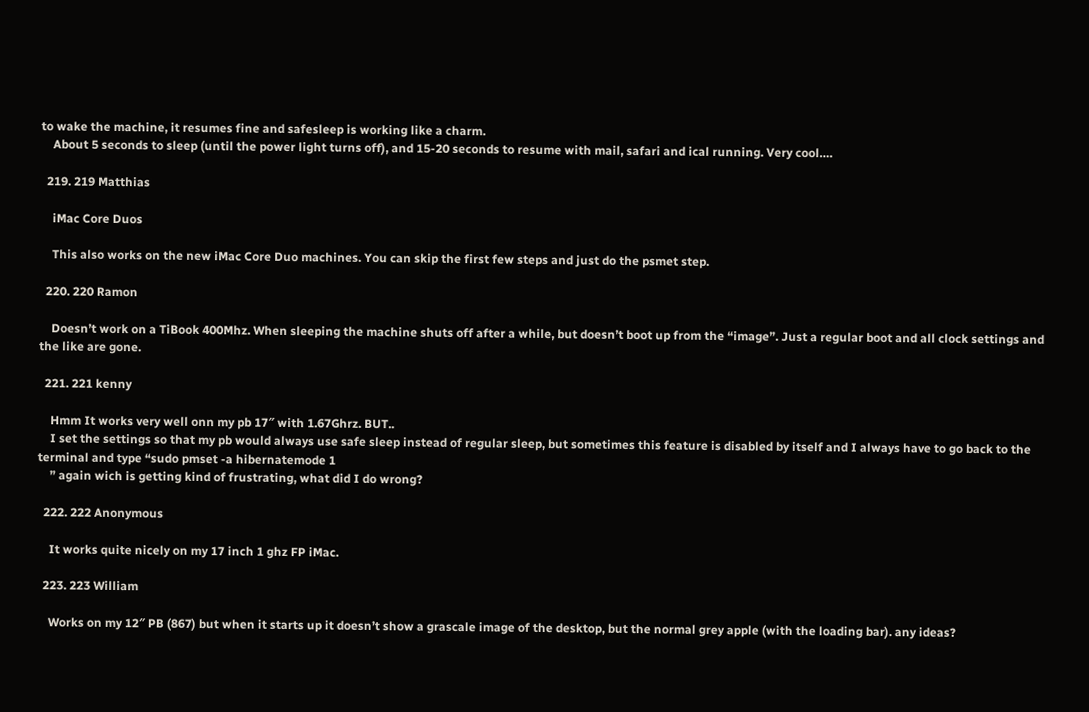to wake the machine, it resumes fine and safesleep is working like a charm.
    About 5 seconds to sleep (until the power light turns off), and 15-20 seconds to resume with mail, safari and ical running. Very cool….

  219. 219 Matthias

    iMac Core Duos

    This also works on the new iMac Core Duo machines. You can skip the first few steps and just do the psmet step.

  220. 220 Ramon

    Doesn’t work on a TiBook 400Mhz. When sleeping the machine shuts off after a while, but doesn’t boot up from the “image”. Just a regular boot and all clock settings and the like are gone.

  221. 221 kenny

    Hmm It works very well onn my pb 17″ with 1.67Ghrz. BUT..
    I set the settings so that my pb would always use safe sleep instead of regular sleep, but sometimes this feature is disabled by itself and I always have to go back to the terminal and type “sudo pmset -a hibernatemode 1
    ” again wich is getting kind of frustrating, what did I do wrong?

  222. 222 Anonymous

    It works quite nicely on my 17 inch 1 ghz FP iMac.

  223. 223 William

    Works on my 12″ PB (867) but when it starts up it doesn’t show a grascale image of the desktop, but the normal grey apple (with the loading bar). any ideas?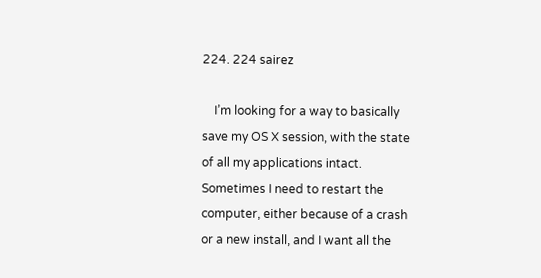224. 224 sairez

    I’m looking for a way to basically save my OS X session, with the state of all my applications intact. Sometimes I need to restart the computer, either because of a crash or a new install, and I want all the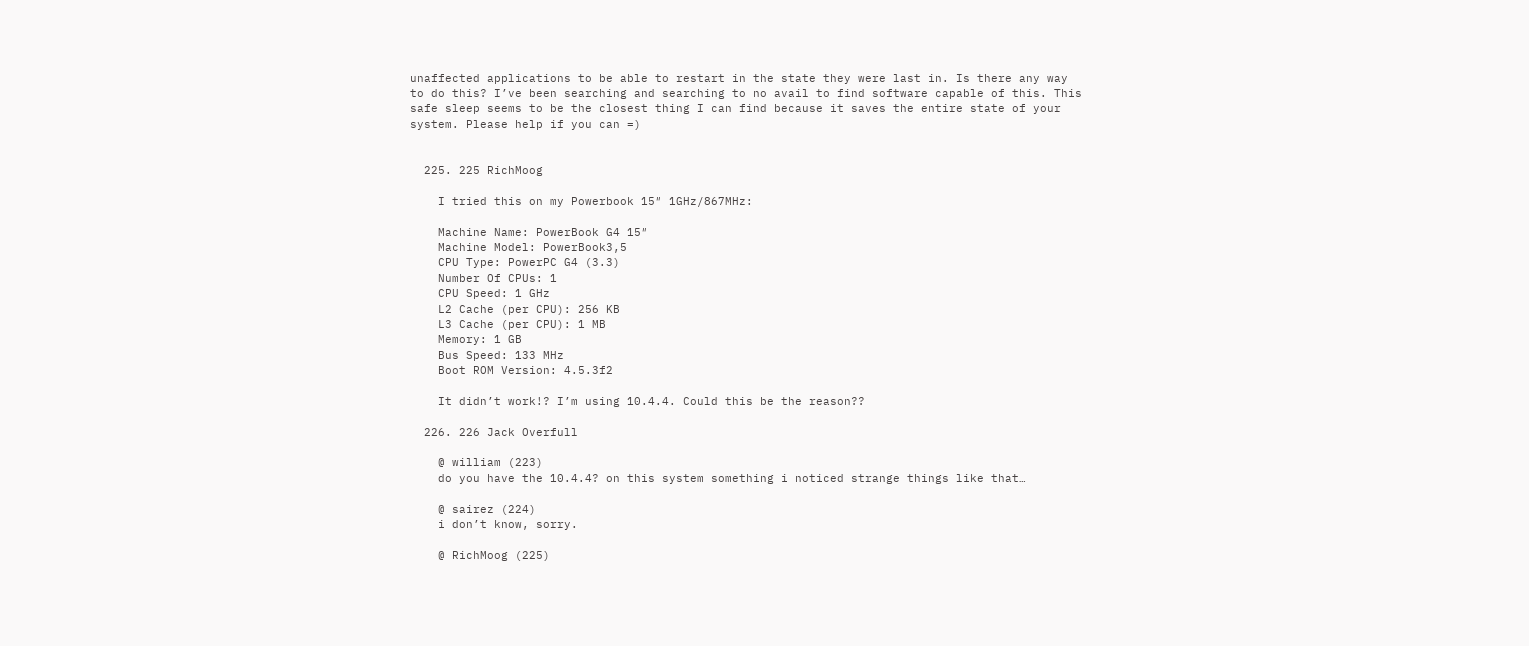unaffected applications to be able to restart in the state they were last in. Is there any way to do this? I’ve been searching and searching to no avail to find software capable of this. This safe sleep seems to be the closest thing I can find because it saves the entire state of your system. Please help if you can =)


  225. 225 RichMoog

    I tried this on my Powerbook 15″ 1GHz/867MHz:

    Machine Name: PowerBook G4 15″
    Machine Model: PowerBook3,5
    CPU Type: PowerPC G4 (3.3)
    Number Of CPUs: 1
    CPU Speed: 1 GHz
    L2 Cache (per CPU): 256 KB
    L3 Cache (per CPU): 1 MB
    Memory: 1 GB
    Bus Speed: 133 MHz
    Boot ROM Version: 4.5.3f2

    It didn’t work!? I’m using 10.4.4. Could this be the reason??

  226. 226 Jack Overfull

    @ william (223)
    do you have the 10.4.4? on this system something i noticed strange things like that…

    @ sairez (224)
    i don’t know, sorry.

    @ RichMoog (225)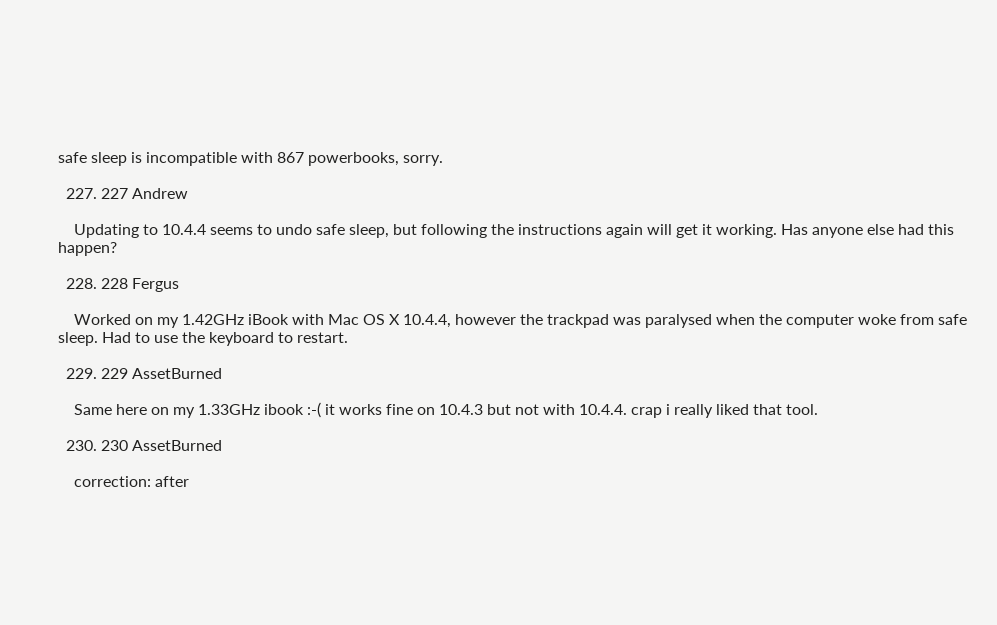safe sleep is incompatible with 867 powerbooks, sorry.

  227. 227 Andrew

    Updating to 10.4.4 seems to undo safe sleep, but following the instructions again will get it working. Has anyone else had this happen?

  228. 228 Fergus

    Worked on my 1.42GHz iBook with Mac OS X 10.4.4, however the trackpad was paralysed when the computer woke from safe sleep. Had to use the keyboard to restart.

  229. 229 AssetBurned

    Same here on my 1.33GHz ibook :-( it works fine on 10.4.3 but not with 10.4.4. crap i really liked that tool.

  230. 230 AssetBurned

    correction: after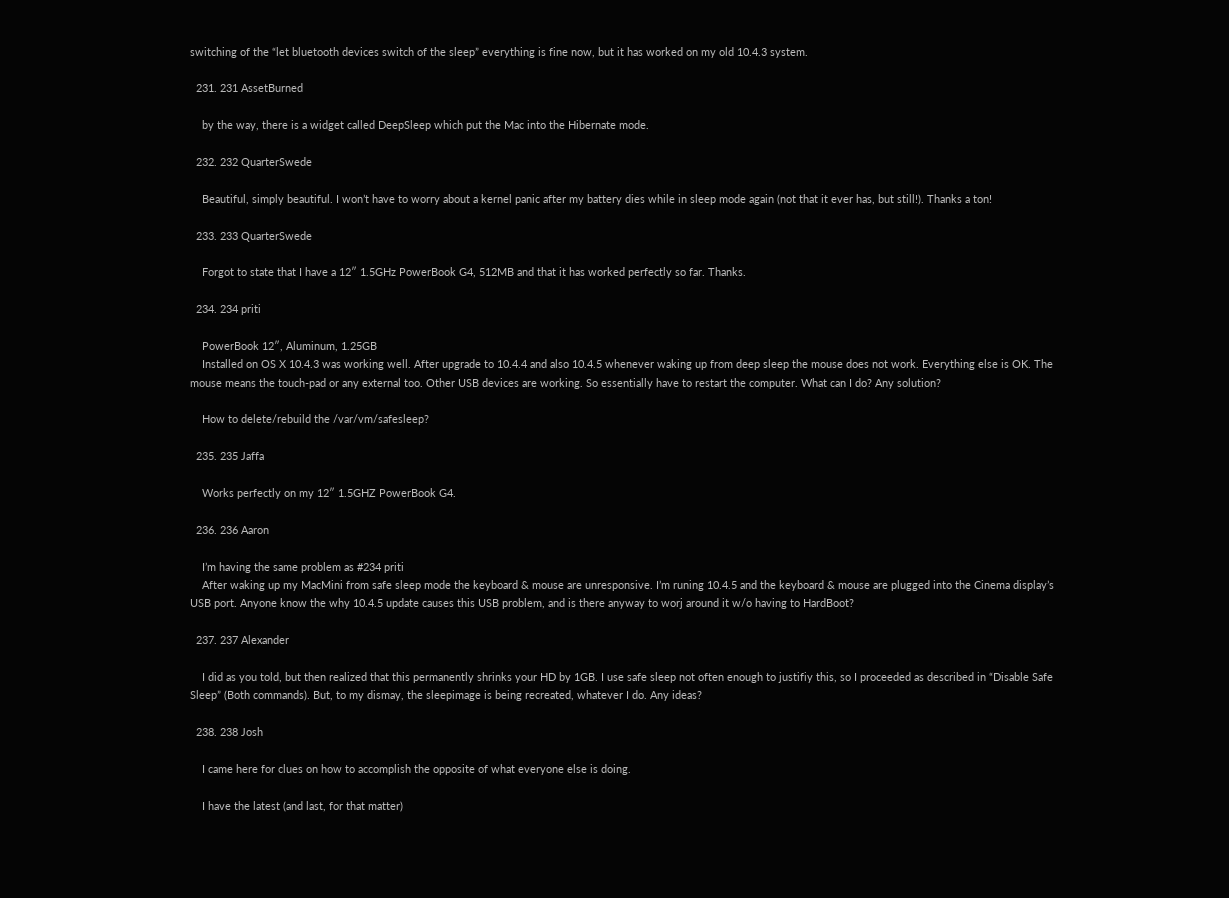switching of the “let bluetooth devices switch of the sleep” everything is fine now, but it has worked on my old 10.4.3 system.

  231. 231 AssetBurned

    by the way, there is a widget called DeepSleep which put the Mac into the Hibernate mode.

  232. 232 QuarterSwede

    Beautiful, simply beautiful. I won’t have to worry about a kernel panic after my battery dies while in sleep mode again (not that it ever has, but still!). Thanks a ton!

  233. 233 QuarterSwede

    Forgot to state that I have a 12″ 1.5GHz PowerBook G4, 512MB and that it has worked perfectly so far. Thanks.

  234. 234 priti

    PowerBook 12″, Aluminum, 1.25GB
    Installed on OS X 10.4.3 was working well. After upgrade to 10.4.4 and also 10.4.5 whenever waking up from deep sleep the mouse does not work. Everything else is OK. The mouse means the touch-pad or any external too. Other USB devices are working. So essentially have to restart the computer. What can I do? Any solution?

    How to delete/rebuild the /var/vm/safesleep?

  235. 235 Jaffa

    Works perfectly on my 12″ 1.5GHZ PowerBook G4.

  236. 236 Aaron

    I’m having the same problem as #234 priti
    After waking up my MacMini from safe sleep mode the keyboard & mouse are unresponsive. I’m runing 10.4.5 and the keyboard & mouse are plugged into the Cinema display’s USB port. Anyone know the why 10.4.5 update causes this USB problem, and is there anyway to worj around it w/o having to HardBoot?

  237. 237 Alexander

    I did as you told, but then realized that this permanently shrinks your HD by 1GB. I use safe sleep not often enough to justifiy this, so I proceeded as described in “Disable Safe Sleep” (Both commands). But, to my dismay, the sleepimage is being recreated, whatever I do. Any ideas?

  238. 238 Josh

    I came here for clues on how to accomplish the opposite of what everyone else is doing.

    I have the latest (and last, for that matter)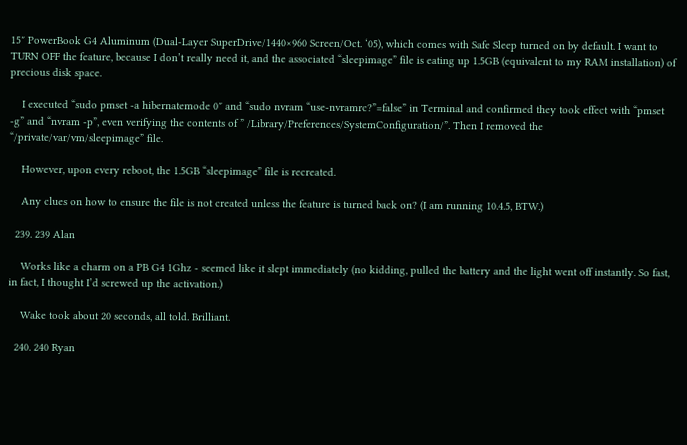15″ PowerBook G4 Aluminum (Dual-Layer SuperDrive/1440×960 Screen/Oct. ‘05), which comes with Safe Sleep turned on by default. I want to TURN OFF the feature, because I don’t really need it, and the associated “sleepimage” file is eating up 1.5GB (equivalent to my RAM installation) of precious disk space.

    I executed “sudo pmset -a hibernatemode 0″ and “sudo nvram “use-nvramrc?”=false” in Terminal and confirmed they took effect with “pmset -g” and “nvram -p”, even verifying the contents of ” /Library/Preferences/SystemConfiguration/”. Then I removed the “/private/var/vm/sleepimage” file.

    However, upon every reboot, the 1.5GB “sleepimage” file is recreated.

    Any clues on how to ensure the file is not created unless the feature is turned back on? (I am running 10.4.5, BTW.)

  239. 239 Alan

    Works like a charm on a PB G4 1Ghz - seemed like it slept immediately (no kidding, pulled the battery and the light went off instantly. So fast, in fact, I thought I’d screwed up the activation.)

    Wake took about 20 seconds, all told. Brilliant.

  240. 240 Ryan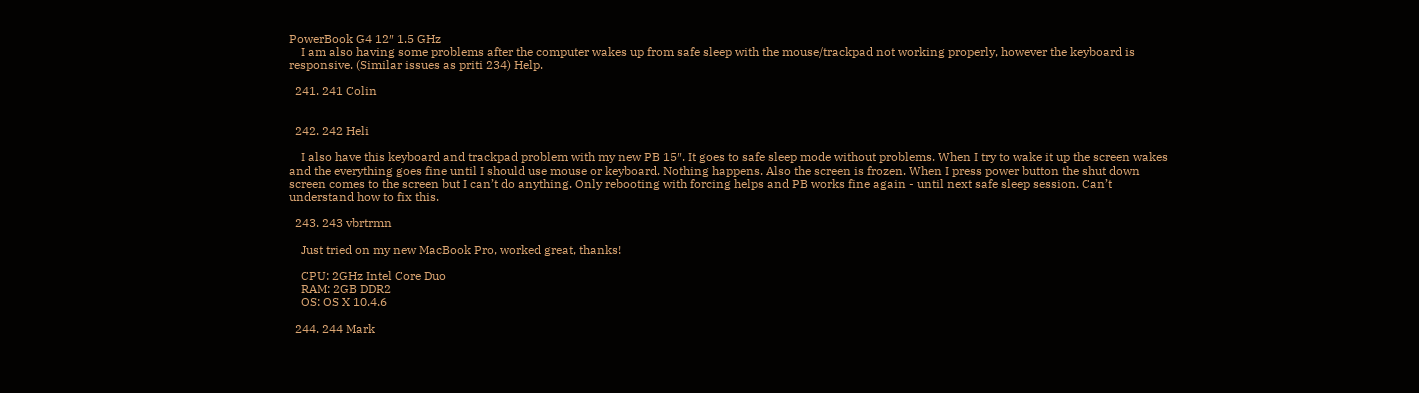PowerBook G4 12″ 1.5 GHz
    I am also having some problems after the computer wakes up from safe sleep with the mouse/trackpad not working properly, however the keyboard is responsive. (Similar issues as priti 234) Help.

  241. 241 Colin


  242. 242 Heli

    I also have this keyboard and trackpad problem with my new PB 15″. It goes to safe sleep mode without problems. When I try to wake it up the screen wakes and the everything goes fine until I should use mouse or keyboard. Nothing happens. Also the screen is frozen. When I press power button the shut down screen comes to the screen but I can’t do anything. Only rebooting with forcing helps and PB works fine again - until next safe sleep session. Can’t understand how to fix this.

  243. 243 vbrtrmn

    Just tried on my new MacBook Pro, worked great, thanks!

    CPU: 2GHz Intel Core Duo
    RAM: 2GB DDR2
    OS: OS X 10.4.6

  244. 244 Mark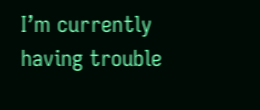I’m currently having trouble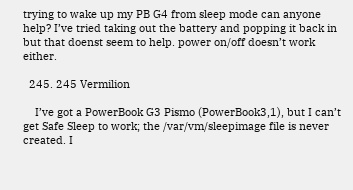trying to wake up my PB G4 from sleep mode can anyone help? I’ve tried taking out the battery and popping it back in but that doenst seem to help. power on/off doesn’t work either.

  245. 245 Vermilion

    I’ve got a PowerBook G3 Pismo (PowerBook3,1), but I can’t get Safe Sleep to work; the /var/vm/sleepimage file is never created. I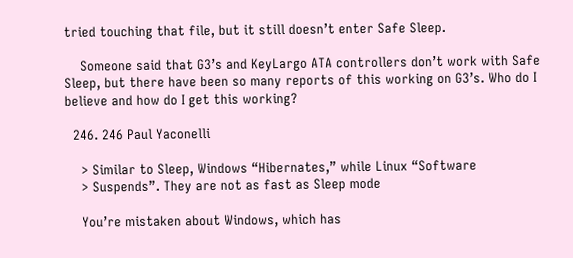tried touching that file, but it still doesn’t enter Safe Sleep.

    Someone said that G3’s and KeyLargo ATA controllers don’t work with Safe Sleep, but there have been so many reports of this working on G3’s. Who do I believe and how do I get this working?

  246. 246 Paul Yaconelli

    > Similar to Sleep, Windows “Hibernates,” while Linux “Software
    > Suspends”. They are not as fast as Sleep mode

    You’re mistaken about Windows, which has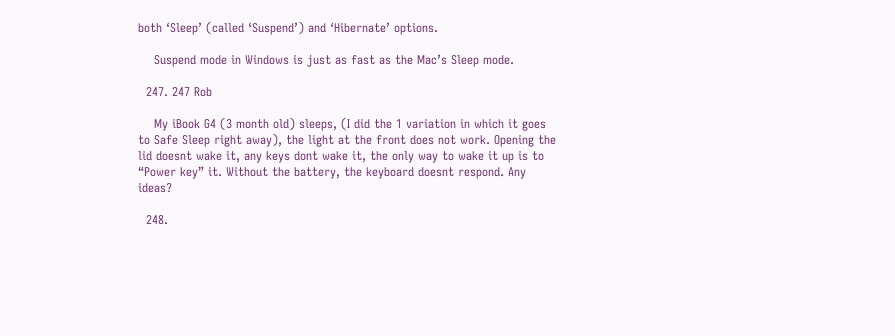both ‘Sleep’ (called ‘Suspend’) and ‘Hibernate’ options.

    Suspend mode in Windows is just as fast as the Mac’s Sleep mode.

  247. 247 Rob

    My iBook G4 (3 month old) sleeps, (I did the 1 variation in which it goes to Safe Sleep right away), the light at the front does not work. Opening the lid doesnt wake it, any keys dont wake it, the only way to wake it up is to “Power key” it. Without the battery, the keyboard doesnt respond. Any ideas?

  248.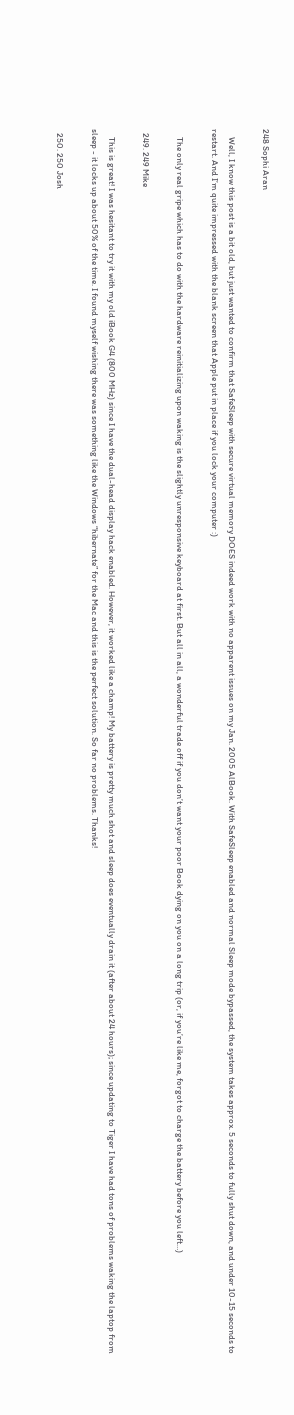248 Sophi Aran

    Well, I know this post is a bit old, but just wanted to confirm that SafeSleep with secure virtual memory DOES indeed work with no apparent issues on my Jan. 2005 AlBook. With SafeSleep enabled and normal Sleep mode bypassed, the system takes approx. 5 seconds to fully shut down, and under 10-15 seconds to restart. And I’m quite impressed with the blank screen that Apple put in place if you lock your computer :)

    The only real gripe which has to do with the hardware reinitializing upon waking is the slightly unresponsive keyboard at first. But all in all, a wonderful trade off if you don’t want your poor Book dying on you on a long trip (or, if you’re like me, forgot to charge the battery before you left…)

  249. 249 Mike

    This is great! I was hesitant to try it with my old iBook G4 (800 MHz) since I have the dual-head display hack enabled. However, it worked like a champ! My battery is pretty much shot and sleep does eventually drain it (after about 24 hours); since updating to Tiger I have had tons of problems waking the laptop from sleep - it locks up about 50% of the time. I found myself wishing there was something like the Windows “hibernate” for the Mac and this is the perfect solution. So far no problems. Thanks!

  250. 250 Josh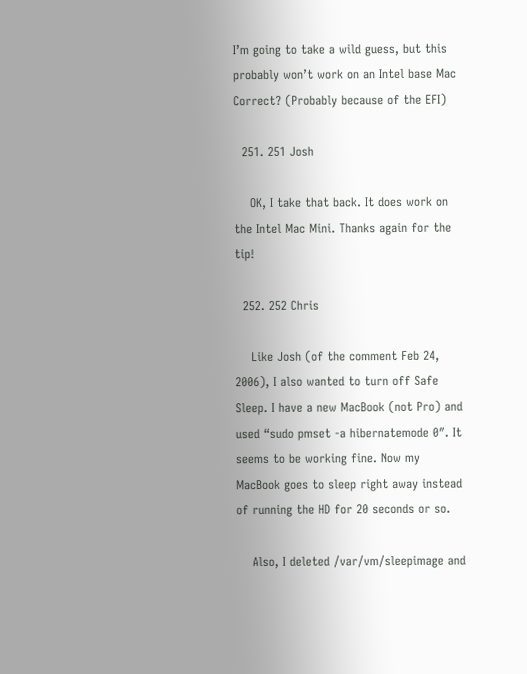I’m going to take a wild guess, but this probably won’t work on an Intel base Mac Correct? (Probably because of the EFI)

  251. 251 Josh

    OK, I take that back. It does work on the Intel Mac Mini. Thanks again for the tip!

  252. 252 Chris

    Like Josh (of the comment Feb 24, 2006), I also wanted to turn off Safe Sleep. I have a new MacBook (not Pro) and used “sudo pmset -a hibernatemode 0″. It seems to be working fine. Now my MacBook goes to sleep right away instead of running the HD for 20 seconds or so.

    Also, I deleted /var/vm/sleepimage and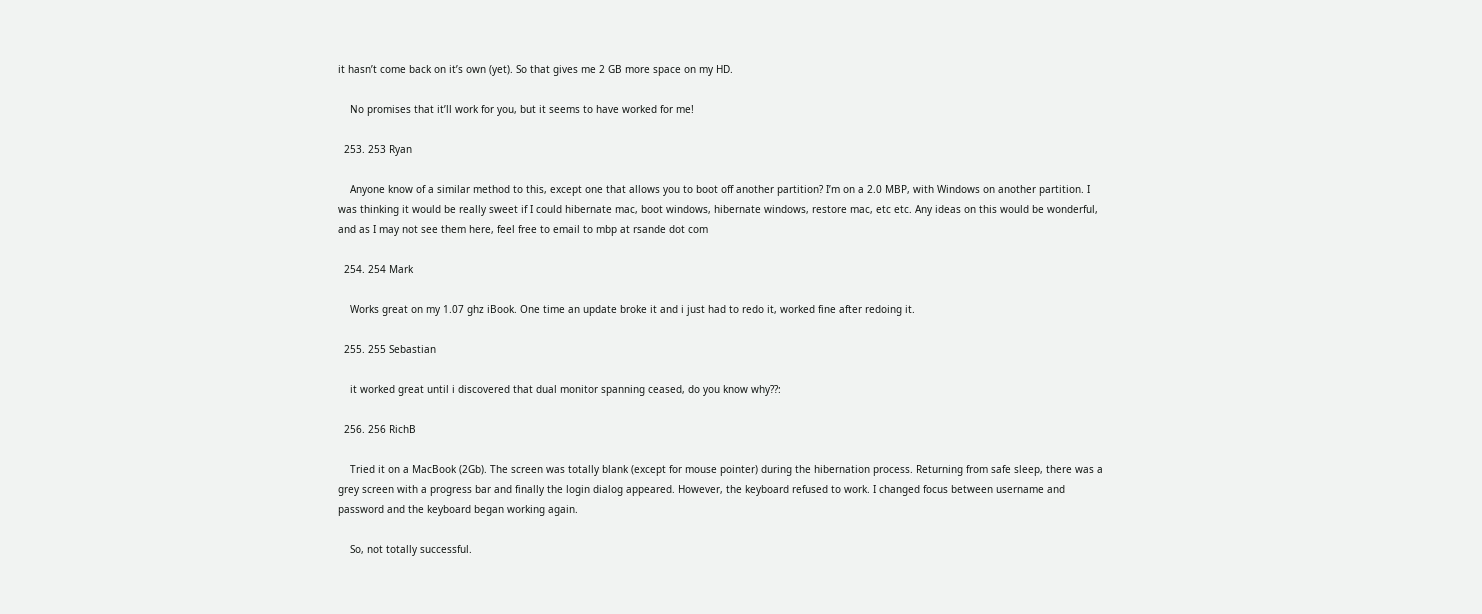it hasn’t come back on it’s own (yet). So that gives me 2 GB more space on my HD.

    No promises that it’ll work for you, but it seems to have worked for me!

  253. 253 Ryan

    Anyone know of a similar method to this, except one that allows you to boot off another partition? I’m on a 2.0 MBP, with Windows on another partition. I was thinking it would be really sweet if I could hibernate mac, boot windows, hibernate windows, restore mac, etc etc. Any ideas on this would be wonderful, and as I may not see them here, feel free to email to mbp at rsande dot com

  254. 254 Mark

    Works great on my 1.07 ghz iBook. One time an update broke it and i just had to redo it, worked fine after redoing it.

  255. 255 Sebastian

    it worked great until i discovered that dual monitor spanning ceased, do you know why??:

  256. 256 RichB

    Tried it on a MacBook (2Gb). The screen was totally blank (except for mouse pointer) during the hibernation process. Returning from safe sleep, there was a grey screen with a progress bar and finally the login dialog appeared. However, the keyboard refused to work. I changed focus between username and password and the keyboard began working again.

    So, not totally successful.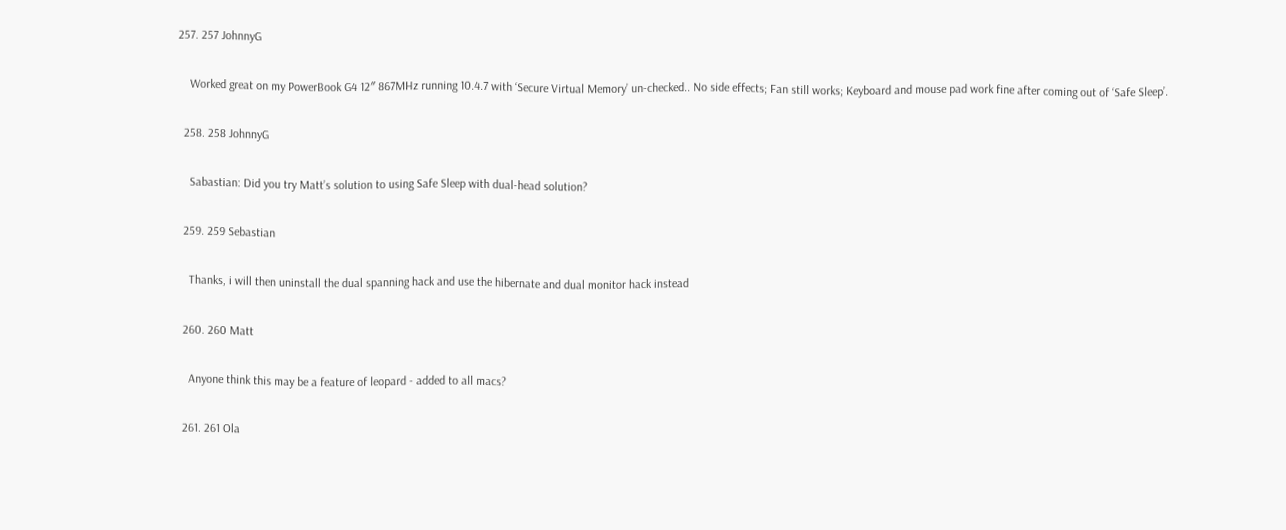257. 257 JohnnyG

    Worked great on my PowerBook G4 12″ 867MHz running 10.4.7 with ‘Secure Virtual Memory’ un-checked.. No side effects; Fan still works; Keyboard and mouse pad work fine after coming out of ‘Safe Sleep’.

  258. 258 JohnnyG

    Sabastian: Did you try Matt’s solution to using Safe Sleep with dual-head solution?

  259. 259 Sebastian

    Thanks, i will then uninstall the dual spanning hack and use the hibernate and dual monitor hack instead

  260. 260 Matt

    Anyone think this may be a feature of leopard - added to all macs?

  261. 261 Ola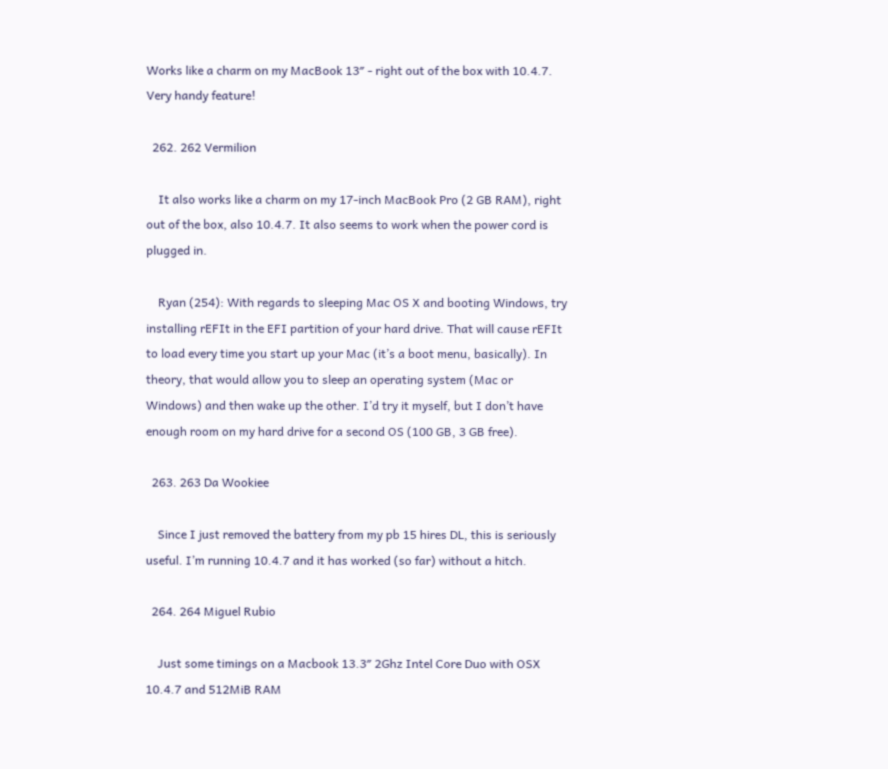Works like a charm on my MacBook 13″ - right out of the box with 10.4.7. Very handy feature!

  262. 262 Vermilion

    It also works like a charm on my 17-inch MacBook Pro (2 GB RAM), right out of the box, also 10.4.7. It also seems to work when the power cord is plugged in.

    Ryan (254): With regards to sleeping Mac OS X and booting Windows, try installing rEFIt in the EFI partition of your hard drive. That will cause rEFIt to load every time you start up your Mac (it’s a boot menu, basically). In theory, that would allow you to sleep an operating system (Mac or Windows) and then wake up the other. I’d try it myself, but I don’t have enough room on my hard drive for a second OS (100 GB, 3 GB free).

  263. 263 Da Wookiee

    Since I just removed the battery from my pb 15 hires DL, this is seriously useful. I’m running 10.4.7 and it has worked (so far) without a hitch.

  264. 264 Miguel Rubio

    Just some timings on a Macbook 13.3″ 2Ghz Intel Core Duo with OSX 10.4.7 and 512MiB RAM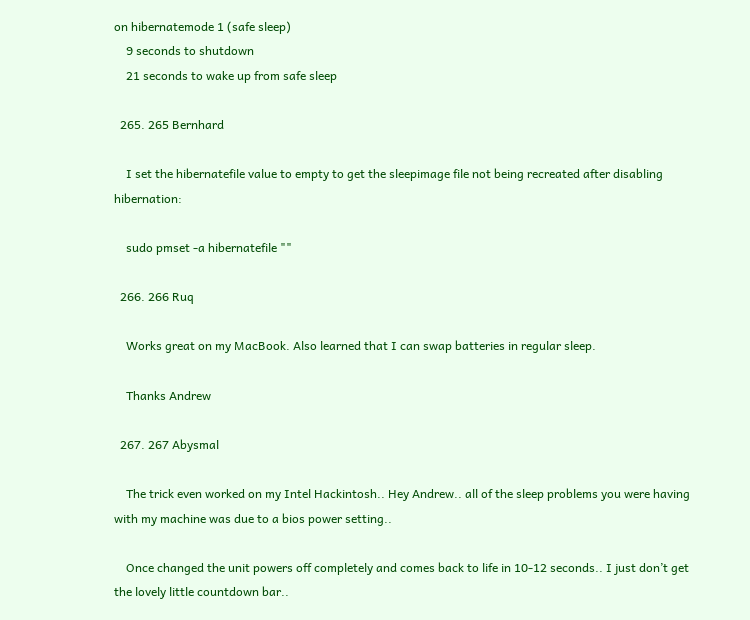on hibernatemode 1 (safe sleep)
    9 seconds to shutdown
    21 seconds to wake up from safe sleep

  265. 265 Bernhard

    I set the hibernatefile value to empty to get the sleepimage file not being recreated after disabling hibernation:

    sudo pmset -a hibernatefile ""

  266. 266 Ruq

    Works great on my MacBook. Also learned that I can swap batteries in regular sleep.

    Thanks Andrew

  267. 267 Abysmal

    The trick even worked on my Intel Hackintosh.. Hey Andrew.. all of the sleep problems you were having with my machine was due to a bios power setting..

    Once changed the unit powers off completely and comes back to life in 10-12 seconds.. I just don’t get the lovely little countdown bar..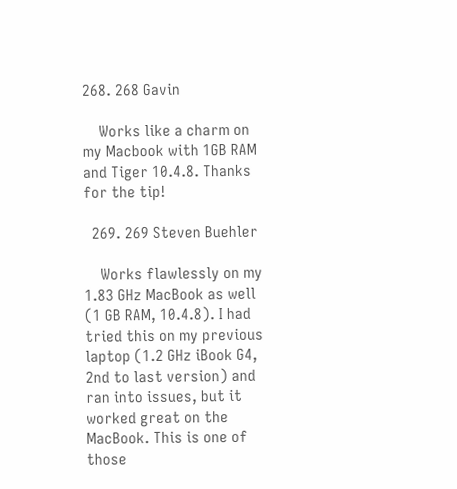268. 268 Gavin

    Works like a charm on my Macbook with 1GB RAM and Tiger 10.4.8. Thanks for the tip!

  269. 269 Steven Buehler

    Works flawlessly on my 1.83 GHz MacBook as well (1 GB RAM, 10.4.8). I had tried this on my previous laptop (1.2 GHz iBook G4, 2nd to last version) and ran into issues, but it worked great on the MacBook. This is one of those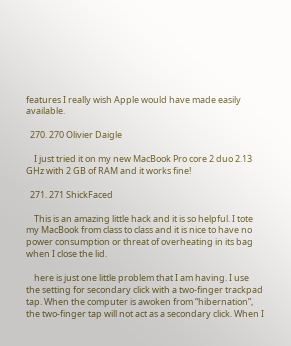features I really wish Apple would have made easily available.

  270. 270 Olivier Daigle

    I just tried it on my new MacBook Pro core 2 duo 2.13 GHz with 2 GB of RAM and it works fine!

  271. 271 ShickFaced

    This is an amazing little hack and it is so helpful. I tote my MacBook from class to class and it is nice to have no power consumption or threat of overheating in its bag when I close the lid.

    here is just one little problem that I am having. I use the setting for secondary click with a two-finger trackpad tap. When the computer is awoken from “hibernation”, the two-finger tap will not act as a secondary click. When I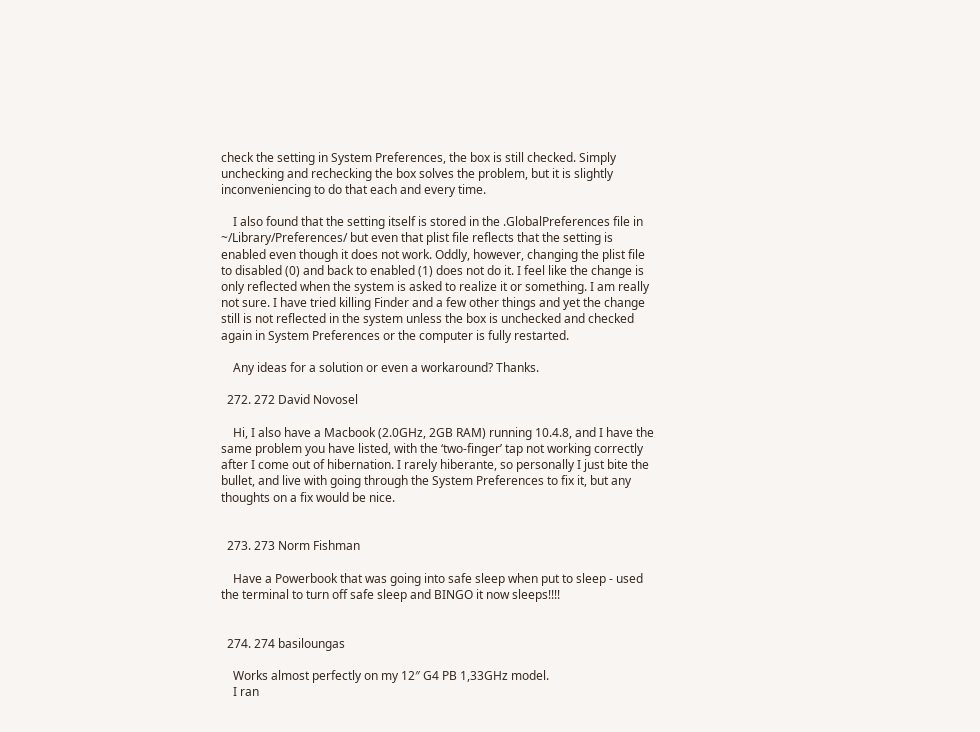check the setting in System Preferences, the box is still checked. Simply unchecking and rechecking the box solves the problem, but it is slightly inconveniencing to do that each and every time.

    I also found that the setting itself is stored in the .GlobalPreferences file in ~/Library/Preferences/ but even that plist file reflects that the setting is enabled even though it does not work. Oddly, however, changing the plist file to disabled (0) and back to enabled (1) does not do it. I feel like the change is only reflected when the system is asked to realize it or something. I am really not sure. I have tried killing Finder and a few other things and yet the change still is not reflected in the system unless the box is unchecked and checked again in System Preferences or the computer is fully restarted.

    Any ideas for a solution or even a workaround? Thanks.

  272. 272 David Novosel

    Hi, I also have a Macbook (2.0GHz, 2GB RAM) running 10.4.8, and I have the same problem you have listed, with the ‘two-finger’ tap not working correctly after I come out of hibernation. I rarely hiberante, so personally I just bite the bullet, and live with going through the System Preferences to fix it, but any thoughts on a fix would be nice.


  273. 273 Norm Fishman

    Have a Powerbook that was going into safe sleep when put to sleep - used the terminal to turn off safe sleep and BINGO it now sleeps!!!!


  274. 274 basiloungas

    Works almost perfectly on my 12″ G4 PB 1,33GHz model.
    I ran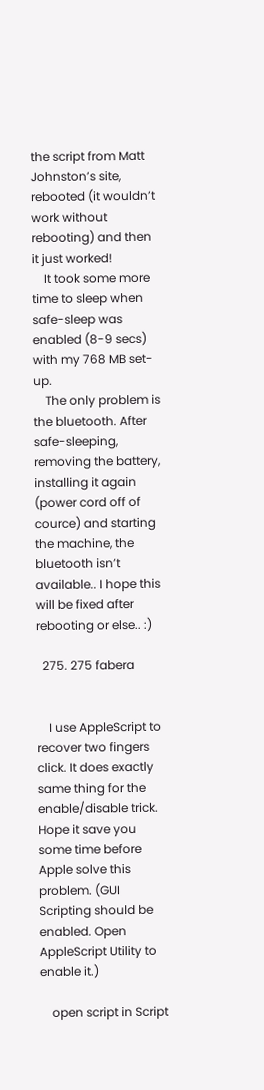the script from Matt Johnston’s site, rebooted (it wouldn’t work without rebooting) and then it just worked!
    It took some more time to sleep when safe-sleep was enabled (8-9 secs) with my 768 MB set-up.
    The only problem is the bluetooth. After safe-sleeping, removing the battery, installing it again (power cord off of cource) and starting the machine, the bluetooth isn’t available.. I hope this will be fixed after rebooting or else.. :)

  275. 275 fabera


    I use AppleScript to recover two fingers click. It does exactly same thing for the enable/disable trick. Hope it save you some time before Apple solve this problem. (GUI Scripting should be enabled. Open AppleScript Utility to enable it.)

    open script in Script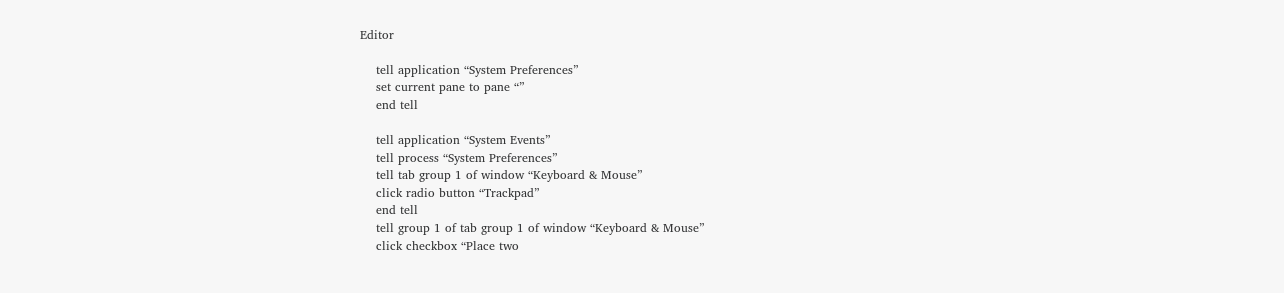Editor

    tell application “System Preferences”
    set current pane to pane “”
    end tell

    tell application “System Events”
    tell process “System Preferences”
    tell tab group 1 of window “Keyboard & Mouse”
    click radio button “Trackpad”
    end tell
    tell group 1 of tab group 1 of window “Keyboard & Mouse”
    click checkbox “Place two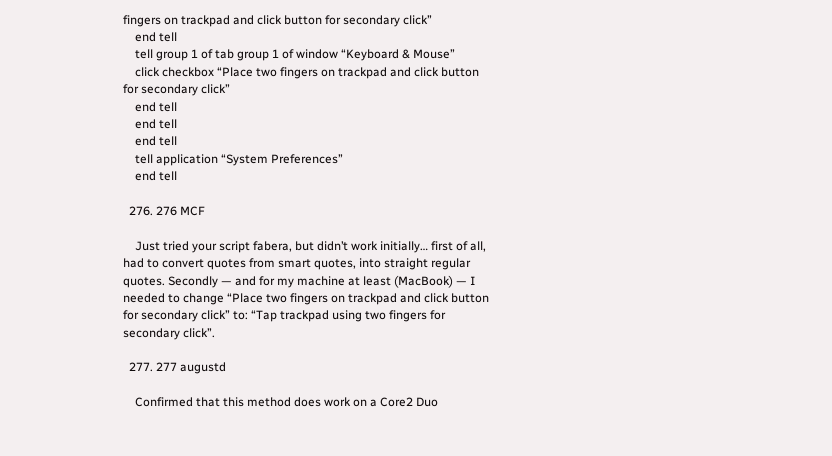fingers on trackpad and click button for secondary click”
    end tell
    tell group 1 of tab group 1 of window “Keyboard & Mouse”
    click checkbox “Place two fingers on trackpad and click button for secondary click”
    end tell
    end tell
    end tell
    tell application “System Preferences”
    end tell

  276. 276 MCF

    Just tried your script fabera, but didn’t work initially… first of all, had to convert quotes from smart quotes, into straight regular quotes. Secondly — and for my machine at least (MacBook) — I needed to change “Place two fingers on trackpad and click button for secondary click” to: “Tap trackpad using two fingers for secondary click”.

  277. 277 augustd

    Confirmed that this method does work on a Core2 Duo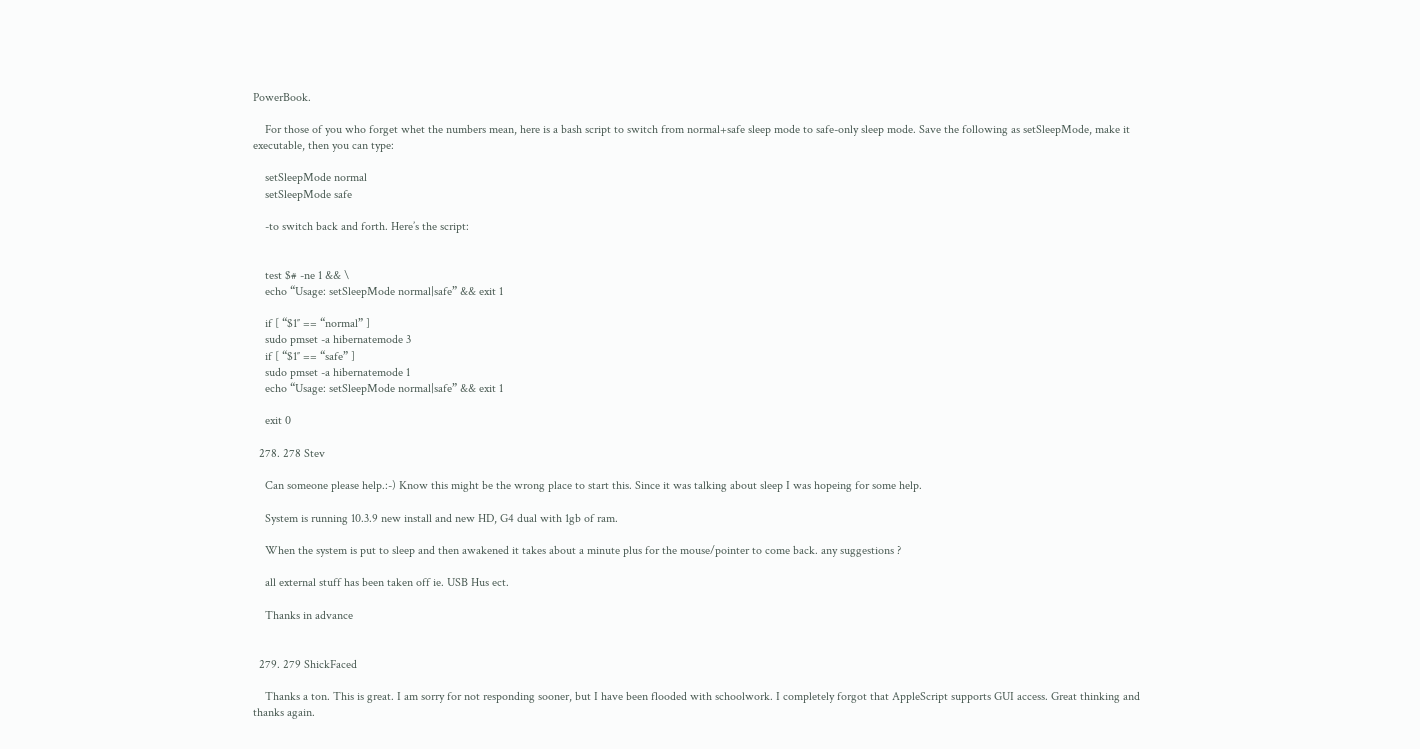PowerBook.

    For those of you who forget whet the numbers mean, here is a bash script to switch from normal+safe sleep mode to safe-only sleep mode. Save the following as setSleepMode, make it executable, then you can type:

    setSleepMode normal
    setSleepMode safe

    -to switch back and forth. Here’s the script:


    test $# -ne 1 && \
    echo “Usage: setSleepMode normal|safe” && exit 1

    if [ “$1″ == “normal” ]
    sudo pmset -a hibernatemode 3
    if [ “$1″ == “safe” ]
    sudo pmset -a hibernatemode 1
    echo “Usage: setSleepMode normal|safe” && exit 1

    exit 0

  278. 278 Stev

    Can someone please help.:-) Know this might be the wrong place to start this. Since it was talking about sleep I was hopeing for some help.

    System is running 10.3.9 new install and new HD, G4 dual with 1gb of ram.

    When the system is put to sleep and then awakened it takes about a minute plus for the mouse/pointer to come back. any suggestions ?

    all external stuff has been taken off ie. USB Hus ect.

    Thanks in advance


  279. 279 ShickFaced

    Thanks a ton. This is great. I am sorry for not responding sooner, but I have been flooded with schoolwork. I completely forgot that AppleScript supports GUI access. Great thinking and thanks again.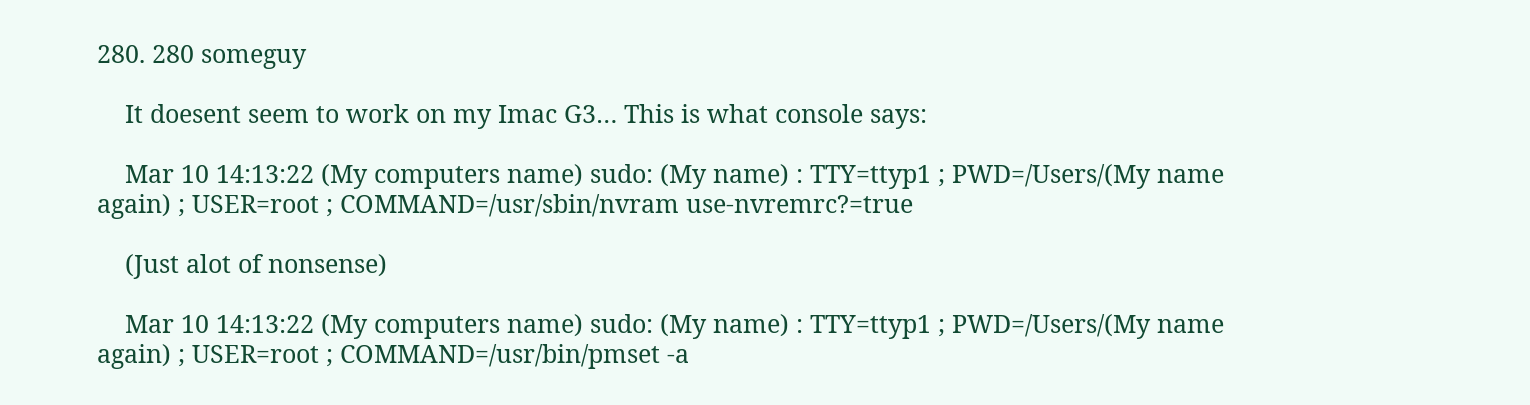280. 280 someguy

    It doesent seem to work on my Imac G3… This is what console says:

    Mar 10 14:13:22 (My computers name) sudo: (My name) : TTY=ttyp1 ; PWD=/Users/(My name again) ; USER=root ; COMMAND=/usr/sbin/nvram use-nvremrc?=true

    (Just alot of nonsense)

    Mar 10 14:13:22 (My computers name) sudo: (My name) : TTY=ttyp1 ; PWD=/Users/(My name again) ; USER=root ; COMMAND=/usr/bin/pmset -a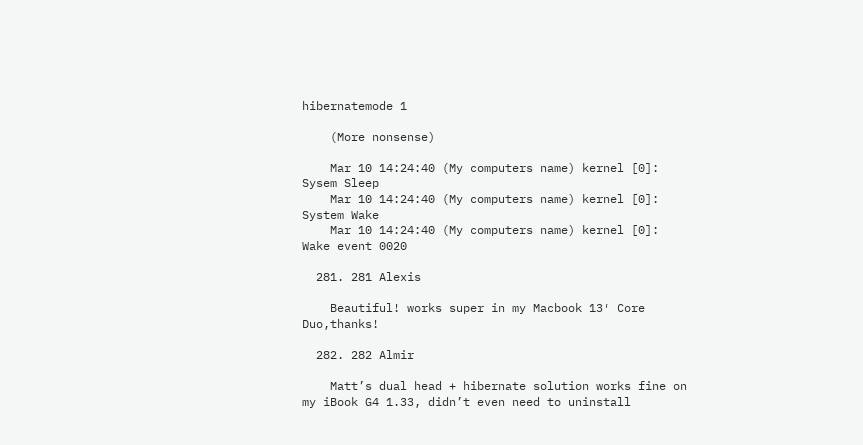hibernatemode 1

    (More nonsense)

    Mar 10 14:24:40 (My computers name) kernel [0]: Sysem Sleep
    Mar 10 14:24:40 (My computers name) kernel [0]: System Wake
    Mar 10 14:24:40 (My computers name) kernel [0]: Wake event 0020

  281. 281 Alexis

    Beautiful! works super in my Macbook 13′ Core Duo,thanks!

  282. 282 Almir

    Matt’s dual head + hibernate solution works fine on my iBook G4 1.33, didn’t even need to uninstall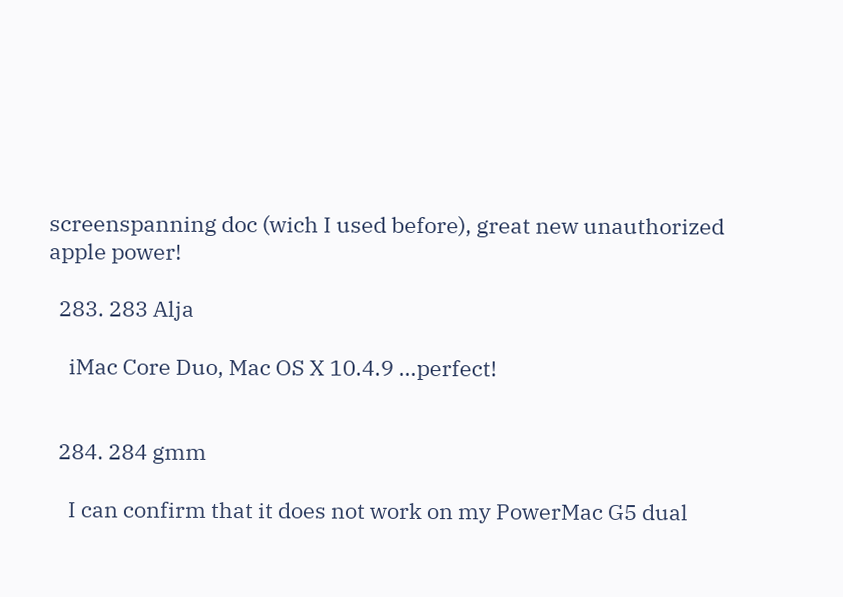screenspanning doc (wich I used before), great new unauthorized apple power!

  283. 283 Alja

    iMac Core Duo, Mac OS X 10.4.9 …perfect!


  284. 284 gmm

    I can confirm that it does not work on my PowerMac G5 dual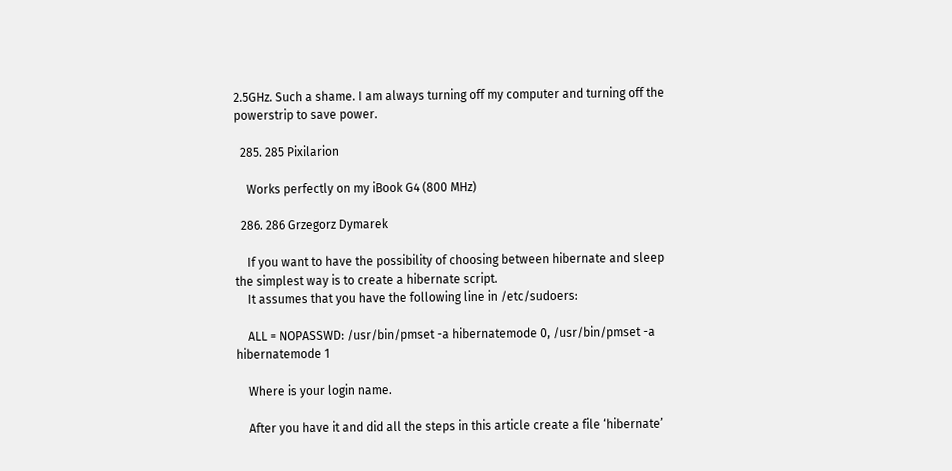2.5GHz. Such a shame. I am always turning off my computer and turning off the powerstrip to save power.

  285. 285 Pixilarion

    Works perfectly on my iBook G4 (800 MHz)

  286. 286 Grzegorz Dymarek

    If you want to have the possibility of choosing between hibernate and sleep the simplest way is to create a hibernate script.
    It assumes that you have the following line in /etc/sudoers:

    ALL = NOPASSWD: /usr/bin/pmset -a hibernatemode 0, /usr/bin/pmset -a hibernatemode 1

    Where is your login name.

    After you have it and did all the steps in this article create a file ‘hibernate’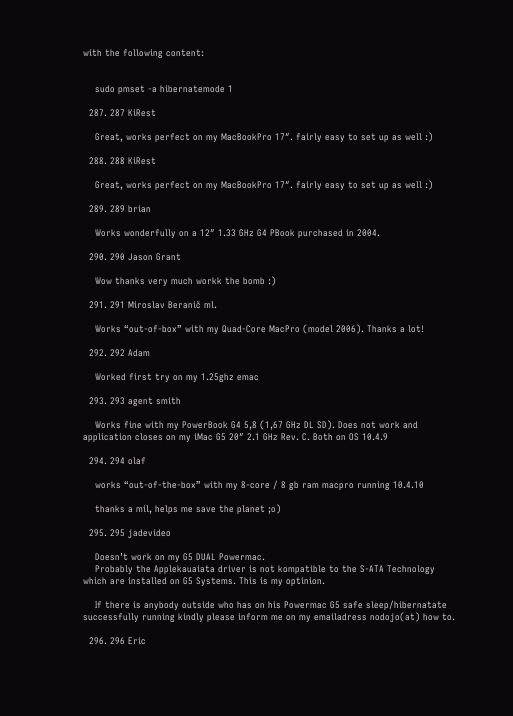with the following content:


    sudo pmset -a hibernatemode 1

  287. 287 KiRest

    Great, works perfect on my MacBookPro 17″. fairly easy to set up as well :)

  288. 288 KiRest

    Great, works perfect on my MacBookPro 17″. fairly easy to set up as well :)

  289. 289 brian

    Works wonderfully on a 12″ 1.33 GHz G4 PBook purchased in 2004.

  290. 290 Jason Grant

    Wow thanks very much workk the bomb :)

  291. 291 Miroslav Beranič ml.

    Works “out-of-box” with my Quad-Core MacPro (model 2006). Thanks a lot!

  292. 292 Adam

    Worked first try on my 1.25ghz emac

  293. 293 agent smith

    Works fine with my PowerBook G4 5,8 (1,67 GHz DL SD). Does not work and application closes on my iMac G5 20″ 2.1 GHz Rev. C. Both on OS 10.4.9

  294. 294 olaf

    works “out-of-the-box” with my 8-core / 8 gb ram macpro running 10.4.10

    thanks a mil, helps me save the planet ;o)

  295. 295 jadevideo

    Doesn’t work on my G5 DUAL Powermac.
    Probably the Applekauaiata driver is not kompatible to the S-ATA Technology which are installed on G5 Systems. This is my optinion.

    If there is anybody outside who has on his Powermac G5 safe sleep/hibernatate successfully running kindly please inform me on my emailadress nodojo(at) how to.

  296. 296 Eric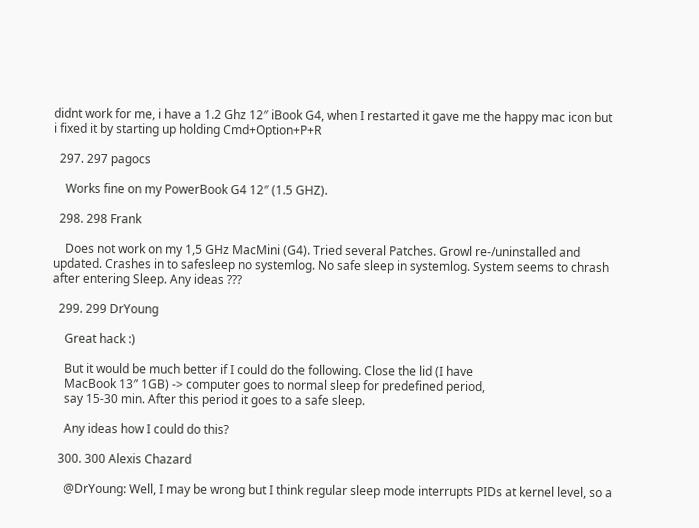didnt work for me, i have a 1.2 Ghz 12″ iBook G4, when I restarted it gave me the happy mac icon but i fixed it by starting up holding Cmd+Option+P+R

  297. 297 pagocs

    Works fine on my PowerBook G4 12″ (1.5 GHZ).

  298. 298 Frank

    Does not work on my 1,5 GHz MacMini (G4). Tried several Patches. Growl re-/uninstalled and updated. Crashes in to safesleep no systemlog. No safe sleep in systemlog. System seems to chrash after entering Sleep. Any ideas ???

  299. 299 DrYoung

    Great hack :)

    But it would be much better if I could do the following. Close the lid (I have
    MacBook 13′’ 1GB) -> computer goes to normal sleep for predefined period,
    say 15-30 min. After this period it goes to a safe sleep.

    Any ideas how I could do this?

  300. 300 Alexis Chazard

    @DrYoung: Well, I may be wrong but I think regular sleep mode interrupts PIDs at kernel level, so a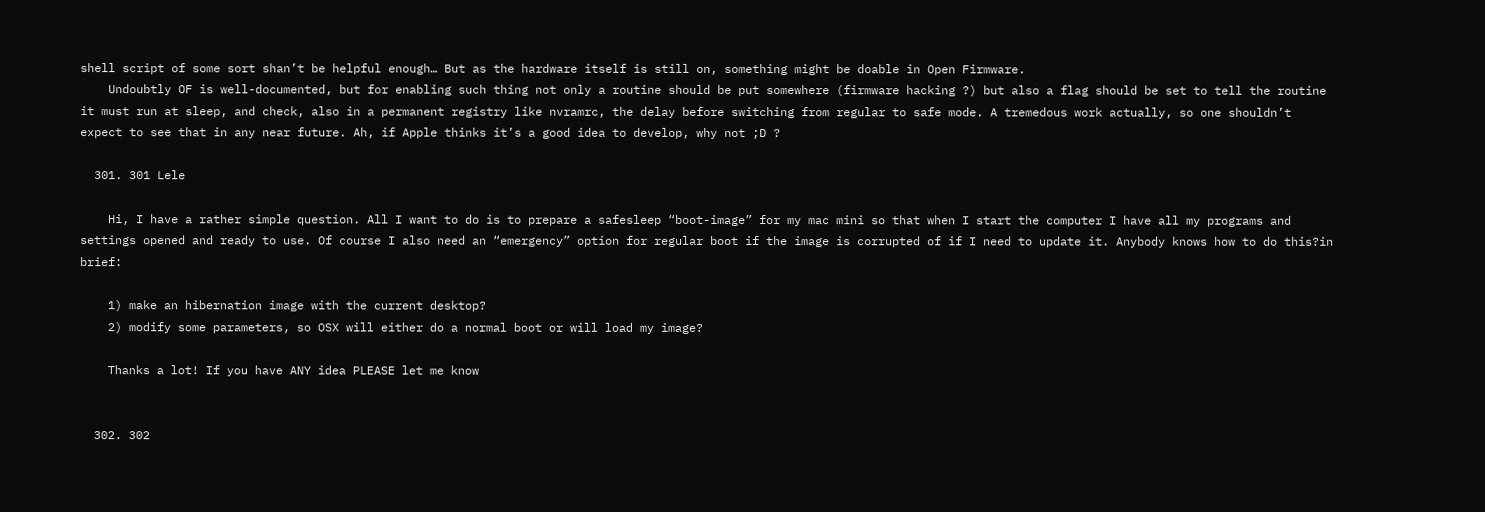shell script of some sort shan’t be helpful enough… But as the hardware itself is still on, something might be doable in Open Firmware.
    Undoubtly OF is well-documented, but for enabling such thing not only a routine should be put somewhere (firmware hacking ?) but also a flag should be set to tell the routine it must run at sleep, and check, also in a permanent registry like nvramrc, the delay before switching from regular to safe mode. A tremedous work actually, so one shouldn’t expect to see that in any near future. Ah, if Apple thinks it’s a good idea to develop, why not ;D ?

  301. 301 Lele

    Hi, I have a rather simple question. All I want to do is to prepare a safesleep “boot-image” for my mac mini so that when I start the computer I have all my programs and settings opened and ready to use. Of course I also need an “emergency” option for regular boot if the image is corrupted of if I need to update it. Anybody knows how to do this?in brief:

    1) make an hibernation image with the current desktop?
    2) modify some parameters, so OSX will either do a normal boot or will load my image?

    Thanks a lot! If you have ANY idea PLEASE let me know


  302. 302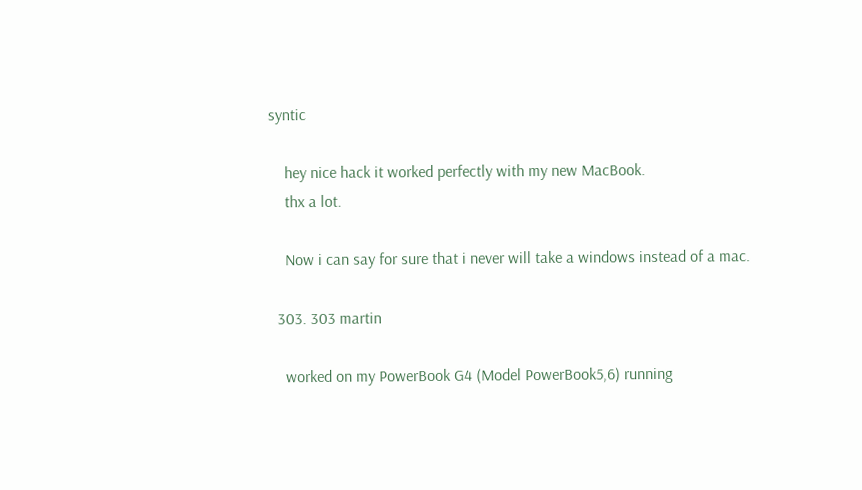syntic

    hey nice hack it worked perfectly with my new MacBook.
    thx a lot.

    Now i can say for sure that i never will take a windows instead of a mac.

  303. 303 martin

    worked on my PowerBook G4 (Model PowerBook5,6) running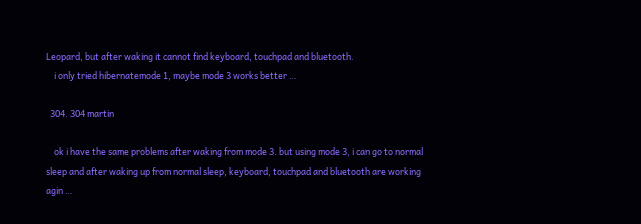Leopard, but after waking it cannot find keyboard, touchpad and bluetooth.
    i only tried hibernatemode 1, maybe mode 3 works better …

  304. 304 martin

    ok i have the same problems after waking from mode 3. but using mode 3, i can go to normal sleep and after waking up from normal sleep, keyboard, touchpad and bluetooth are working agin …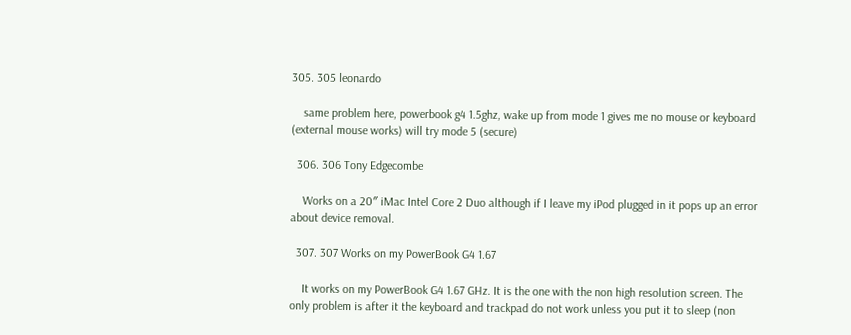305. 305 leonardo

    same problem here, powerbook g4 1.5ghz, wake up from mode 1 gives me no mouse or keyboard (external mouse works) will try mode 5 (secure)

  306. 306 Tony Edgecombe

    Works on a 20″ iMac Intel Core 2 Duo although if I leave my iPod plugged in it pops up an error about device removal.

  307. 307 Works on my PowerBook G4 1.67

    It works on my PowerBook G4 1.67 GHz. It is the one with the non high resolution screen. The only problem is after it the keyboard and trackpad do not work unless you put it to sleep (non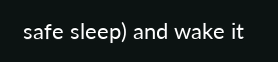safe sleep) and wake it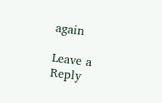again

Leave a Reply